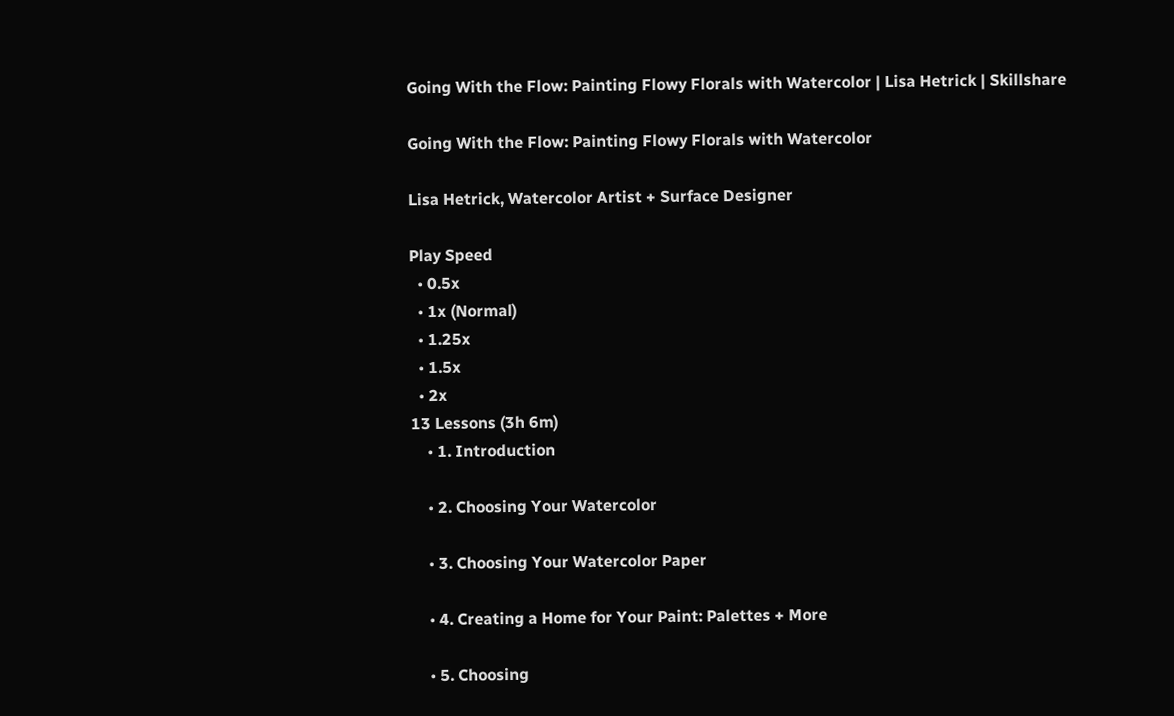Going With the Flow: Painting Flowy Florals with Watercolor | Lisa Hetrick | Skillshare

Going With the Flow: Painting Flowy Florals with Watercolor

Lisa Hetrick, Watercolor Artist + Surface Designer

Play Speed
  • 0.5x
  • 1x (Normal)
  • 1.25x
  • 1.5x
  • 2x
13 Lessons (3h 6m)
    • 1. Introduction

    • 2. Choosing Your Watercolor

    • 3. Choosing Your Watercolor Paper

    • 4. Creating a Home for Your Paint: Palettes + More

    • 5. Choosing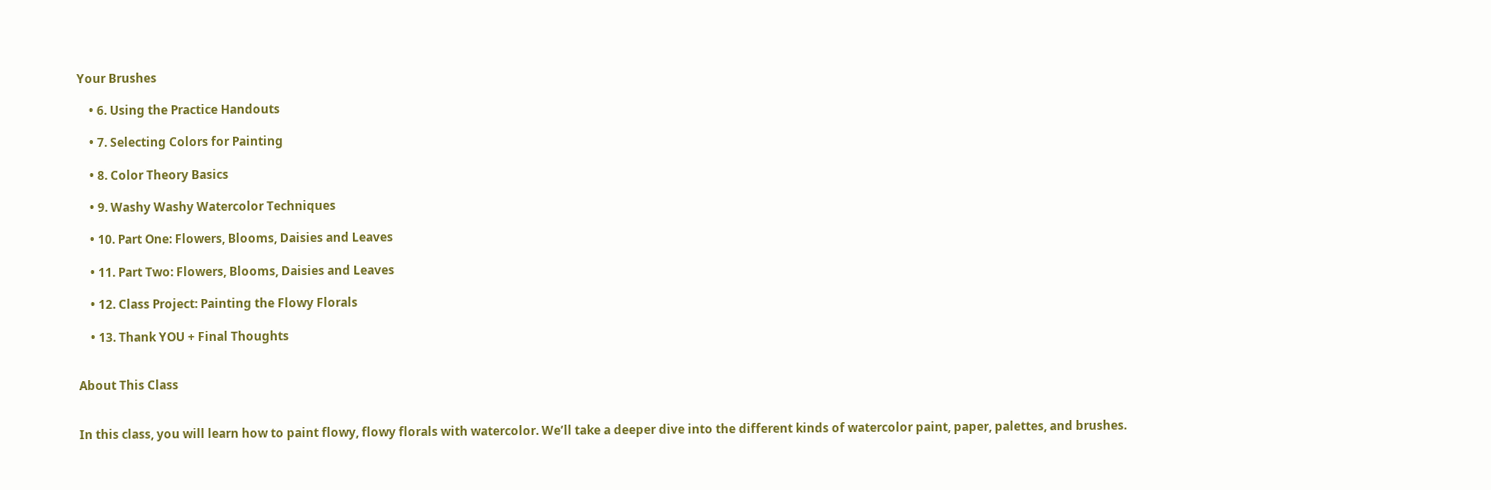Your Brushes

    • 6. Using the Practice Handouts

    • 7. Selecting Colors for Painting

    • 8. Color Theory Basics

    • 9. Washy Washy Watercolor Techniques

    • 10. Part One: Flowers, Blooms, Daisies and Leaves

    • 11. Part Two: Flowers, Blooms, Daisies and Leaves

    • 12. Class Project: Painting the Flowy Florals

    • 13. Thank YOU + Final Thoughts


About This Class


In this class, you will learn how to paint flowy, flowy florals with watercolor. We’ll take a deeper dive into the different kinds of watercolor paint, paper, palettes, and brushes.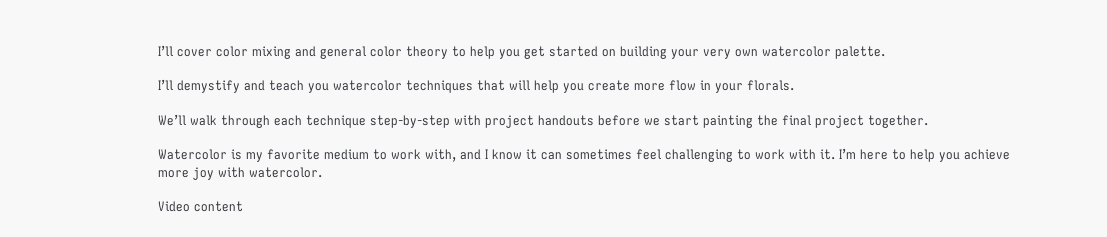I’ll cover color mixing and general color theory to help you get started on building your very own watercolor palette.

I’ll demystify and teach you watercolor techniques that will help you create more flow in your florals.

We’ll walk through each technique step-by-step with project handouts before we start painting the final project together.

Watercolor is my favorite medium to work with, and I know it can sometimes feel challenging to work with it. I’m here to help you achieve more joy with watercolor.

Video content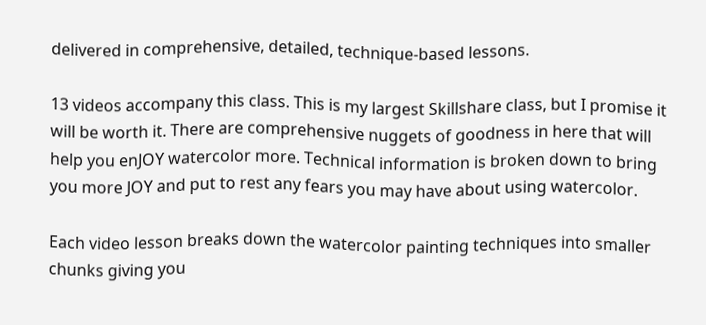delivered in comprehensive, detailed, technique-based lessons.

13 videos accompany this class. This is my largest Skillshare class, but I promise it will be worth it. There are comprehensive nuggets of goodness in here that will help you enJOY watercolor more. Technical information is broken down to bring you more JOY and put to rest any fears you may have about using watercolor.

Each video lesson breaks down the watercolor painting techniques into smaller chunks giving you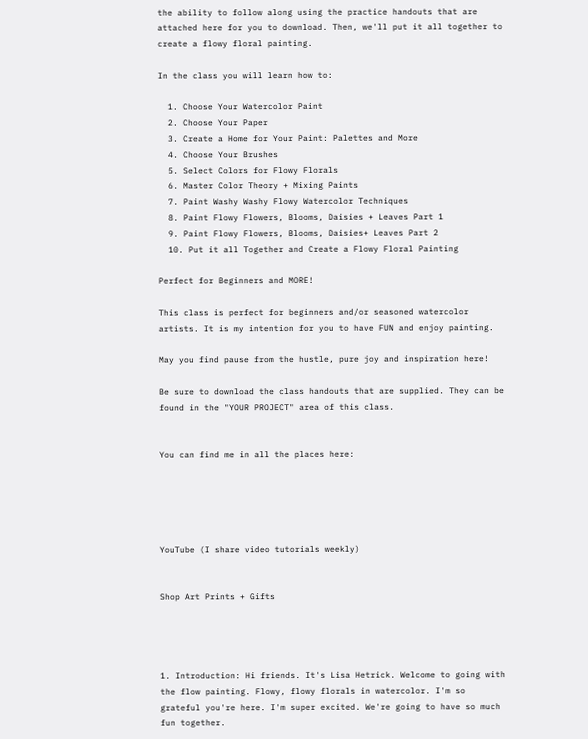the ability to follow along using the practice handouts that are attached here for you to download. Then, we'll put it all together to create a flowy floral painting.

In the class you will learn how to:

  1. Choose Your Watercolor Paint
  2. Choose Your Paper
  3. Create a Home for Your Paint: Palettes and More
  4. Choose Your Brushes
  5. Select Colors for Flowy Florals
  6. Master Color Theory + Mixing Paints
  7. Paint Washy Washy Flowy Watercolor Techniques
  8. Paint Flowy Flowers, Blooms, Daisies + Leaves Part 1
  9. Paint Flowy Flowers, Blooms, Daisies+ Leaves Part 2
  10. Put it all Together and Create a Flowy Floral Painting

Perfect for Beginners and MORE!

This class is perfect for beginners and/or seasoned watercolor artists. It is my intention for you to have FUN and enjoy painting.

May you find pause from the hustle, pure joy and inspiration here!

Be sure to download the class handouts that are supplied. They can be found in the "YOUR PROJECT" area of this class.


You can find me in all the places here:





YouTube (I share video tutorials weekly)


Shop Art Prints + Gifts




1. Introduction: Hi friends. It's Lisa Hetrick. Welcome to going with the flow painting. Flowy, flowy florals in watercolor. I'm so grateful you're here. I'm super excited. We're going to have so much fun together.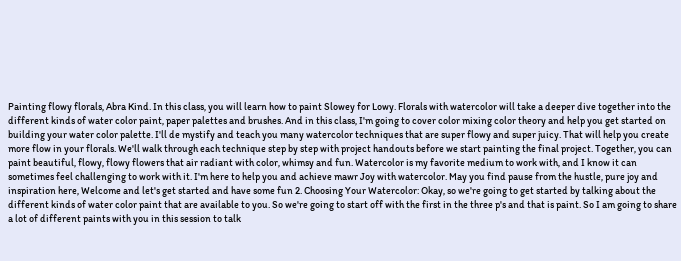Painting flowy florals, Abra Kind. In this class, you will learn how to paint Slowey for Lowy. Florals with watercolor will take a deeper dive together into the different kinds of water color paint, paper palettes and brushes. And in this class, I'm going to cover color mixing color theory and help you get started on building your water color palette. I'll de mystify and teach you many watercolor techniques that are super flowy and super juicy. That will help you create more flow in your florals. We'll walk through each technique step by step with project handouts before we start painting the final project. Together, you can paint beautiful, flowy, flowy flowers that air radiant with color, whimsy and fun. Watercolor is my favorite medium to work with, and I know it can sometimes feel challenging to work with it. I'm here to help you and achieve mawr Joy with watercolor. May you find pause from the hustle, pure joy and inspiration here, Welcome and let's get started and have some fun 2. Choosing Your Watercolor: Okay, so we're going to get started by talking about the different kinds of water color paint that are available to you. So we're going to start off with the first in the three p's and that is paint. So I am going to share a lot of different paints with you in this session to talk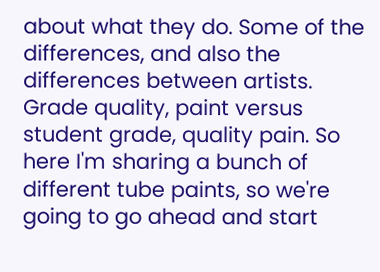about what they do. Some of the differences, and also the differences between artists. Grade quality, paint versus student grade, quality pain. So here I'm sharing a bunch of different tube paints, so we're going to go ahead and start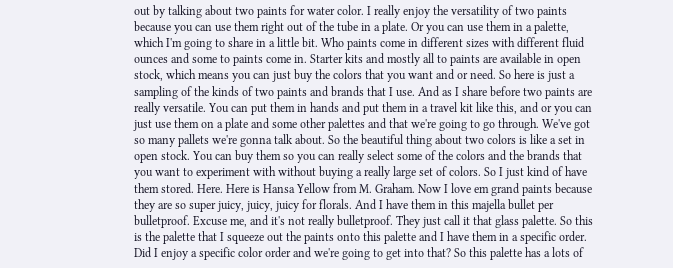out by talking about two paints for water color. I really enjoy the versatility of two paints because you can use them right out of the tube in a plate. Or you can use them in a palette, which I'm going to share in a little bit. Who paints come in different sizes with different fluid ounces and some to paints come in. Starter kits and mostly all to paints are available in open stock, which means you can just buy the colors that you want and or need. So here is just a sampling of the kinds of two paints and brands that I use. And as I share before two paints are really versatile. You can put them in hands and put them in a travel kit like this, and or you can just use them on a plate and some other palettes and that we're going to go through. We've got so many pallets we're gonna talk about. So the beautiful thing about two colors is like a set in open stock. You can buy them so you can really select some of the colors and the brands that you want to experiment with without buying a really large set of colors. So I just kind of have them stored. Here. Here is Hansa Yellow from M. Graham. Now I love em grand paints because they are so super juicy, juicy, juicy for florals. And I have them in this majella bullet per bulletproof. Excuse me, and it's not really bulletproof. They just call it that glass palette. So this is the palette that I squeeze out the paints onto this palette and I have them in a specific order. Did I enjoy a specific color order and we're going to get into that? So this palette has a lots of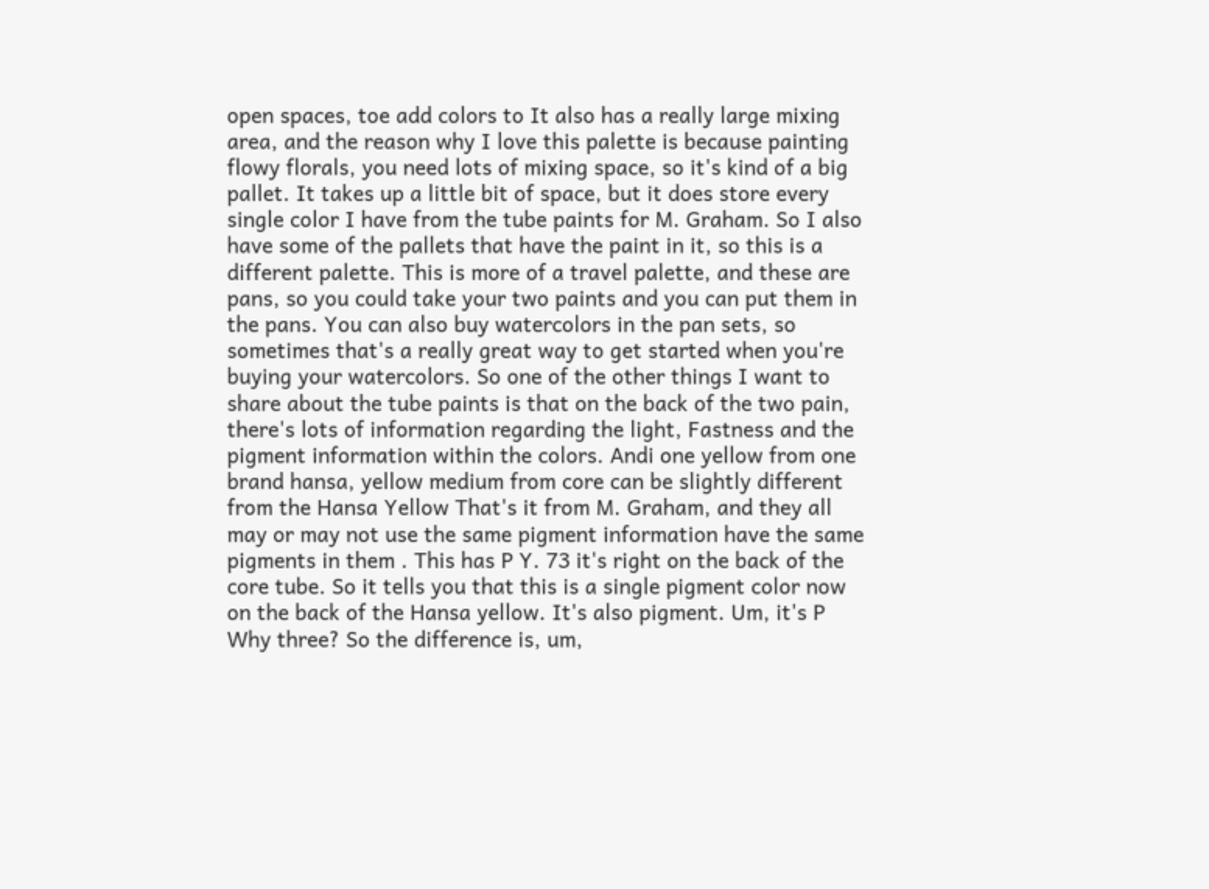open spaces, toe add colors to It also has a really large mixing area, and the reason why I love this palette is because painting flowy florals, you need lots of mixing space, so it's kind of a big pallet. It takes up a little bit of space, but it does store every single color I have from the tube paints for M. Graham. So I also have some of the pallets that have the paint in it, so this is a different palette. This is more of a travel palette, and these are pans, so you could take your two paints and you can put them in the pans. You can also buy watercolors in the pan sets, so sometimes that's a really great way to get started when you're buying your watercolors. So one of the other things I want to share about the tube paints is that on the back of the two pain, there's lots of information regarding the light, Fastness and the pigment information within the colors. Andi one yellow from one brand hansa, yellow medium from core can be slightly different from the Hansa Yellow That's it from M. Graham, and they all may or may not use the same pigment information have the same pigments in them . This has P Y. 73 it's right on the back of the core tube. So it tells you that this is a single pigment color now on the back of the Hansa yellow. It's also pigment. Um, it's P Why three? So the difference is, um,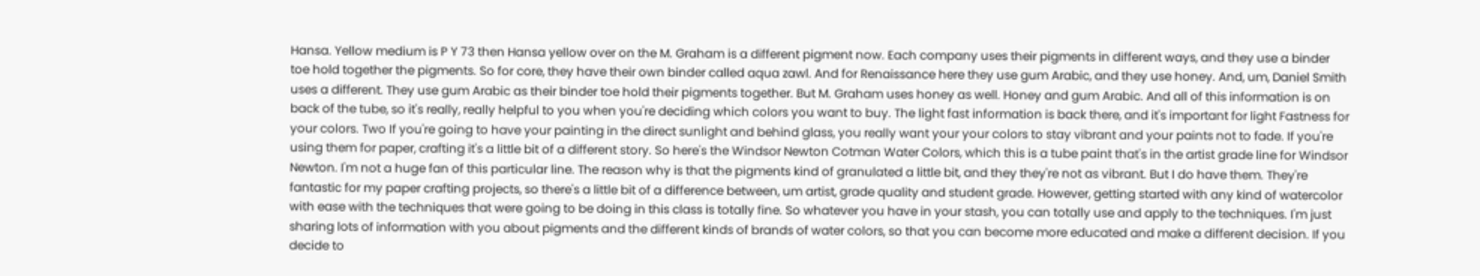Hansa. Yellow medium is P Y 73 then Hansa yellow over on the M. Graham is a different pigment now. Each company uses their pigments in different ways, and they use a binder toe hold together the pigments. So for core, they have their own binder called aqua zawl. And for Renaissance here they use gum Arabic, and they use honey. And, um, Daniel Smith uses a different. They use gum Arabic as their binder toe hold their pigments together. But M. Graham uses honey as well. Honey and gum Arabic. And all of this information is on back of the tube, so it's really, really helpful to you when you're deciding which colors you want to buy. The light fast information is back there, and it's important for light Fastness for your colors. Two If you're going to have your painting in the direct sunlight and behind glass, you really want your your colors to stay vibrant and your paints not to fade. If you're using them for paper, crafting it's a little bit of a different story. So here's the Windsor Newton Cotman Water Colors, which this is a tube paint that's in the artist grade line for Windsor Newton. I'm not a huge fan of this particular line. The reason why is that the pigments kind of granulated a little bit, and they they're not as vibrant. But I do have them. They're fantastic for my paper crafting projects, so there's a little bit of a difference between, um artist, grade quality and student grade. However, getting started with any kind of watercolor with ease with the techniques that were going to be doing in this class is totally fine. So whatever you have in your stash, you can totally use and apply to the techniques. I'm just sharing lots of information with you about pigments and the different kinds of brands of water colors, so that you can become more educated and make a different decision. If you decide to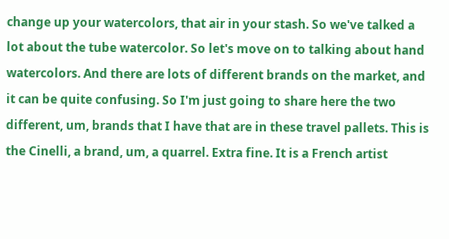change up your watercolors, that air in your stash. So we've talked a lot about the tube watercolor. So let's move on to talking about hand watercolors. And there are lots of different brands on the market, and it can be quite confusing. So I'm just going to share here the two different, um, brands that I have that are in these travel pallets. This is the Cinelli, a brand, um, a quarrel. Extra fine. It is a French artist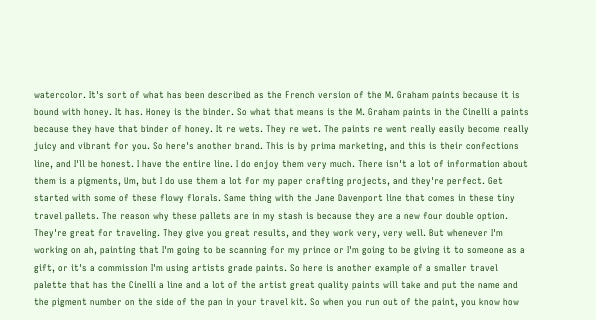watercolor. It's sort of what has been described as the French version of the M. Graham paints because it is bound with honey. It has. Honey is the binder. So what that means is the M. Graham paints in the Cinelli a paints because they have that binder of honey. It re wets. They re wet. The paints re went really easily become really juicy and vibrant for you. So here's another brand. This is by prima marketing, and this is their confections line, and I'll be honest. I have the entire line. I do enjoy them very much. There isn't a lot of information about them is a pigments, Um, but I do use them a lot for my paper crafting projects, and they're perfect. Get started with some of these flowy florals. Same thing with the Jane Davenport line that comes in these tiny travel pallets. The reason why these pallets are in my stash is because they are a new four double option. They're great for traveling. They give you great results, and they work very, very well. But whenever I'm working on ah, painting that I'm going to be scanning for my prince or I'm going to be giving it to someone as a gift, or it's a commission I'm using artists grade paints. So here is another example of a smaller travel palette that has the Cinelli a line and a lot of the artist great quality paints will take and put the name and the pigment number on the side of the pan in your travel kit. So when you run out of the paint, you know how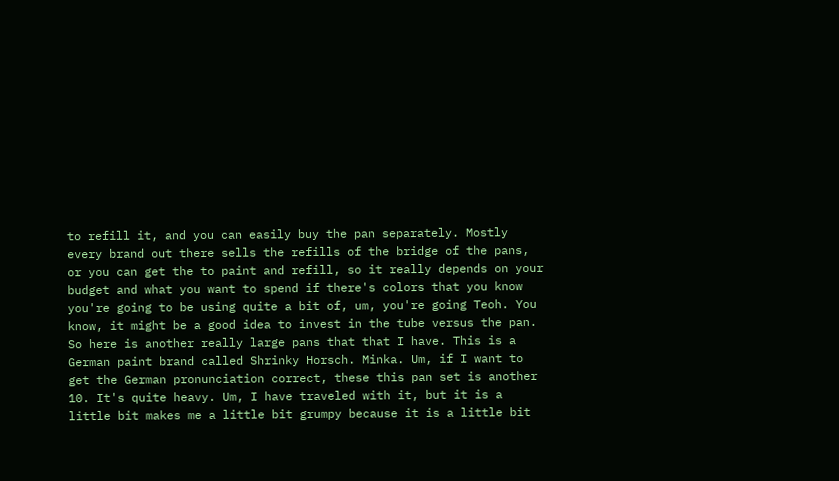to refill it, and you can easily buy the pan separately. Mostly every brand out there sells the refills of the bridge of the pans, or you can get the to paint and refill, so it really depends on your budget and what you want to spend if there's colors that you know you're going to be using quite a bit of, um, you're going Teoh. You know, it might be a good idea to invest in the tube versus the pan. So here is another really large pans that that I have. This is a German paint brand called Shrinky Horsch. Minka. Um, if I want to get the German pronunciation correct, these this pan set is another 10. It's quite heavy. Um, I have traveled with it, but it is a little bit makes me a little bit grumpy because it is a little bit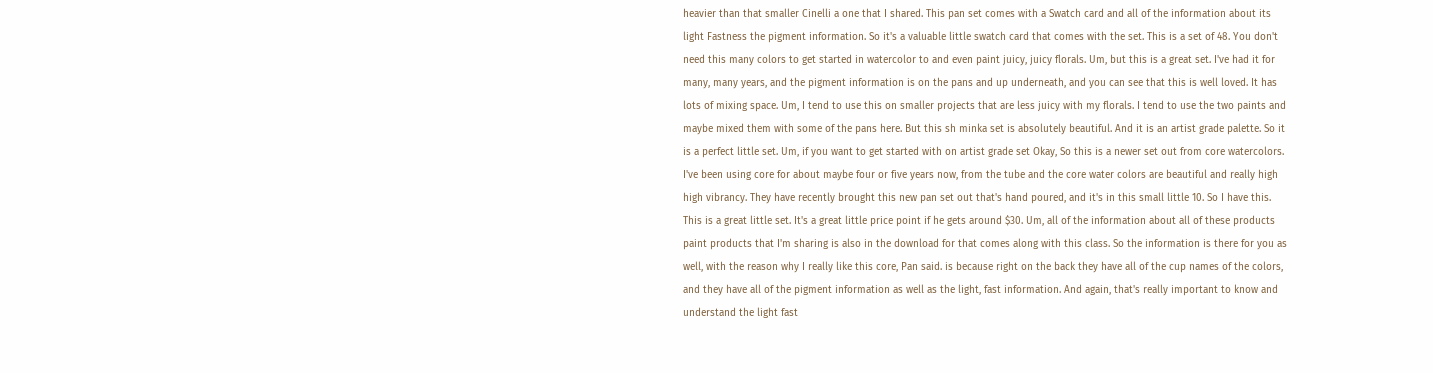heavier than that smaller Cinelli a one that I shared. This pan set comes with a Swatch card and all of the information about its light Fastness the pigment information. So it's a valuable little swatch card that comes with the set. This is a set of 48. You don't need this many colors to get started in watercolor to and even paint juicy, juicy florals. Um, but this is a great set. I've had it for many, many years, and the pigment information is on the pans and up underneath, and you can see that this is well loved. It has lots of mixing space. Um, I tend to use this on smaller projects that are less juicy with my florals. I tend to use the two paints and maybe mixed them with some of the pans here. But this sh minka set is absolutely beautiful. And it is an artist grade palette. So it is a perfect little set. Um, if you want to get started with on artist grade set Okay, So this is a newer set out from core watercolors. I've been using core for about maybe four or five years now, from the tube and the core water colors are beautiful and really high high vibrancy. They have recently brought this new pan set out that's hand poured, and it's in this small little 10. So I have this. This is a great little set. It's a great little price point if he gets around $30. Um, all of the information about all of these products paint products that I'm sharing is also in the download for that comes along with this class. So the information is there for you as well, with the reason why I really like this core, Pan said. is because right on the back they have all of the cup names of the colors, and they have all of the pigment information as well as the light, fast information. And again, that's really important to know and understand the light fast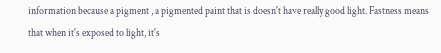information because a pigment , a pigmented paint that is doesn't have really good light. Fastness means that when it's exposed to light, it's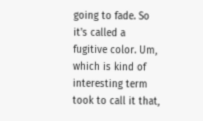going to fade. So it's called a fugitive color. Um, which is kind of interesting term took to call it that,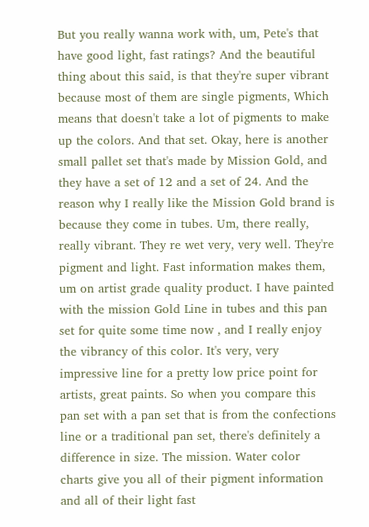But you really wanna work with, um, Pete's that have good light, fast ratings? And the beautiful thing about this said, is that they're super vibrant because most of them are single pigments, Which means that doesn't take a lot of pigments to make up the colors. And that set. Okay, here is another small pallet set that's made by Mission Gold, and they have a set of 12 and a set of 24. And the reason why I really like the Mission Gold brand is because they come in tubes. Um, there really, really vibrant. They re wet very, very well. They're pigment and light. Fast information makes them, um on artist grade quality product. I have painted with the mission Gold Line in tubes and this pan set for quite some time now , and I really enjoy the vibrancy of this color. It's very, very impressive line for a pretty low price point for artists, great paints. So when you compare this pan set with a pan set that is from the confections line or a traditional pan set, there's definitely a difference in size. The mission. Water color charts give you all of their pigment information and all of their light fast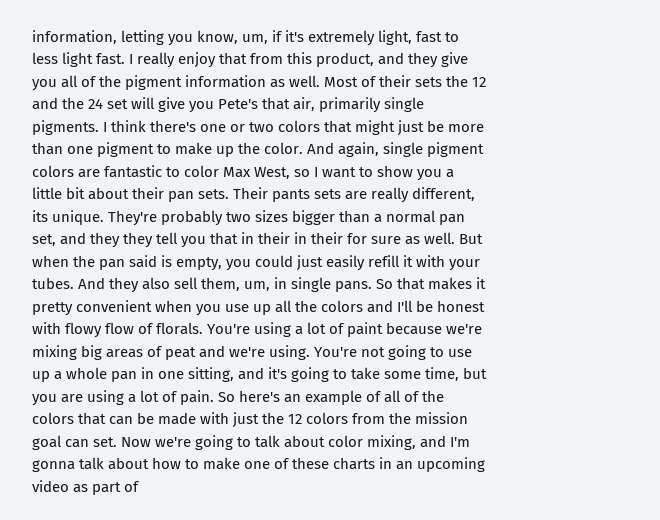information, letting you know, um, if it's extremely light, fast to less light fast. I really enjoy that from this product, and they give you all of the pigment information as well. Most of their sets the 12 and the 24 set will give you Pete's that air, primarily single pigments. I think there's one or two colors that might just be more than one pigment to make up the color. And again, single pigment colors are fantastic to color Max West, so I want to show you a little bit about their pan sets. Their pants sets are really different, its unique. They're probably two sizes bigger than a normal pan set, and they they tell you that in their in their for sure as well. But when the pan said is empty, you could just easily refill it with your tubes. And they also sell them, um, in single pans. So that makes it pretty convenient when you use up all the colors and I'll be honest with flowy flow of florals. You're using a lot of paint because we're mixing big areas of peat and we're using. You're not going to use up a whole pan in one sitting, and it's going to take some time, but you are using a lot of pain. So here's an example of all of the colors that can be made with just the 12 colors from the mission goal can set. Now we're going to talk about color mixing, and I'm gonna talk about how to make one of these charts in an upcoming video as part of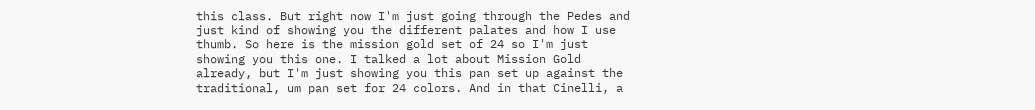this class. But right now I'm just going through the Pedes and just kind of showing you the different palates and how I use thumb. So here is the mission gold set of 24 so I'm just showing you this one. I talked a lot about Mission Gold already, but I'm just showing you this pan set up against the traditional, um pan set for 24 colors. And in that Cinelli, a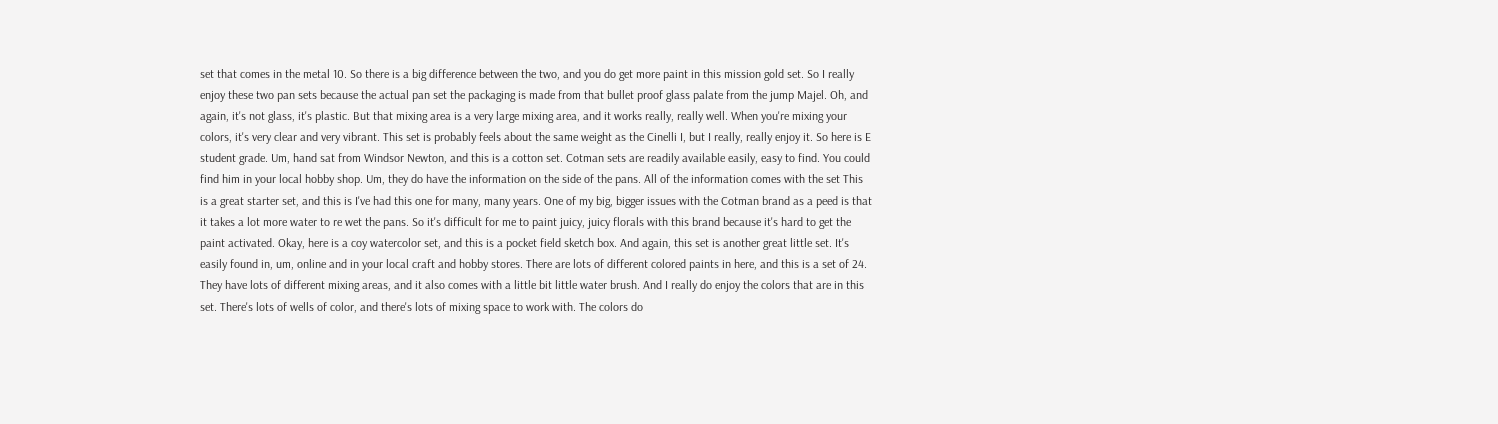set that comes in the metal 10. So there is a big difference between the two, and you do get more paint in this mission gold set. So I really enjoy these two pan sets because the actual pan set the packaging is made from that bullet proof glass palate from the jump Majel. Oh, and again, it's not glass, it's plastic. But that mixing area is a very large mixing area, and it works really, really well. When you're mixing your colors, it's very clear and very vibrant. This set is probably feels about the same weight as the Cinelli I, but I really, really enjoy it. So here is E student grade. Um, hand sat from Windsor Newton, and this is a cotton set. Cotman sets are readily available easily, easy to find. You could find him in your local hobby shop. Um, they do have the information on the side of the pans. All of the information comes with the set This is a great starter set, and this is I've had this one for many, many years. One of my big, bigger issues with the Cotman brand as a peed is that it takes a lot more water to re wet the pans. So it's difficult for me to paint juicy, juicy florals with this brand because it's hard to get the paint activated. Okay, here is a coy watercolor set, and this is a pocket field sketch box. And again, this set is another great little set. It's easily found in, um, online and in your local craft and hobby stores. There are lots of different colored paints in here, and this is a set of 24. They have lots of different mixing areas, and it also comes with a little bit little water brush. And I really do enjoy the colors that are in this set. There's lots of wells of color, and there's lots of mixing space to work with. The colors do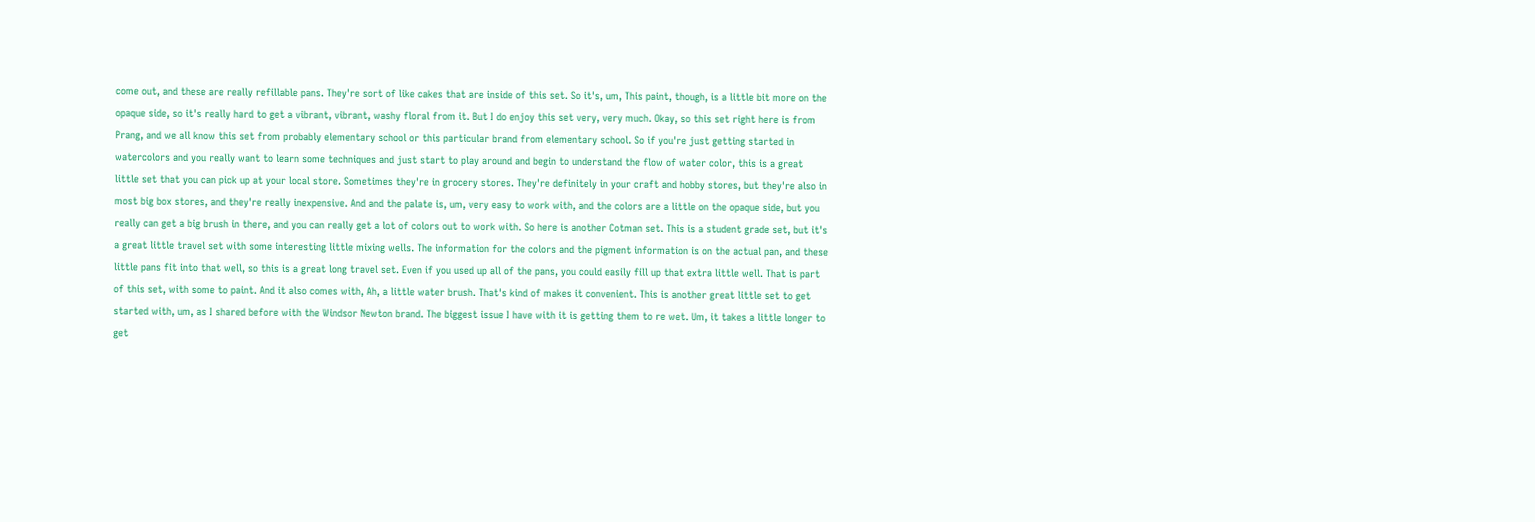come out, and these are really refillable pans. They're sort of like cakes that are inside of this set. So it's, um, This paint, though, is a little bit more on the opaque side, so it's really hard to get a vibrant, vibrant, washy floral from it. But I do enjoy this set very, very much. Okay, so this set right here is from Prang, and we all know this set from probably elementary school or this particular brand from elementary school. So if you're just getting started in watercolors and you really want to learn some techniques and just start to play around and begin to understand the flow of water color, this is a great little set that you can pick up at your local store. Sometimes they're in grocery stores. They're definitely in your craft and hobby stores, but they're also in most big box stores, and they're really inexpensive. And and the palate is, um, very easy to work with, and the colors are a little on the opaque side, but you really can get a big brush in there, and you can really get a lot of colors out to work with. So here is another Cotman set. This is a student grade set, but it's a great little travel set with some interesting little mixing wells. The information for the colors and the pigment information is on the actual pan, and these little pans fit into that well, so this is a great long travel set. Even if you used up all of the pans, you could easily fill up that extra little well. That is part of this set, with some to paint. And it also comes with, Ah, a little water brush. That's kind of makes it convenient. This is another great little set to get started with, um, as I shared before with the Windsor Newton brand. The biggest issue I have with it is getting them to re wet. Um, it takes a little longer to get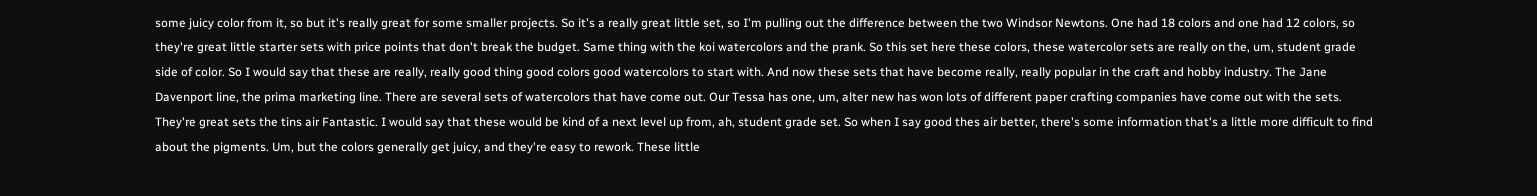some juicy color from it, so but it's really great for some smaller projects. So it's a really great little set, so I'm pulling out the difference between the two Windsor Newtons. One had 18 colors and one had 12 colors, so they're great little starter sets with price points that don't break the budget. Same thing with the koi watercolors and the prank. So this set here these colors, these watercolor sets are really on the, um, student grade side of color. So I would say that these are really, really good thing good colors good watercolors to start with. And now these sets that have become really, really popular in the craft and hobby industry. The Jane Davenport line, the prima marketing line. There are several sets of watercolors that have come out. Our Tessa has one, um, alter new has won lots of different paper crafting companies have come out with the sets. They're great sets the tins air Fantastic. I would say that these would be kind of a next level up from, ah, student grade set. So when I say good thes air better, there's some information that's a little more difficult to find about the pigments. Um, but the colors generally get juicy, and they're easy to rework. These little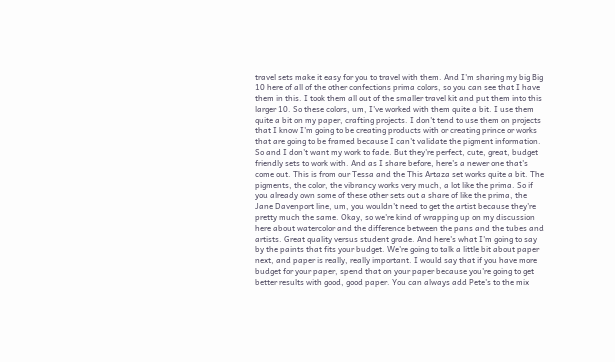travel sets make it easy for you to travel with them. And I'm sharing my big Big 10 here of all of the other confections prima colors, so you can see that I have them in this. I took them all out of the smaller travel kit and put them into this larger 10. So these colors, um, I've worked with them quite a bit. I use them quite a bit on my paper, crafting projects. I don't tend to use them on projects that I know I'm going to be creating products with or creating prince or works that are going to be framed because I can't validate the pigment information. So and I don't want my work to fade. But they're perfect, cute, great, budget friendly sets to work with. And as I share before, here's a newer one that's come out. This is from our Tessa and the This Artaza set works quite a bit. The pigments, the color, the vibrancy works very much, a lot like the prima. So if you already own some of these other sets out a share of like the prima, the Jane Davenport line, um, you wouldn't need to get the artist because they're pretty much the same. Okay, so we're kind of wrapping up on my discussion here about watercolor and the difference between the pans and the tubes and artists. Great quality versus student grade. And here's what I'm going to say by the paints that fits your budget. We're going to talk a little bit about paper next, and paper is really, really important. I would say that if you have more budget for your paper, spend that on your paper because you're going to get better results with good, good paper. You can always add Pete's to the mix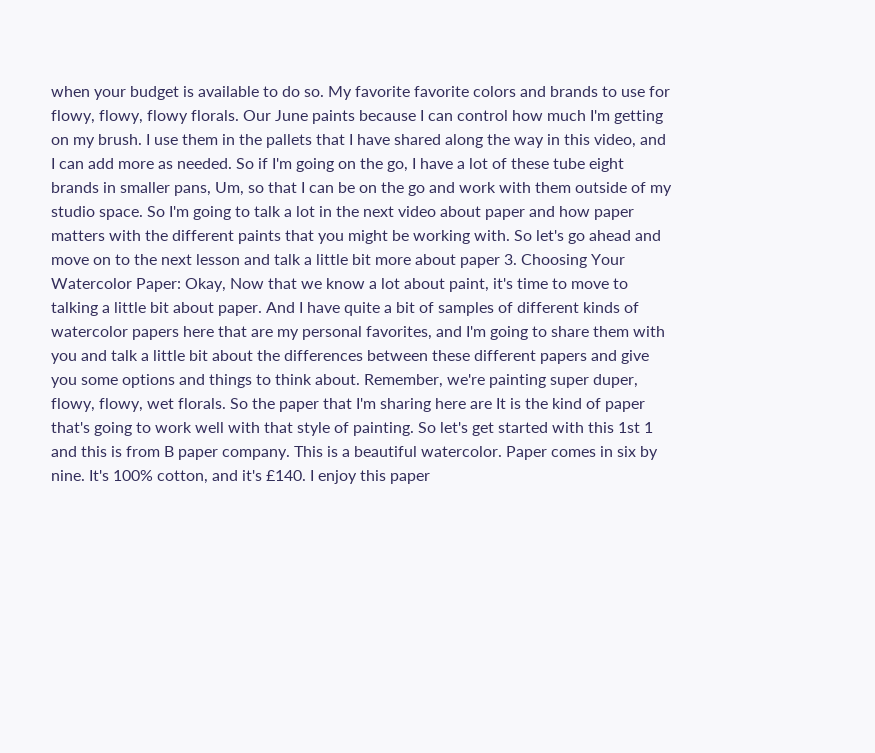when your budget is available to do so. My favorite favorite colors and brands to use for flowy, flowy, flowy florals. Our June paints because I can control how much I'm getting on my brush. I use them in the pallets that I have shared along the way in this video, and I can add more as needed. So if I'm going on the go, I have a lot of these tube eight brands in smaller pans, Um, so that I can be on the go and work with them outside of my studio space. So I'm going to talk a lot in the next video about paper and how paper matters with the different paints that you might be working with. So let's go ahead and move on to the next lesson and talk a little bit more about paper 3. Choosing Your Watercolor Paper: Okay, Now that we know a lot about paint, it's time to move to talking a little bit about paper. And I have quite a bit of samples of different kinds of watercolor papers here that are my personal favorites, and I'm going to share them with you and talk a little bit about the differences between these different papers and give you some options and things to think about. Remember, we're painting super duper, flowy, flowy, wet florals. So the paper that I'm sharing here are It is the kind of paper that's going to work well with that style of painting. So let's get started with this 1st 1 and this is from B paper company. This is a beautiful watercolor. Paper comes in six by nine. It's 100% cotton, and it's £140. I enjoy this paper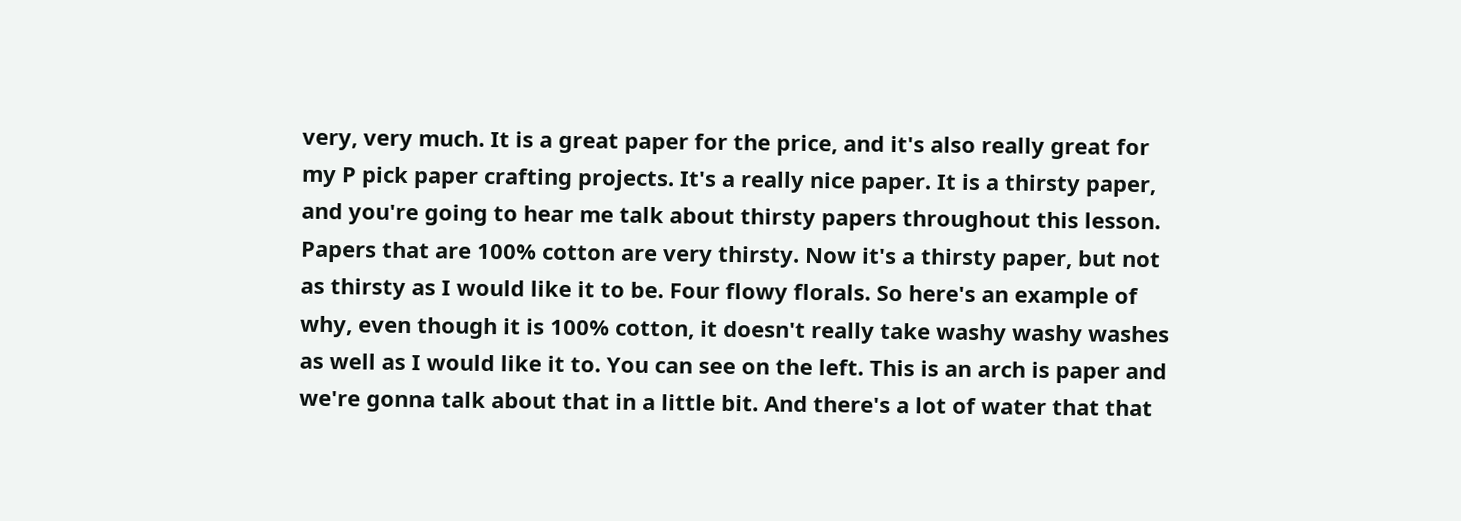very, very much. It is a great paper for the price, and it's also really great for my P pick paper crafting projects. It's a really nice paper. It is a thirsty paper, and you're going to hear me talk about thirsty papers throughout this lesson. Papers that are 100% cotton are very thirsty. Now it's a thirsty paper, but not as thirsty as I would like it to be. Four flowy florals. So here's an example of why, even though it is 100% cotton, it doesn't really take washy washy washes as well as I would like it to. You can see on the left. This is an arch is paper and we're gonna talk about that in a little bit. And there's a lot of water that that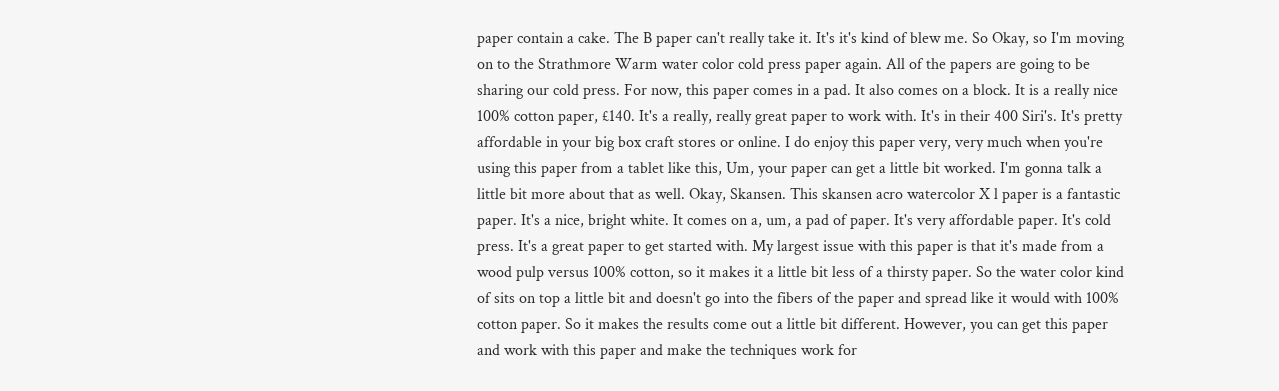paper contain a cake. The B paper can't really take it. It's it's kind of blew me. So Okay, so I'm moving on to the Strathmore Warm water color cold press paper again. All of the papers are going to be sharing our cold press. For now, this paper comes in a pad. It also comes on a block. It is a really nice 100% cotton paper, £140. It's a really, really great paper to work with. It's in their 400 Siri's. It's pretty affordable in your big box craft stores or online. I do enjoy this paper very, very much when you're using this paper from a tablet like this, Um, your paper can get a little bit worked. I'm gonna talk a little bit more about that as well. Okay, Skansen. This skansen acro watercolor X l paper is a fantastic paper. It's a nice, bright white. It comes on a, um, a pad of paper. It's very affordable paper. It's cold press. It's a great paper to get started with. My largest issue with this paper is that it's made from a wood pulp versus 100% cotton, so it makes it a little bit less of a thirsty paper. So the water color kind of sits on top a little bit and doesn't go into the fibers of the paper and spread like it would with 100% cotton paper. So it makes the results come out a little bit different. However, you can get this paper and work with this paper and make the techniques work for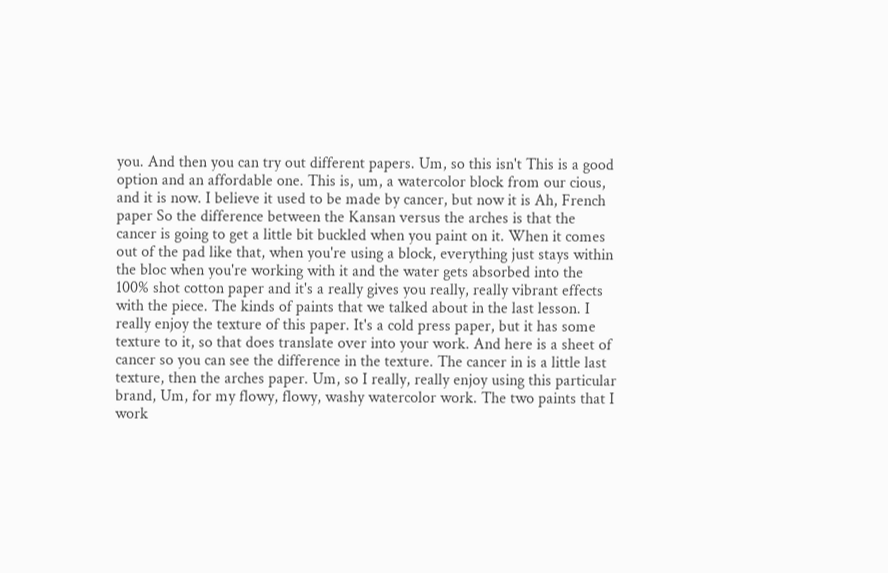you. And then you can try out different papers. Um, so this isn't This is a good option and an affordable one. This is, um, a watercolor block from our cious, and it is now. I believe it used to be made by cancer, but now it is Ah, French paper So the difference between the Kansan versus the arches is that the cancer is going to get a little bit buckled when you paint on it. When it comes out of the pad like that, when you're using a block, everything just stays within the bloc when you're working with it and the water gets absorbed into the 100% shot cotton paper and it's a really gives you really, really vibrant effects with the piece. The kinds of paints that we talked about in the last lesson. I really enjoy the texture of this paper. It's a cold press paper, but it has some texture to it, so that does translate over into your work. And here is a sheet of cancer so you can see the difference in the texture. The cancer in is a little last texture, then the arches paper. Um, so I really, really enjoy using this particular brand, Um, for my flowy, flowy, washy watercolor work. The two paints that I work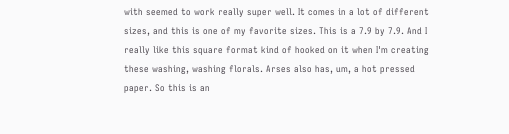with seemed to work really super well. It comes in a lot of different sizes, and this is one of my favorite sizes. This is a 7.9 by 7.9. And I really like this square format kind of hooked on it when I'm creating these washing, washing florals. Arses also has, um, a hot pressed paper. So this is an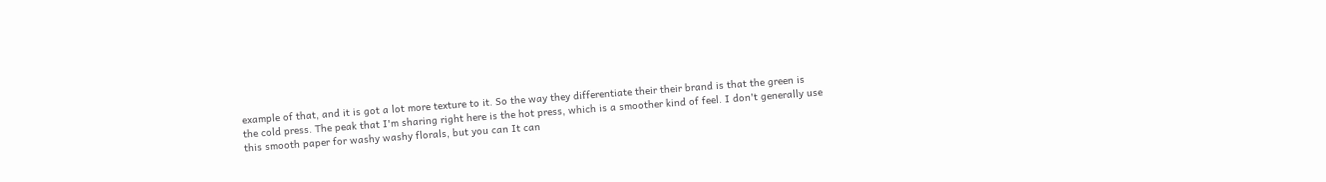example of that, and it is got a lot more texture to it. So the way they differentiate their their brand is that the green is the cold press. The peak that I'm sharing right here is the hot press, which is a smoother kind of feel. I don't generally use this smooth paper for washy washy florals, but you can It can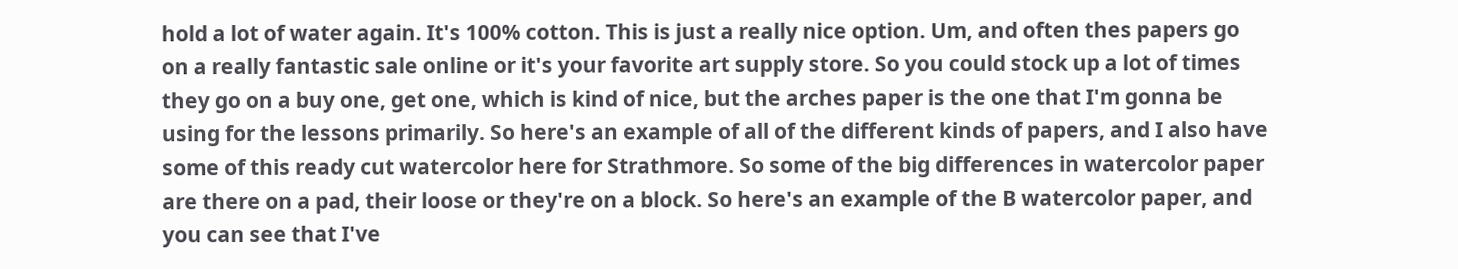hold a lot of water again. It's 100% cotton. This is just a really nice option. Um, and often thes papers go on a really fantastic sale online or it's your favorite art supply store. So you could stock up a lot of times they go on a buy one, get one, which is kind of nice, but the arches paper is the one that I'm gonna be using for the lessons primarily. So here's an example of all of the different kinds of papers, and I also have some of this ready cut watercolor here for Strathmore. So some of the big differences in watercolor paper are there on a pad, their loose or they're on a block. So here's an example of the B watercolor paper, and you can see that I've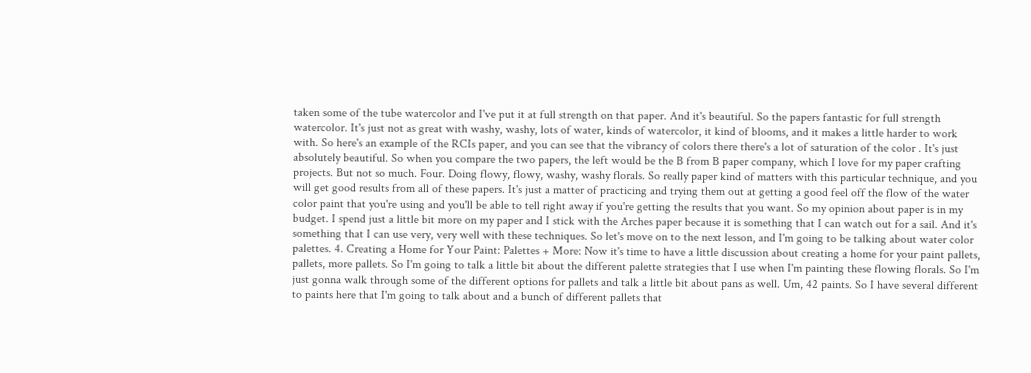taken some of the tube watercolor and I've put it at full strength on that paper. And it's beautiful. So the papers fantastic for full strength watercolor. It's just not as great with washy, washy, lots of water, kinds of watercolor, it kind of blooms, and it makes a little harder to work with. So here's an example of the RCIs paper, and you can see that the vibrancy of colors there there's a lot of saturation of the color . It's just absolutely beautiful. So when you compare the two papers, the left would be the B from B paper company, which I love for my paper crafting projects. But not so much. Four. Doing flowy, flowy, washy, washy florals. So really paper kind of matters with this particular technique, and you will get good results from all of these papers. It's just a matter of practicing and trying them out at getting a good feel off the flow of the water color paint that you're using and you'll be able to tell right away if you're getting the results that you want. So my opinion about paper is in my budget. I spend just a little bit more on my paper and I stick with the Arches paper because it is something that I can watch out for a sail. And it's something that I can use very, very well with these techniques. So let's move on to the next lesson, and I'm going to be talking about water color palettes. 4. Creating a Home for Your Paint: Palettes + More: Now it's time to have a little discussion about creating a home for your paint pallets, pallets, more pallets. So I'm going to talk a little bit about the different palette strategies that I use when I'm painting these flowing florals. So I'm just gonna walk through some of the different options for pallets and talk a little bit about pans as well. Um, 42 paints. So I have several different to paints here that I'm going to talk about and a bunch of different pallets that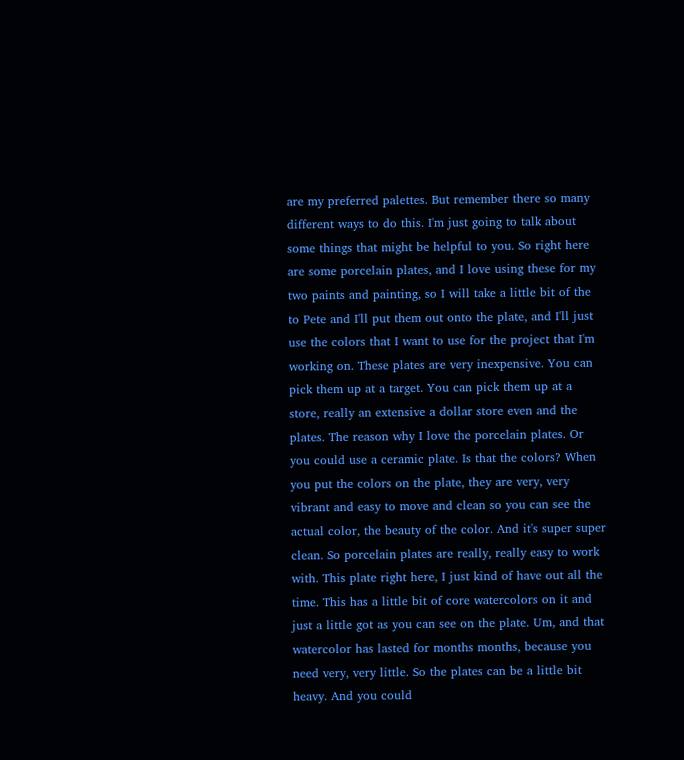are my preferred palettes. But remember there so many different ways to do this. I'm just going to talk about some things that might be helpful to you. So right here are some porcelain plates, and I love using these for my two paints and painting, so I will take a little bit of the to Pete and I'll put them out onto the plate, and I'll just use the colors that I want to use for the project that I'm working on. These plates are very inexpensive. You can pick them up at a target. You can pick them up at a store, really an extensive a dollar store even and the plates. The reason why I love the porcelain plates. Or you could use a ceramic plate. Is that the colors? When you put the colors on the plate, they are very, very vibrant and easy to move and clean so you can see the actual color, the beauty of the color. And it's super super clean. So porcelain plates are really, really easy to work with. This plate right here, I just kind of have out all the time. This has a little bit of core watercolors on it and just a little got as you can see on the plate. Um, and that watercolor has lasted for months months, because you need very, very little. So the plates can be a little bit heavy. And you could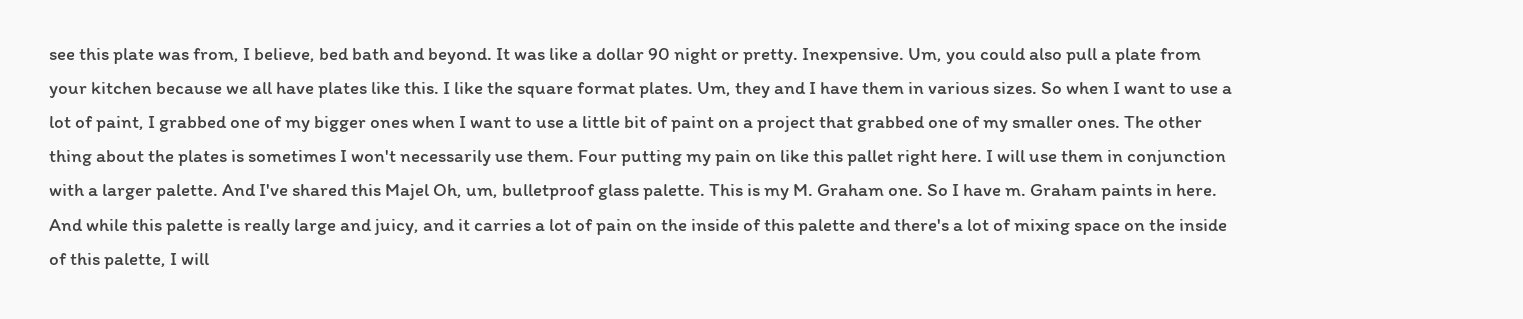see this plate was from, I believe, bed bath and beyond. It was like a dollar 90 night or pretty. Inexpensive. Um, you could also pull a plate from your kitchen because we all have plates like this. I like the square format plates. Um, they and I have them in various sizes. So when I want to use a lot of paint, I grabbed one of my bigger ones when I want to use a little bit of paint on a project that grabbed one of my smaller ones. The other thing about the plates is sometimes I won't necessarily use them. Four putting my pain on like this pallet right here. I will use them in conjunction with a larger palette. And I've shared this Majel Oh, um, bulletproof glass palette. This is my M. Graham one. So I have m. Graham paints in here. And while this palette is really large and juicy, and it carries a lot of pain on the inside of this palette and there's a lot of mixing space on the inside of this palette, I will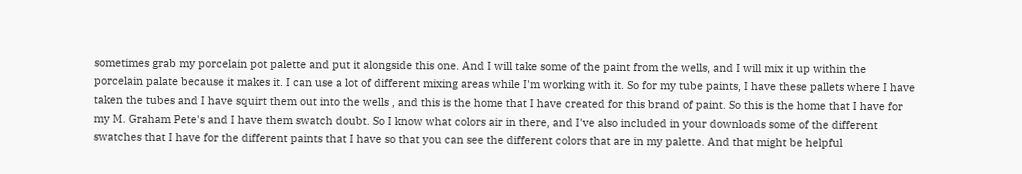sometimes grab my porcelain pot palette and put it alongside this one. And I will take some of the paint from the wells, and I will mix it up within the porcelain palate because it makes it. I can use a lot of different mixing areas while I'm working with it. So for my tube paints, I have these pallets where I have taken the tubes and I have squirt them out into the wells , and this is the home that I have created for this brand of paint. So this is the home that I have for my M. Graham Pete's and I have them swatch doubt. So I know what colors air in there, and I've also included in your downloads some of the different swatches that I have for the different paints that I have so that you can see the different colors that are in my palette. And that might be helpful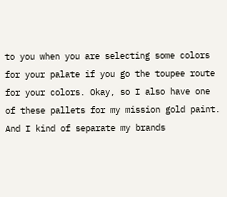to you when you are selecting some colors for your palate if you go the toupee route for your colors. Okay, so I also have one of these pallets for my mission gold paint. And I kind of separate my brands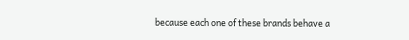because each one of these brands behave a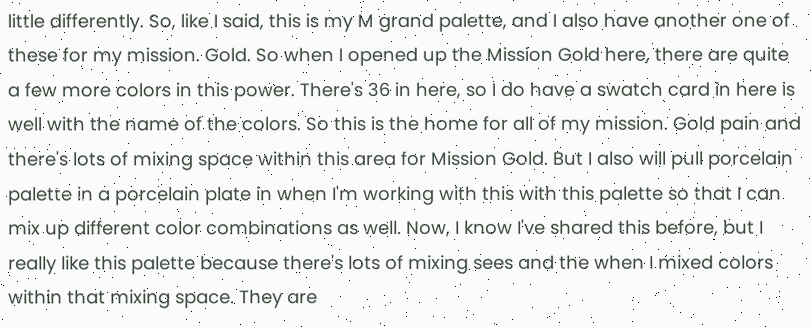little differently. So, like I said, this is my M grand palette, and I also have another one of these for my mission. Gold. So when I opened up the Mission Gold here, there are quite a few more colors in this power. There's 36 in here, so I do have a swatch card in here is well with the name of the colors. So this is the home for all of my mission. Gold pain and there's lots of mixing space within this area for Mission Gold. But I also will pull porcelain palette in a porcelain plate in when I'm working with this with this palette so that I can mix up different color combinations as well. Now, I know I've shared this before, but I really like this palette because there's lots of mixing sees and the when I mixed colors within that mixing space. They are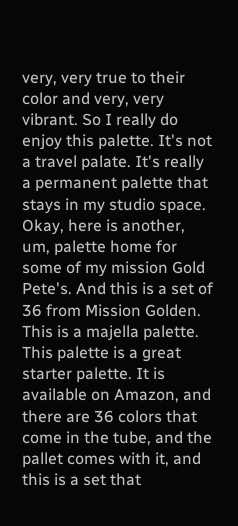very, very true to their color and very, very vibrant. So I really do enjoy this palette. It's not a travel palate. It's really a permanent palette that stays in my studio space. Okay, here is another, um, palette home for some of my mission Gold Pete's. And this is a set of 36 from Mission Golden. This is a majella palette. This palette is a great starter palette. It is available on Amazon, and there are 36 colors that come in the tube, and the pallet comes with it, and this is a set that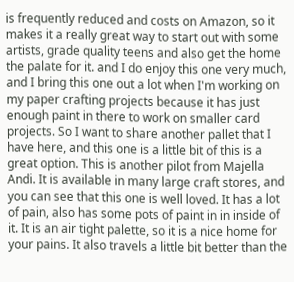is frequently reduced and costs on Amazon, so it makes it a really great way to start out with some artists, grade quality teens and also get the home the palate for it. and I do enjoy this one very much, and I bring this one out a lot when I'm working on my paper crafting projects because it has just enough paint in there to work on smaller card projects. So I want to share another pallet that I have here, and this one is a little bit of this is a great option. This is another pilot from Majella Andi. It is available in many large craft stores, and you can see that this one is well loved. It has a lot of pain, also has some pots of paint in in inside of it. It is an air tight palette, so it is a nice home for your pains. It also travels a little bit better than the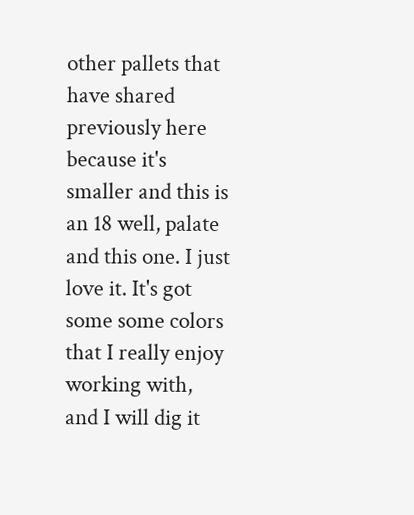other pallets that have shared previously here because it's smaller and this is an 18 well, palate and this one. I just love it. It's got some some colors that I really enjoy working with, and I will dig it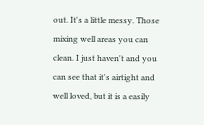out. It's a little messy. Those mixing well areas you can clean. I just haven't and you can see that it's airtight and well loved, but it is a easily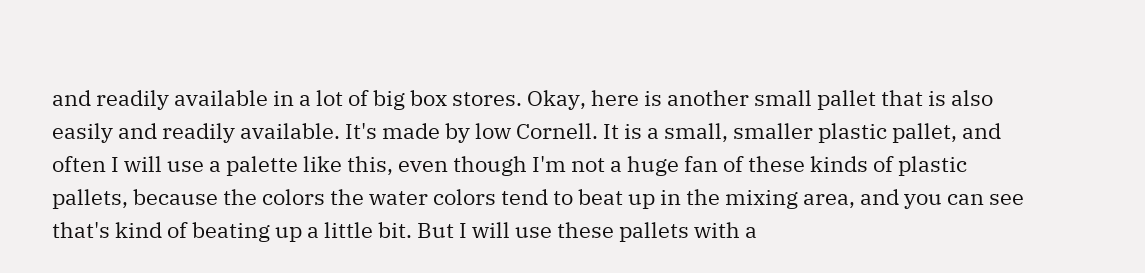and readily available in a lot of big box stores. Okay, here is another small pallet that is also easily and readily available. It's made by low Cornell. It is a small, smaller plastic pallet, and often I will use a palette like this, even though I'm not a huge fan of these kinds of plastic pallets, because the colors the water colors tend to beat up in the mixing area, and you can see that's kind of beating up a little bit. But I will use these pallets with a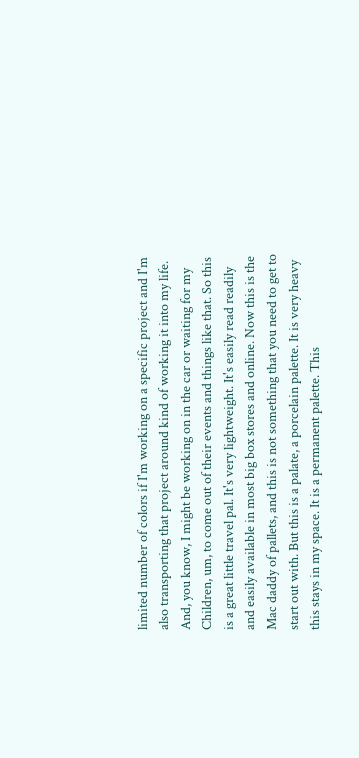limited number of colors if I'm working on a specific project and I'm also transporting that project around kind of working it into my life. And, you know, I might be working on in the car or waiting for my Children, um, to come out of their events and things like that. So this is a great little travel pal. It's very lightweight. It's easily read readily and easily available in most big box stores and online. Now this is the Mac daddy of pallets, and this is not something that you need to get to start out with. But this is a palate, a porcelain palette. It is very heavy this stays in my space. It is a permanent palette. This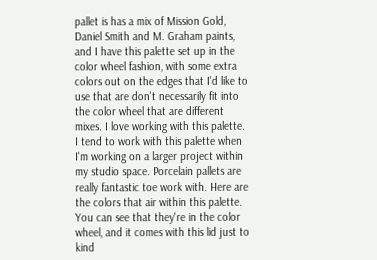pallet is has a mix of Mission Gold, Daniel Smith and M. Graham paints, and I have this palette set up in the color wheel fashion, with some extra colors out on the edges that I'd like to use that are don't necessarily fit into the color wheel that are different mixes. I love working with this palette. I tend to work with this palette when I'm working on a larger project within my studio space. Porcelain pallets are really fantastic toe work with. Here are the colors that air within this palette. You can see that they're in the color wheel, and it comes with this lid just to kind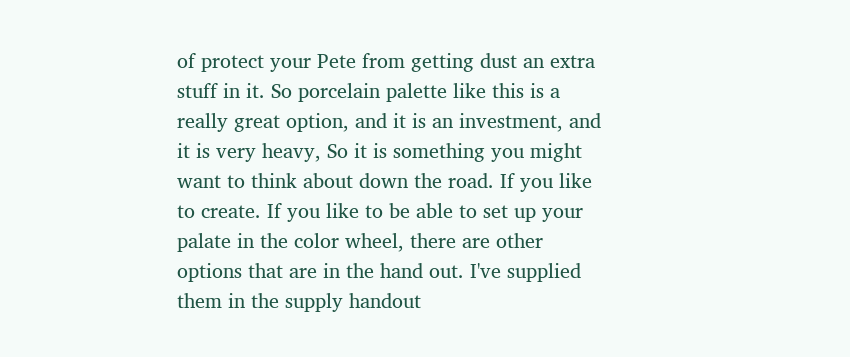of protect your Pete from getting dust an extra stuff in it. So porcelain palette like this is a really great option, and it is an investment, and it is very heavy, So it is something you might want to think about down the road. If you like to create. If you like to be able to set up your palate in the color wheel, there are other options that are in the hand out. I've supplied them in the supply handout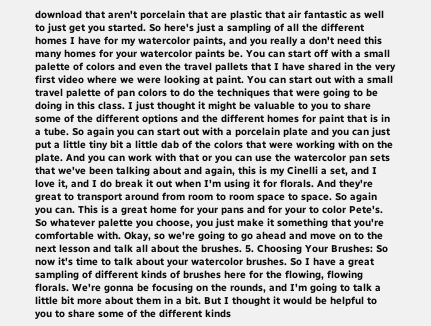download that aren't porcelain that are plastic that air fantastic as well to just get you started. So here's just a sampling of all the different homes I have for my watercolor paints, and you really a don't need this many homes for your watercolor paints be. You can start off with a small palette of colors and even the travel pallets that I have shared in the very first video where we were looking at paint. You can start out with a small travel palette of pan colors to do the techniques that were going to be doing in this class. I just thought it might be valuable to you to share some of the different options and the different homes for paint that is in a tube. So again you can start out with a porcelain plate and you can just put a little tiny bit a little dab of the colors that were working with on the plate. And you can work with that or you can use the watercolor pan sets that we've been talking about and again, this is my Cinelli a set, and I love it, and I do break it out when I'm using it for florals. And they're great to transport around from room to room space to space. So again you can. This is a great home for your pans and for your to color Pete's. So whatever palette you choose, you just make it something that you're comfortable with. Okay, so we're going to go ahead and move on to the next lesson and talk all about the brushes. 5. Choosing Your Brushes: So now it's time to talk about your watercolor brushes. So I have a great sampling of different kinds of brushes here for the flowing, flowing florals. We're gonna be focusing on the rounds, and I'm going to talk a little bit more about them in a bit. But I thought it would be helpful to you to share some of the different kinds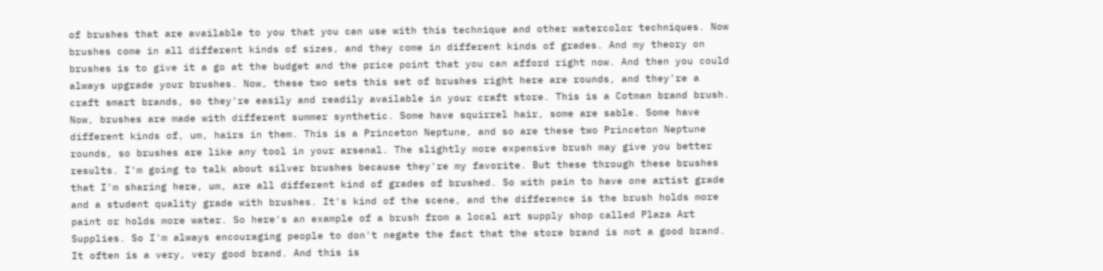of brushes that are available to you that you can use with this technique and other watercolor techniques. Now brushes come in all different kinds of sizes, and they come in different kinds of grades. And my theory on brushes is to give it a go at the budget and the price point that you can afford right now. And then you could always upgrade your brushes. Now, these two sets this set of brushes right here are rounds, and they're a craft smart brands, so they're easily and readily available in your craft store. This is a Cotman brand brush. Now, brushes are made with different summer synthetic. Some have squirrel hair, some are sable. Some have different kinds of, um, hairs in them. This is a Princeton Neptune, and so are these two Princeton Neptune rounds, so brushes are like any tool in your arsenal. The slightly more expensive brush may give you better results. I'm going to talk about silver brushes because they're my favorite. But these through these brushes that I'm sharing here, um, are all different kind of grades of brushed. So with pain to have one artist grade and a student quality grade with brushes. It's kind of the scene, and the difference is the brush holds more paint or holds more water. So here's an example of a brush from a local art supply shop called Plaza Art Supplies. So I'm always encouraging people to don't negate the fact that the store brand is not a good brand. It often is a very, very good brand. And this is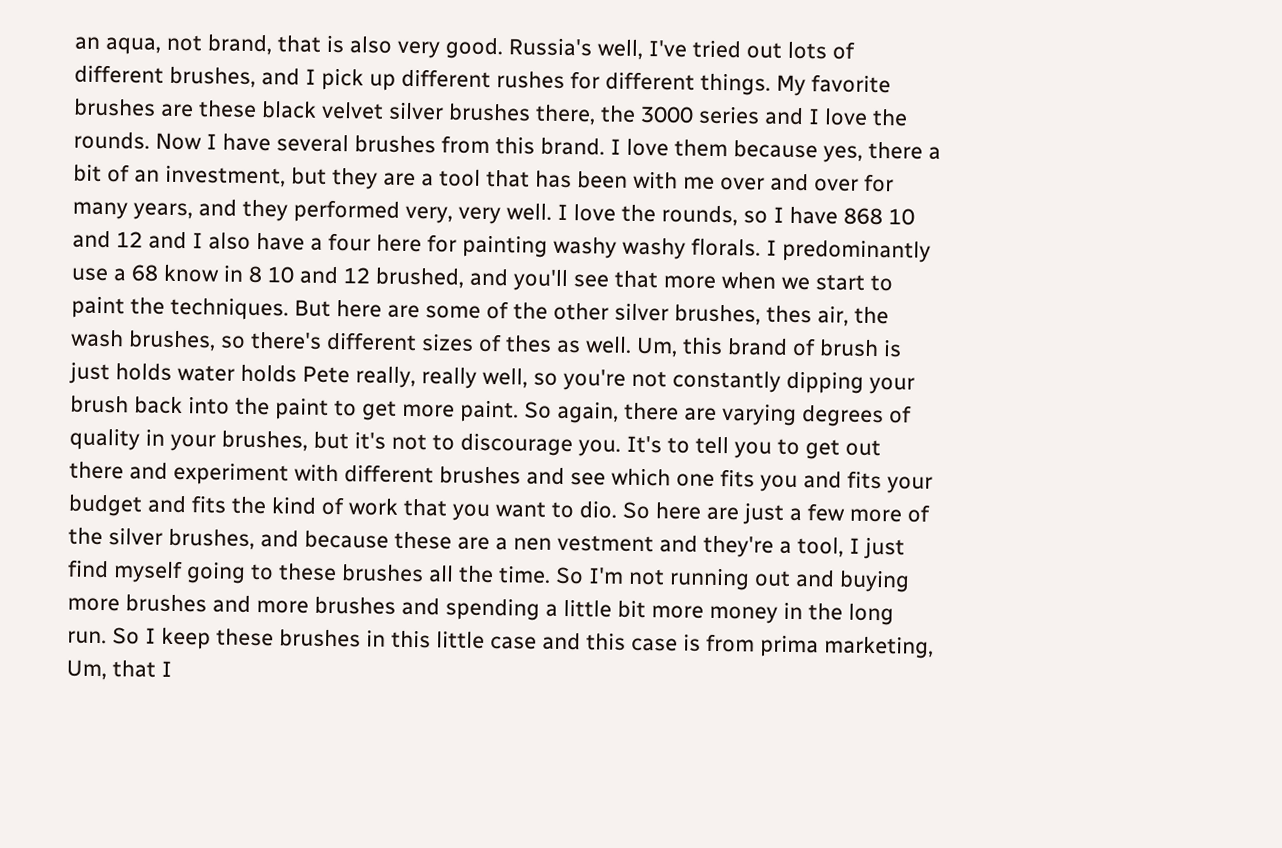an aqua, not brand, that is also very good. Russia's well, I've tried out lots of different brushes, and I pick up different rushes for different things. My favorite brushes are these black velvet silver brushes there, the 3000 series and I love the rounds. Now I have several brushes from this brand. I love them because yes, there a bit of an investment, but they are a tool that has been with me over and over for many years, and they performed very, very well. I love the rounds, so I have 868 10 and 12 and I also have a four here for painting washy washy florals. I predominantly use a 68 know in 8 10 and 12 brushed, and you'll see that more when we start to paint the techniques. But here are some of the other silver brushes, thes air, the wash brushes, so there's different sizes of thes as well. Um, this brand of brush is just holds water holds Pete really, really well, so you're not constantly dipping your brush back into the paint to get more paint. So again, there are varying degrees of quality in your brushes, but it's not to discourage you. It's to tell you to get out there and experiment with different brushes and see which one fits you and fits your budget and fits the kind of work that you want to dio. So here are just a few more of the silver brushes, and because these are a nen vestment and they're a tool, I just find myself going to these brushes all the time. So I'm not running out and buying more brushes and more brushes and spending a little bit more money in the long run. So I keep these brushes in this little case and this case is from prima marketing, Um, that I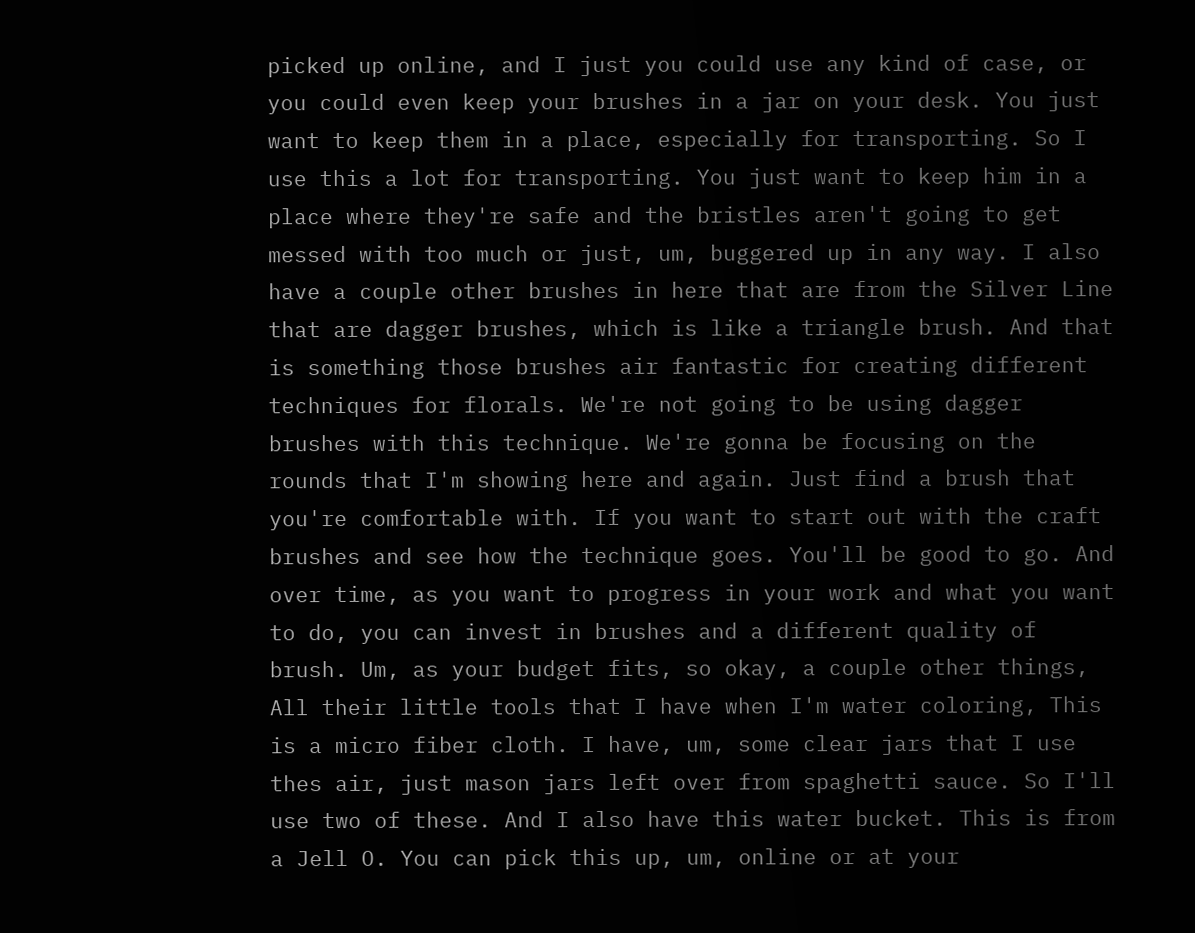picked up online, and I just you could use any kind of case, or you could even keep your brushes in a jar on your desk. You just want to keep them in a place, especially for transporting. So I use this a lot for transporting. You just want to keep him in a place where they're safe and the bristles aren't going to get messed with too much or just, um, buggered up in any way. I also have a couple other brushes in here that are from the Silver Line that are dagger brushes, which is like a triangle brush. And that is something those brushes air fantastic for creating different techniques for florals. We're not going to be using dagger brushes with this technique. We're gonna be focusing on the rounds that I'm showing here and again. Just find a brush that you're comfortable with. If you want to start out with the craft brushes and see how the technique goes. You'll be good to go. And over time, as you want to progress in your work and what you want to do, you can invest in brushes and a different quality of brush. Um, as your budget fits, so okay, a couple other things, All their little tools that I have when I'm water coloring, This is a micro fiber cloth. I have, um, some clear jars that I use thes air, just mason jars left over from spaghetti sauce. So I'll use two of these. And I also have this water bucket. This is from a Jell O. You can pick this up, um, online or at your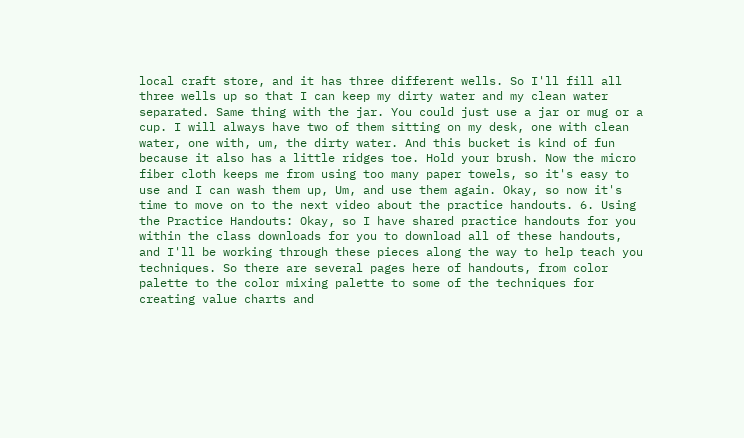local craft store, and it has three different wells. So I'll fill all three wells up so that I can keep my dirty water and my clean water separated. Same thing with the jar. You could just use a jar or mug or a cup. I will always have two of them sitting on my desk, one with clean water, one with, um, the dirty water. And this bucket is kind of fun because it also has a little ridges toe. Hold your brush. Now the micro fiber cloth keeps me from using too many paper towels, so it's easy to use and I can wash them up, Um, and use them again. Okay, so now it's time to move on to the next video about the practice handouts. 6. Using the Practice Handouts: Okay, so I have shared practice handouts for you within the class downloads for you to download all of these handouts, and I'll be working through these pieces along the way to help teach you techniques. So there are several pages here of handouts, from color palette to the color mixing palette to some of the techniques for creating value charts and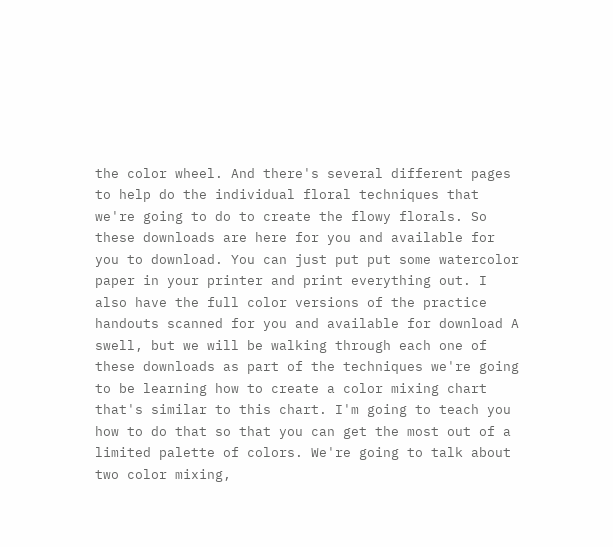the color wheel. And there's several different pages to help do the individual floral techniques that we're going to do to create the flowy florals. So these downloads are here for you and available for you to download. You can just put put some watercolor paper in your printer and print everything out. I also have the full color versions of the practice handouts scanned for you and available for download A swell, but we will be walking through each one of these downloads as part of the techniques we're going to be learning how to create a color mixing chart that's similar to this chart. I'm going to teach you how to do that so that you can get the most out of a limited palette of colors. We're going to talk about two color mixing,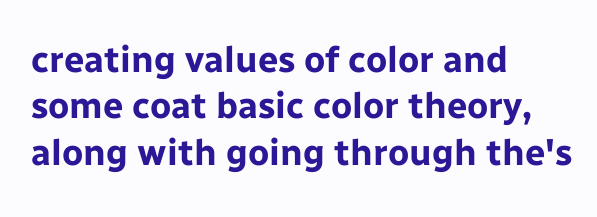creating values of color and some coat basic color theory, along with going through the's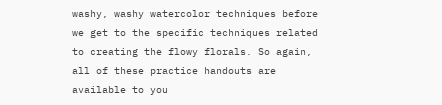washy, washy watercolor techniques before we get to the specific techniques related to creating the flowy florals. So again, all of these practice handouts are available to you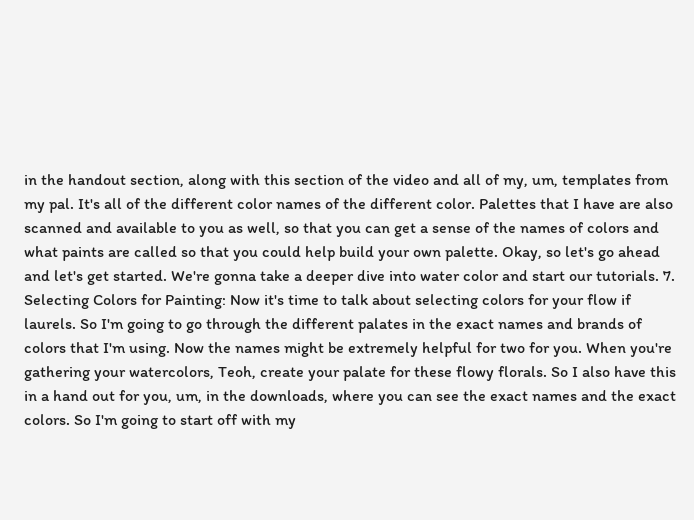in the handout section, along with this section of the video and all of my, um, templates from my pal. It's all of the different color names of the different color. Palettes that I have are also scanned and available to you as well, so that you can get a sense of the names of colors and what paints are called so that you could help build your own palette. Okay, so let's go ahead and let's get started. We're gonna take a deeper dive into water color and start our tutorials. 7. Selecting Colors for Painting: Now it's time to talk about selecting colors for your flow if laurels. So I'm going to go through the different palates in the exact names and brands of colors that I'm using. Now the names might be extremely helpful for two for you. When you're gathering your watercolors, Teoh, create your palate for these flowy florals. So I also have this in a hand out for you, um, in the downloads, where you can see the exact names and the exact colors. So I'm going to start off with my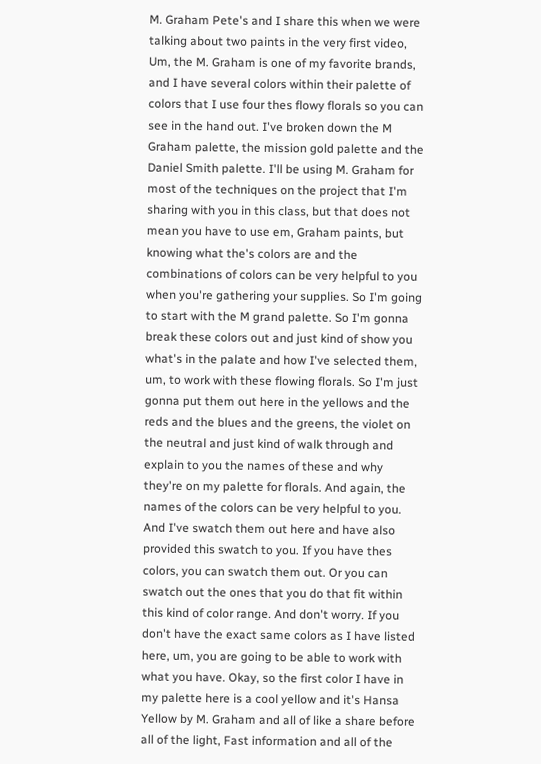M. Graham Pete's and I share this when we were talking about two paints in the very first video, Um, the M. Graham is one of my favorite brands, and I have several colors within their palette of colors that I use four thes flowy florals so you can see in the hand out. I've broken down the M Graham palette, the mission gold palette and the Daniel Smith palette. I'll be using M. Graham for most of the techniques on the project that I'm sharing with you in this class, but that does not mean you have to use em, Graham paints, but knowing what the's colors are and the combinations of colors can be very helpful to you when you're gathering your supplies. So I'm going to start with the M grand palette. So I'm gonna break these colors out and just kind of show you what's in the palate and how I've selected them, um, to work with these flowing florals. So I'm just gonna put them out here in the yellows and the reds and the blues and the greens, the violet on the neutral and just kind of walk through and explain to you the names of these and why they're on my palette for florals. And again, the names of the colors can be very helpful to you. And I've swatch them out here and have also provided this swatch to you. If you have thes colors, you can swatch them out. Or you can swatch out the ones that you do that fit within this kind of color range. And don't worry. If you don't have the exact same colors as I have listed here, um, you are going to be able to work with what you have. Okay, so the first color I have in my palette here is a cool yellow and it's Hansa Yellow by M. Graham and all of like a share before all of the light, Fast information and all of the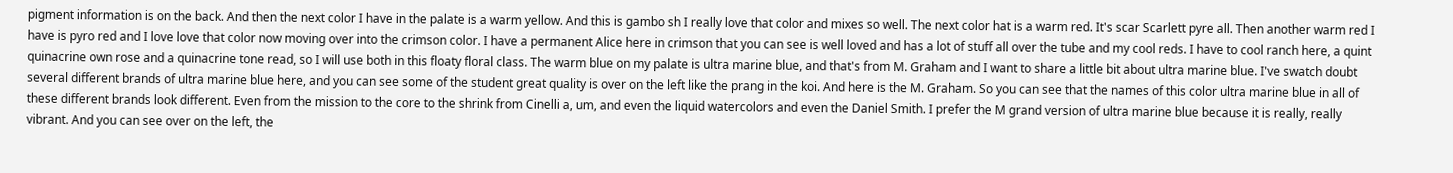pigment information is on the back. And then the next color I have in the palate is a warm yellow. And this is gambo sh I really love that color and mixes so well. The next color hat is a warm red. It's scar Scarlett pyre all. Then another warm red I have is pyro red and I love love that color now moving over into the crimson color. I have a permanent Alice here in crimson that you can see is well loved and has a lot of stuff all over the tube and my cool reds. I have to cool ranch here, a quint quinacrine own rose and a quinacrine tone read, so I will use both in this floaty floral class. The warm blue on my palate is ultra marine blue, and that's from M. Graham and I want to share a little bit about ultra marine blue. I've swatch doubt several different brands of ultra marine blue here, and you can see some of the student great quality is over on the left like the prang in the koi. And here is the M. Graham. So you can see that the names of this color ultra marine blue in all of these different brands look different. Even from the mission to the core to the shrink from Cinelli a, um, and even the liquid watercolors and even the Daniel Smith. I prefer the M grand version of ultra marine blue because it is really, really vibrant. And you can see over on the left, the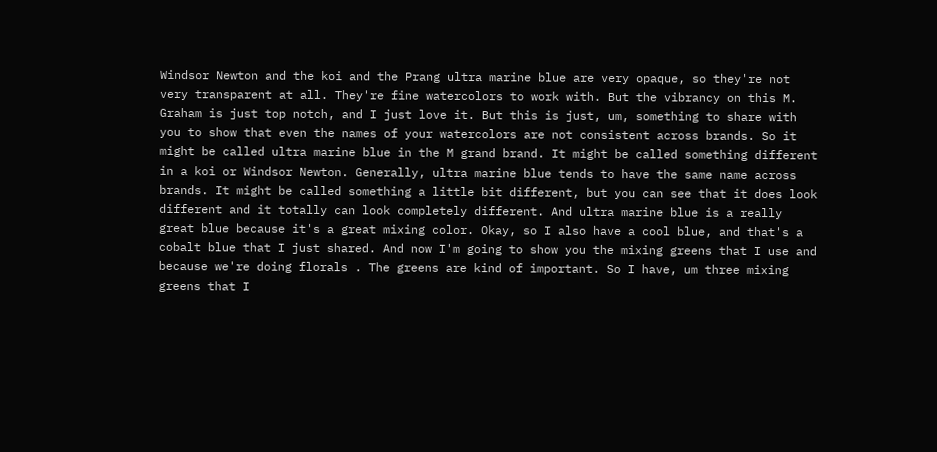Windsor Newton and the koi and the Prang ultra marine blue are very opaque, so they're not very transparent at all. They're fine watercolors to work with. But the vibrancy on this M. Graham is just top notch, and I just love it. But this is just, um, something to share with you to show that even the names of your watercolors are not consistent across brands. So it might be called ultra marine blue in the M grand brand. It might be called something different in a koi or Windsor Newton. Generally, ultra marine blue tends to have the same name across brands. It might be called something a little bit different, but you can see that it does look different and it totally can look completely different. And ultra marine blue is a really great blue because it's a great mixing color. Okay, so I also have a cool blue, and that's a cobalt blue that I just shared. And now I'm going to show you the mixing greens that I use and because we're doing florals . The greens are kind of important. So I have, um three mixing greens that I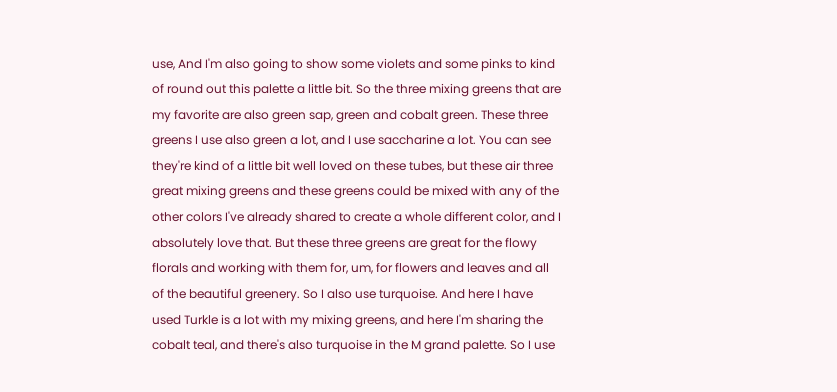use, And I'm also going to show some violets and some pinks to kind of round out this palette a little bit. So the three mixing greens that are my favorite are also green sap, green and cobalt green. These three greens I use also green a lot, and I use saccharine a lot. You can see they're kind of a little bit well loved on these tubes, but these air three great mixing greens and these greens could be mixed with any of the other colors I've already shared to create a whole different color, and I absolutely love that. But these three greens are great for the flowy florals and working with them for, um, for flowers and leaves and all of the beautiful greenery. So I also use turquoise. And here I have used Turkle is a lot with my mixing greens, and here I'm sharing the cobalt teal, and there's also turquoise in the M grand palette. So I use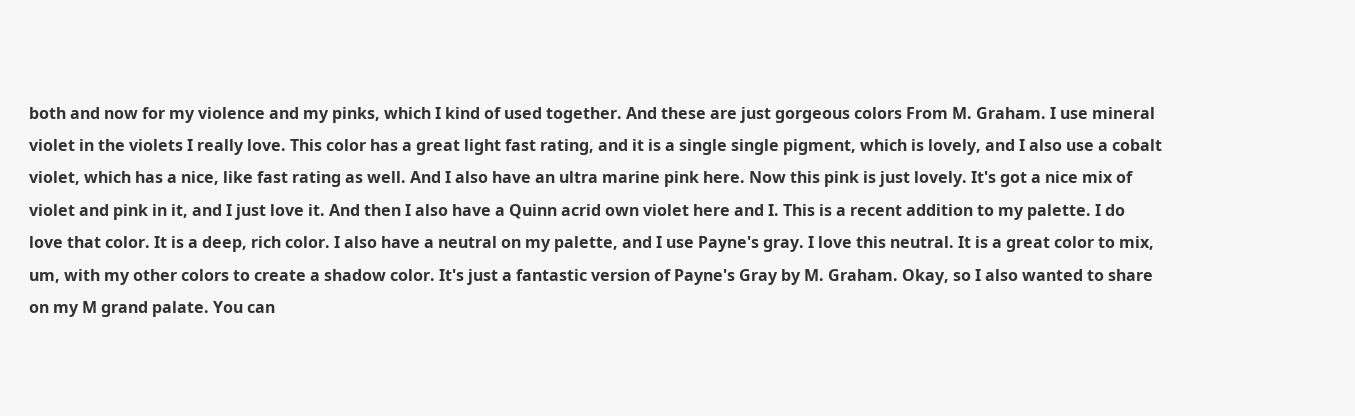both and now for my violence and my pinks, which I kind of used together. And these are just gorgeous colors From M. Graham. I use mineral violet in the violets I really love. This color has a great light fast rating, and it is a single single pigment, which is lovely, and I also use a cobalt violet, which has a nice, like fast rating as well. And I also have an ultra marine pink here. Now this pink is just lovely. It's got a nice mix of violet and pink in it, and I just love it. And then I also have a Quinn acrid own violet here and I. This is a recent addition to my palette. I do love that color. It is a deep, rich color. I also have a neutral on my palette, and I use Payne's gray. I love this neutral. It is a great color to mix, um, with my other colors to create a shadow color. It's just a fantastic version of Payne's Gray by M. Graham. Okay, so I also wanted to share on my M grand palate. You can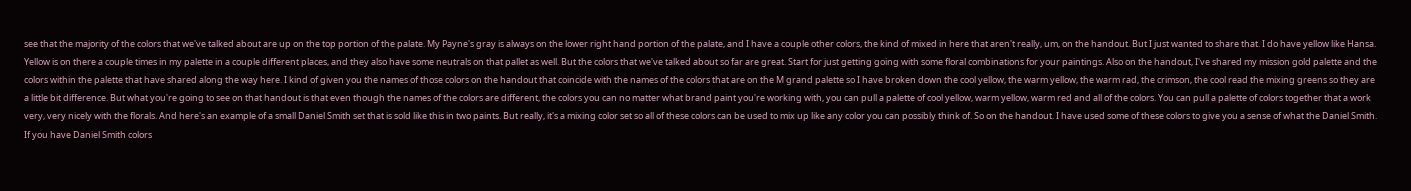see that the majority of the colors that we've talked about are up on the top portion of the palate. My Payne's gray is always on the lower right hand portion of the palate, and I have a couple other colors, the kind of mixed in here that aren't really, um, on the handout. But I just wanted to share that. I do have yellow like Hansa. Yellow is on there a couple times in my palette in a couple different places, and they also have some neutrals on that pallet as well. But the colors that we've talked about so far are great. Start for just getting going with some floral combinations for your paintings. Also on the handout, I've shared my mission gold palette and the colors within the palette that have shared along the way here. I kind of given you the names of those colors on the handout that coincide with the names of the colors that are on the M grand palette so I have broken down the cool yellow, the warm yellow, the warm rad, the crimson, the cool read the mixing greens so they are a little bit difference. But what you're going to see on that handout is that even though the names of the colors are different, the colors you can no matter what brand paint you're working with, you can pull a palette of cool yellow, warm yellow, warm red and all of the colors. You can pull a palette of colors together that a work very, very nicely with the florals. And here's an example of a small Daniel Smith set that is sold like this in two paints. But really, it's a mixing color set so all of these colors can be used to mix up like any color you can possibly think of. So on the handout. I have used some of these colors to give you a sense of what the Daniel Smith. If you have Daniel Smith colors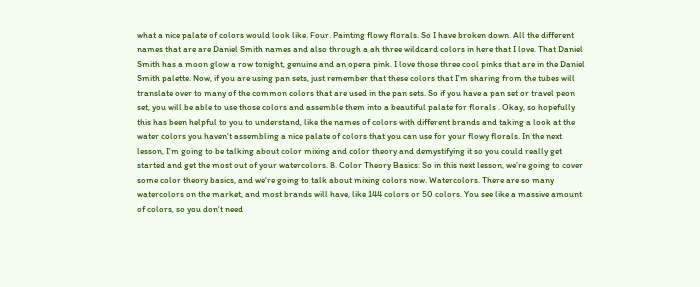what a nice palate of colors would look like. Four. Painting flowy florals. So I have broken down. All the different names that are are Daniel Smith names and also through a ah three wildcard colors in here that I love. That Daniel Smith has a moon glow a row tonight, genuine and an opera pink. I love those three cool pinks that are in the Daniel Smith palette. Now, if you are using pan sets, just remember that these colors that I'm sharing from the tubes will translate over to many of the common colors that are used in the pan sets. So if you have a pan set or travel peon set, you will be able to use those colors and assemble them into a beautiful palate for florals . Okay, so hopefully this has been helpful to you to understand, like the names of colors with different brands and taking a look at the water colors you haven't assembling a nice palate of colors that you can use for your flowy florals. In the next lesson, I'm going to be talking about color mixing and color theory and demystifying it so you could really get started and get the most out of your watercolors. 8. Color Theory Basics: So in this next lesson, we're going to cover some color theory basics, and we're going to talk about mixing colors now. Watercolors. There are so many watercolors on the market, and most brands will have, like 144 colors or 50 colors. You see like a massive amount of colors, so you don't need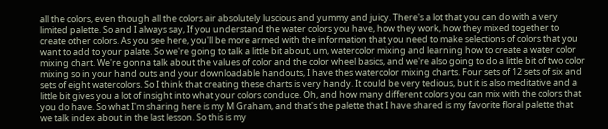all the colors, even though all the colors air absolutely luscious and yummy and juicy. There's a lot that you can do with a very limited palette. So and I always say, If you understand the water colors you have, how they work, how they mixed together to create other colors. As you see here, you'll be more armed with the information that you need to make selections of colors that you want to add to your palate. So we're going to talk a little bit about, um, watercolor mixing and learning how to create a water color mixing chart. We're gonna talk about the values of color and the color wheel basics, and we're also going to do a little bit of two color mixing so in your hand outs and your downloadable handouts, I have thes watercolor mixing charts. Four sets of 12 sets of six and sets of eight watercolors. So I think that creating these charts is very handy. It could be very tedious, but it is also meditative and a little bit gives you a lot of insight into what your colors conduce. Oh, and how many different colors you can mix with the colors that you do have. So what I'm sharing here is my M Graham, and that's the palette that I have shared is my favorite floral palette that we talk index about in the last lesson. So this is my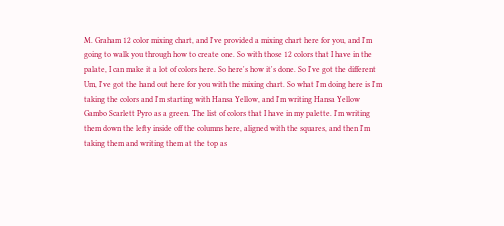M. Graham 12 color mixing chart, and I've provided a mixing chart here for you, and I'm going to walk you through how to create one. So with those 12 colors that I have in the palate, I can make it a lot of colors here. So here's how it's done. So I've got the different Um, I've got the hand out here for you with the mixing chart. So what I'm doing here is I'm taking the colors and I'm starting with Hansa Yellow, and I'm writing Hansa Yellow Gambo Scarlett Pyro as a green. The list of colors that I have in my palette. I'm writing them down the lefty inside off the columns here, aligned with the squares, and then I'm taking them and writing them at the top as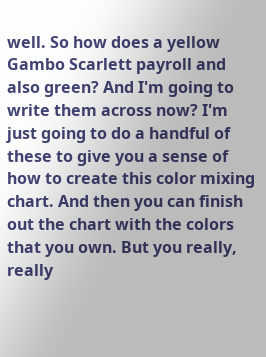well. So how does a yellow Gambo Scarlett payroll and also green? And I'm going to write them across now? I'm just going to do a handful of these to give you a sense of how to create this color mixing chart. And then you can finish out the chart with the colors that you own. But you really, really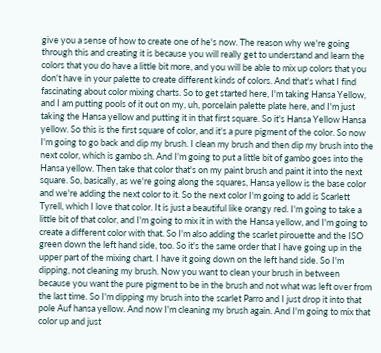give you a sense of how to create one of he's now. The reason why we're going through this and creating it is because you will really get to understand and learn the colors that you do have a little bit more, and you will be able to mix up colors that you don't have in your palette to create different kinds of colors. And that's what I find fascinating about color mixing charts. So to get started here, I'm taking Hansa Yellow, and I am putting pools of it out on my, uh, porcelain palette plate here, and I'm just taking the Hansa yellow and putting it in that first square. So it's Hansa Yellow Hansa yellow. So this is the first square of color, and it's a pure pigment of the color. So now I'm going to go back and dip my brush. I clean my brush and then dip my brush into the next color, which is gambo sh. And I'm going to put a little bit of gambo goes into the Hansa yellow. Then take that color that's on my paint brush and paint it into the next square. So, basically, as we're going along the squares, Hansa yellow is the base color and we're adding the next color to it. So the next color I'm going to add is Scarlett Tyrell, which I love that color. It is just a beautiful like orangy red. I'm going to take a little bit of that color, and I'm going to mix it in with the Hansa yellow, and I'm going to create a different color with that. So I'm also adding the scarlet pirouette and the ISO green down the left hand side, too. So it's the same order that I have going up in the upper part of the mixing chart. I have it going down on the left hand side. So I'm dipping, not cleaning my brush. Now you want to clean your brush in between because you want the pure pigment to be in the brush and not what was left over from the last time. So I'm dipping my brush into the scarlet Parro and I just drop it into that pole Auf hansa yellow. And now I'm cleaning my brush again. And I'm going to mix that color up and just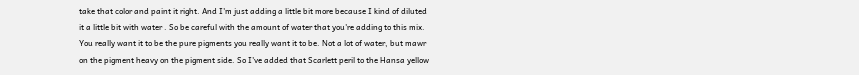take that color and paint it right. And I'm just adding a little bit more because I kind of diluted it a little bit with water . So be careful with the amount of water that you're adding to this mix. You really want it to be the pure pigments you really want it to be. Not a lot of water, but mawr on the pigment heavy on the pigment side. So I've added that Scarlett peril to the Hansa yellow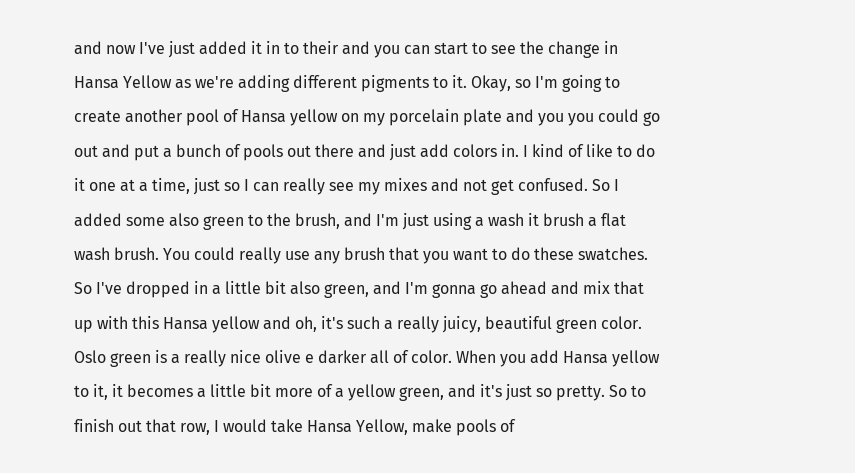and now I've just added it in to their and you can start to see the change in Hansa Yellow as we're adding different pigments to it. Okay, so I'm going to create another pool of Hansa yellow on my porcelain plate and you you could go out and put a bunch of pools out there and just add colors in. I kind of like to do it one at a time, just so I can really see my mixes and not get confused. So I added some also green to the brush, and I'm just using a wash it brush a flat wash brush. You could really use any brush that you want to do these swatches. So I've dropped in a little bit also green, and I'm gonna go ahead and mix that up with this Hansa yellow and oh, it's such a really juicy, beautiful green color. Oslo green is a really nice olive e darker all of color. When you add Hansa yellow to it, it becomes a little bit more of a yellow green, and it's just so pretty. So to finish out that row, I would take Hansa Yellow, make pools of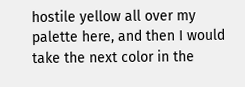hostile yellow all over my palette here, and then I would take the next color in the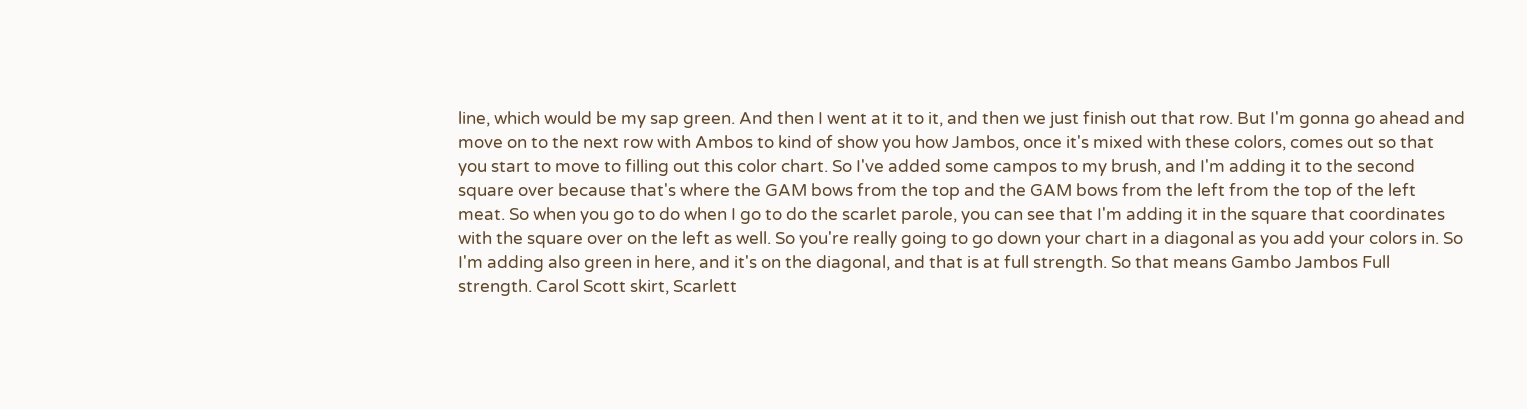line, which would be my sap green. And then I went at it to it, and then we just finish out that row. But I'm gonna go ahead and move on to the next row with Ambos to kind of show you how Jambos, once it's mixed with these colors, comes out so that you start to move to filling out this color chart. So I've added some campos to my brush, and I'm adding it to the second square over because that's where the GAM bows from the top and the GAM bows from the left from the top of the left meat. So when you go to do when I go to do the scarlet parole, you can see that I'm adding it in the square that coordinates with the square over on the left as well. So you're really going to go down your chart in a diagonal as you add your colors in. So I'm adding also green in here, and it's on the diagonal, and that is at full strength. So that means Gambo Jambos Full strength. Carol Scott skirt, Scarlett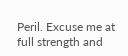Peril. Excuse me at full strength and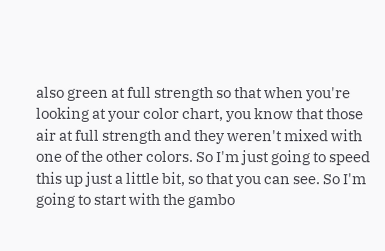also green at full strength so that when you're looking at your color chart, you know that those air at full strength and they weren't mixed with one of the other colors. So I'm just going to speed this up just a little bit, so that you can see. So I'm going to start with the gambo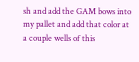sh and add the GAM bows into my pallet and add that color at a couple wells of this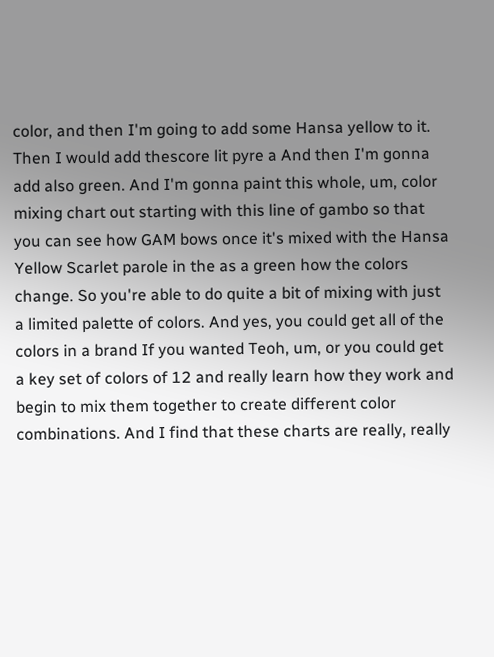color, and then I'm going to add some Hansa yellow to it. Then I would add thescore lit pyre a And then I'm gonna add also green. And I'm gonna paint this whole, um, color mixing chart out starting with this line of gambo so that you can see how GAM bows once it's mixed with the Hansa Yellow Scarlet parole in the as a green how the colors change. So you're able to do quite a bit of mixing with just a limited palette of colors. And yes, you could get all of the colors in a brand If you wanted Teoh, um, or you could get a key set of colors of 12 and really learn how they work and begin to mix them together to create different color combinations. And I find that these charts are really, really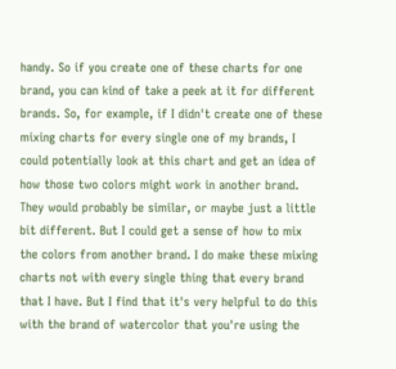handy. So if you create one of these charts for one brand, you can kind of take a peek at it for different brands. So, for example, if I didn't create one of these mixing charts for every single one of my brands, I could potentially look at this chart and get an idea of how those two colors might work in another brand. They would probably be similar, or maybe just a little bit different. But I could get a sense of how to mix the colors from another brand. I do make these mixing charts not with every single thing that every brand that I have. But I find that it's very helpful to do this with the brand of watercolor that you're using the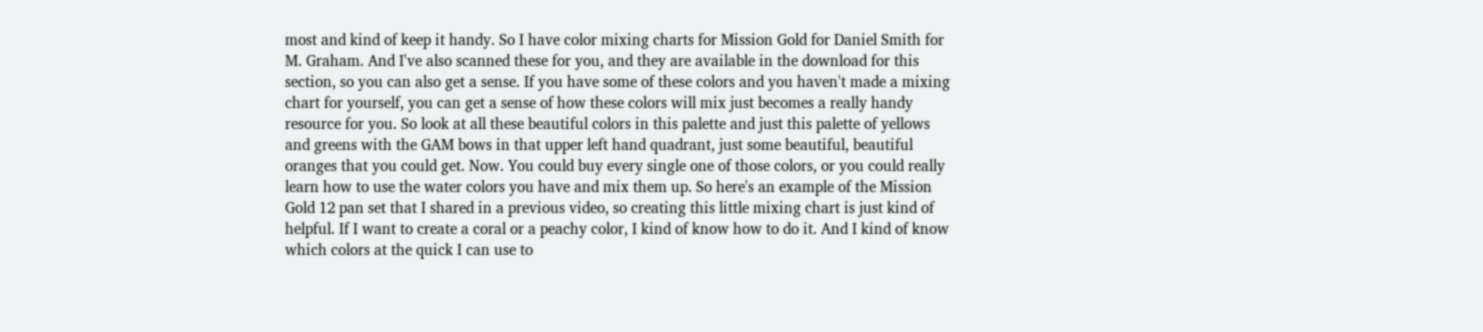most and kind of keep it handy. So I have color mixing charts for Mission Gold for Daniel Smith for M. Graham. And I've also scanned these for you, and they are available in the download for this section, so you can also get a sense. If you have some of these colors and you haven't made a mixing chart for yourself, you can get a sense of how these colors will mix just becomes a really handy resource for you. So look at all these beautiful colors in this palette and just this palette of yellows and greens with the GAM bows in that upper left hand quadrant, just some beautiful, beautiful oranges that you could get. Now. You could buy every single one of those colors, or you could really learn how to use the water colors you have and mix them up. So here's an example of the Mission Gold 12 pan set that I shared in a previous video, so creating this little mixing chart is just kind of helpful. If I want to create a coral or a peachy color, I kind of know how to do it. And I kind of know which colors at the quick I can use to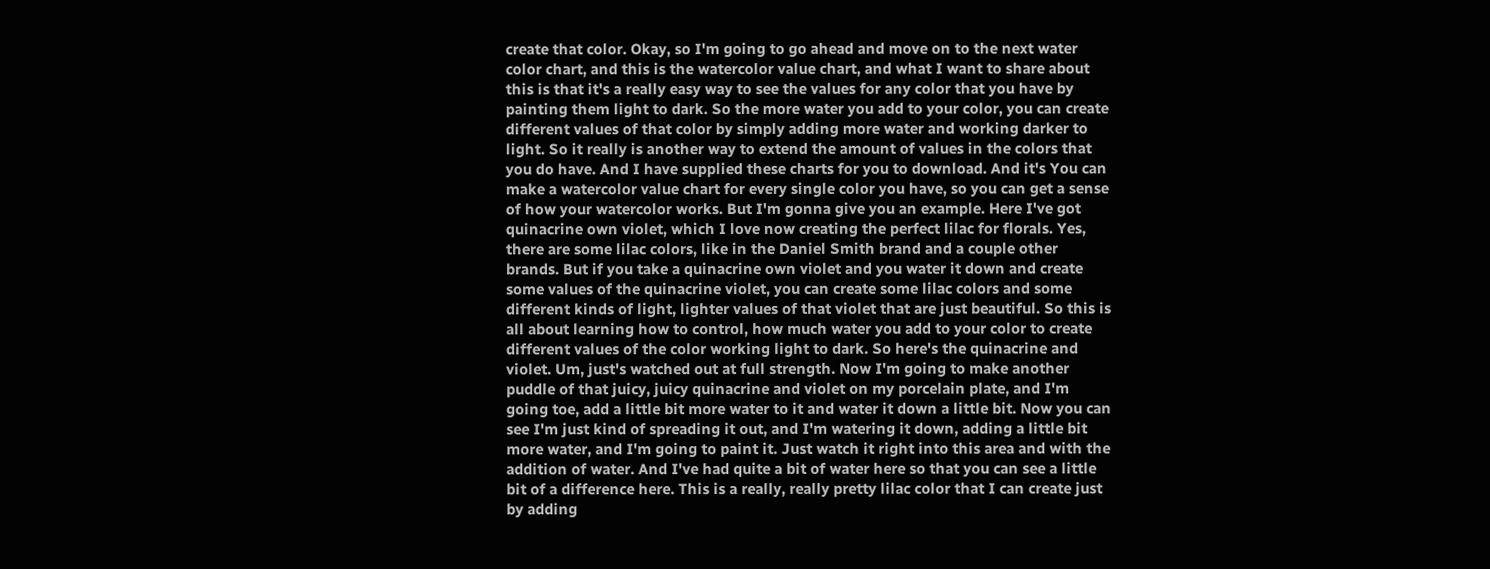create that color. Okay, so I'm going to go ahead and move on to the next water color chart, and this is the watercolor value chart, and what I want to share about this is that it's a really easy way to see the values for any color that you have by painting them light to dark. So the more water you add to your color, you can create different values of that color by simply adding more water and working darker to light. So it really is another way to extend the amount of values in the colors that you do have. And I have supplied these charts for you to download. And it's You can make a watercolor value chart for every single color you have, so you can get a sense of how your watercolor works. But I'm gonna give you an example. Here I've got quinacrine own violet, which I love now creating the perfect lilac for florals. Yes, there are some lilac colors, like in the Daniel Smith brand and a couple other brands. But if you take a quinacrine own violet and you water it down and create some values of the quinacrine violet, you can create some lilac colors and some different kinds of light, lighter values of that violet that are just beautiful. So this is all about learning how to control, how much water you add to your color to create different values of the color working light to dark. So here's the quinacrine and violet. Um, just's watched out at full strength. Now I'm going to make another puddle of that juicy, juicy quinacrine and violet on my porcelain plate, and I'm going toe, add a little bit more water to it and water it down a little bit. Now you can see I'm just kind of spreading it out, and I'm watering it down, adding a little bit more water, and I'm going to paint it. Just watch it right into this area and with the addition of water. And I've had quite a bit of water here so that you can see a little bit of a difference here. This is a really, really pretty lilac color that I can create just by adding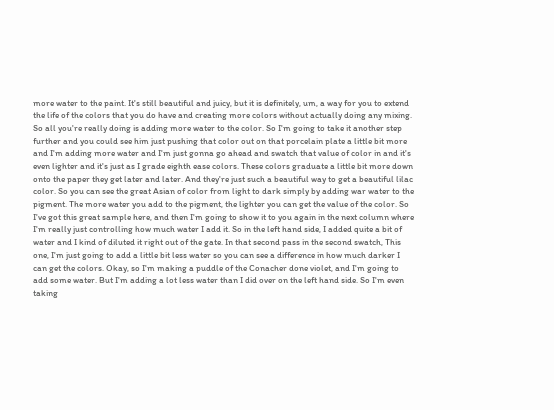more water to the paint. It's still beautiful and juicy, but it is definitely, um, a way for you to extend the life of the colors that you do have and creating more colors without actually doing any mixing. So all you're really doing is adding more water to the color. So I'm going to take it another step further and you could see him just pushing that color out on that porcelain plate a little bit more and I'm adding more water and I'm just gonna go ahead and swatch that value of color in and it's even lighter and it's just as I grade eighth ease colors. These colors graduate a little bit more down onto the paper they get later and later. And they're just such a beautiful way to get a beautiful lilac color. So you can see the great Asian of color from light to dark simply by adding war water to the pigment. The more water you add to the pigment, the lighter you can get the value of the color. So I've got this great sample here, and then I'm going to show it to you again in the next column where I'm really just controlling how much water I add it. So in the left hand side, I added quite a bit of water and I kind of diluted it right out of the gate. In that second pass in the second swatch, This one, I'm just going to add a little bit less water so you can see a difference in how much darker I can get the colors. Okay, so I'm making a puddle of the Conacher done violet, and I'm going to add some water. But I'm adding a lot less water than I did over on the left hand side. So I'm even taking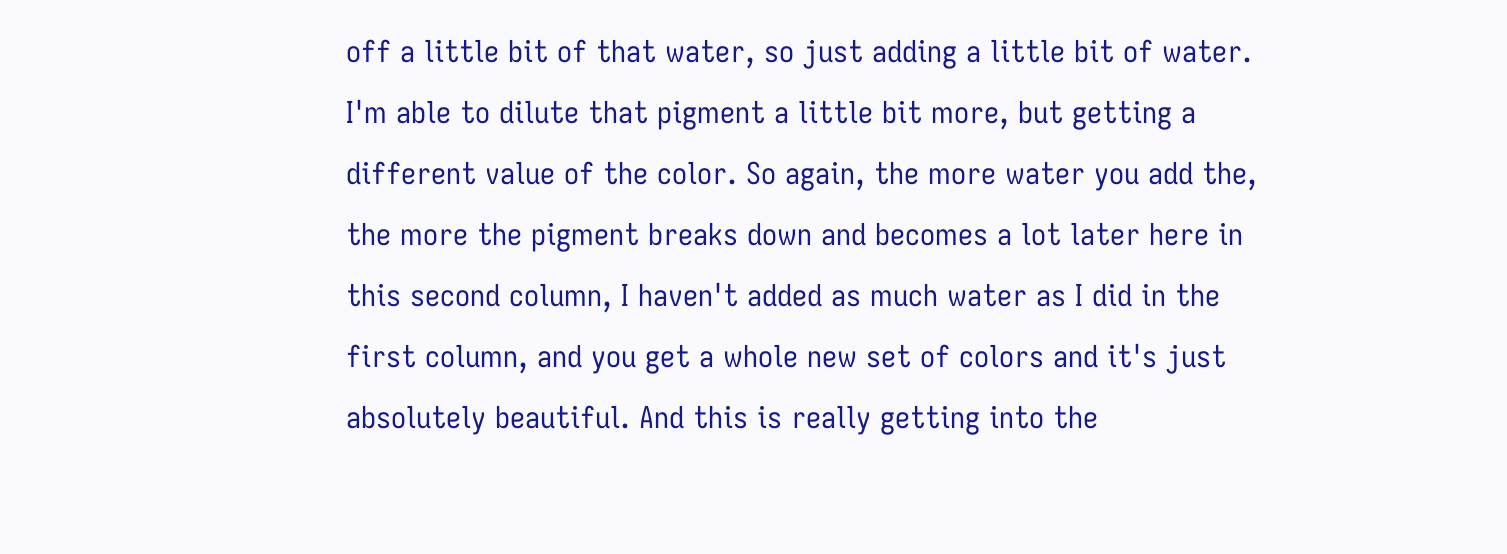off a little bit of that water, so just adding a little bit of water. I'm able to dilute that pigment a little bit more, but getting a different value of the color. So again, the more water you add the, the more the pigment breaks down and becomes a lot later here in this second column, I haven't added as much water as I did in the first column, and you get a whole new set of colors and it's just absolutely beautiful. And this is really getting into the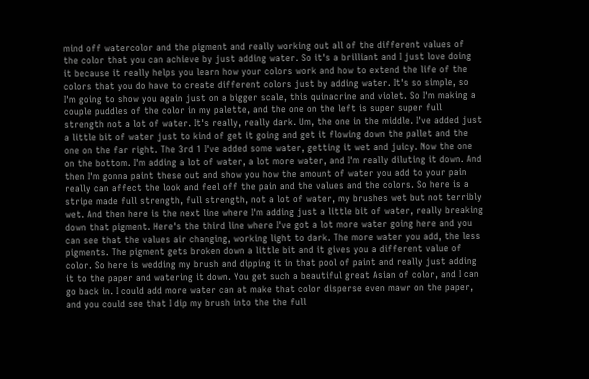mind off watercolor and the pigment and really working out all of the different values of the color that you can achieve by just adding water. So it's a brilliant and I just love doing it because it really helps you learn how your colors work and how to extend the life of the colors that you do have to create different colors just by adding water. It's so simple, so I'm going to show you again just on a bigger scale, this quinacrine and violet. So I'm making a couple puddles of the color in my palette, and the one on the left is super super full strength not a lot of water. It's really, really dark. Um, the one in the middle. I've added just a little bit of water just to kind of get it going and get it flowing down the pallet and the one on the far right. The 3rd 1 I've added some water, getting it wet and juicy. Now the one on the bottom. I'm adding a lot of water, a lot more water, and I'm really diluting it down. And then I'm gonna paint these out and show you how the amount of water you add to your pain really can affect the look and feel off the pain and the values and the colors. So here is a stripe made full strength, full strength, not a lot of water, my brushes wet but not terribly wet. And then here is the next line where I'm adding just a little bit of water, really breaking down that pigment. Here's the third line where I've got a lot more water going here and you can see that the values air changing, working light to dark. The more water you add, the less pigments. The pigment gets broken down a little bit and it gives you a different value of color. So here is wedding my brush and dipping it in that pool of paint and really just adding it to the paper and watering it down. You get such a beautiful great Asian of color, and I can go back in. I could add more water can at make that color disperse even mawr on the paper, and you could see that I dip my brush into the the full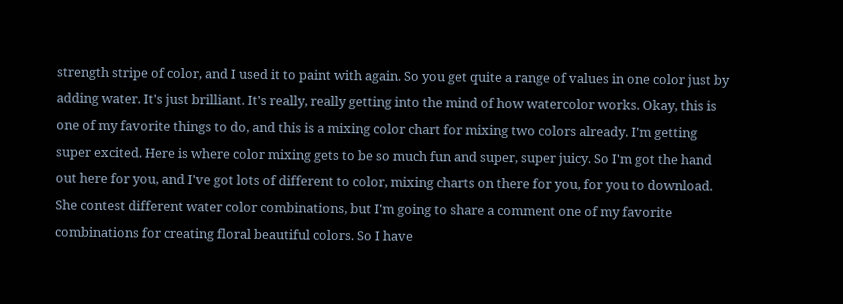strength stripe of color, and I used it to paint with again. So you get quite a range of values in one color just by adding water. It's just brilliant. It's really, really getting into the mind of how watercolor works. Okay, this is one of my favorite things to do, and this is a mixing color chart for mixing two colors already. I'm getting super excited. Here is where color mixing gets to be so much fun and super, super juicy. So I'm got the hand out here for you, and I've got lots of different to color, mixing charts on there for you, for you to download. She contest different water color combinations, but I'm going to share a comment one of my favorite combinations for creating floral beautiful colors. So I have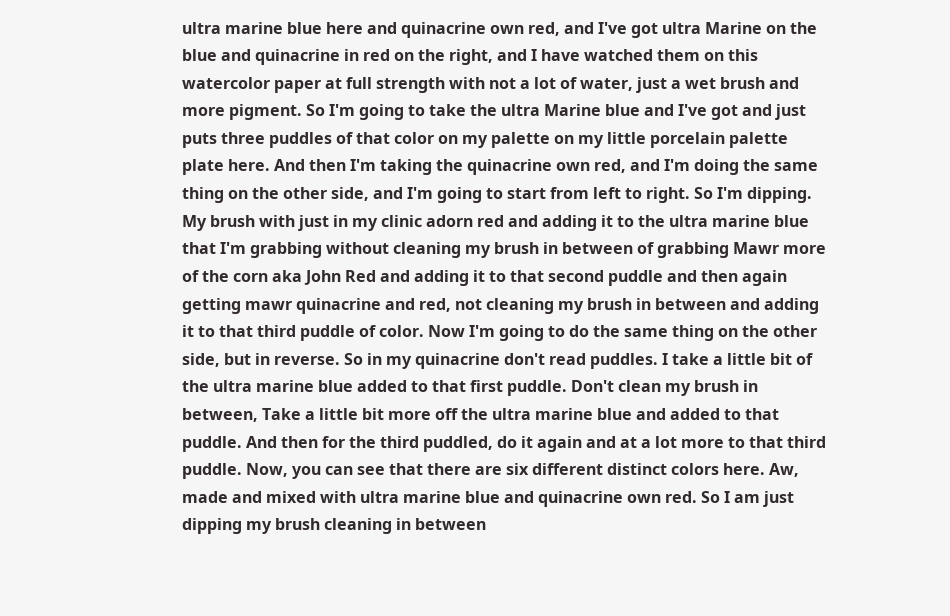ultra marine blue here and quinacrine own red, and I've got ultra Marine on the blue and quinacrine in red on the right, and I have watched them on this watercolor paper at full strength with not a lot of water, just a wet brush and more pigment. So I'm going to take the ultra Marine blue and I've got and just puts three puddles of that color on my palette on my little porcelain palette plate here. And then I'm taking the quinacrine own red, and I'm doing the same thing on the other side, and I'm going to start from left to right. So I'm dipping. My brush with just in my clinic adorn red and adding it to the ultra marine blue that I'm grabbing without cleaning my brush in between of grabbing Mawr more of the corn aka John Red and adding it to that second puddle and then again getting mawr quinacrine and red, not cleaning my brush in between and adding it to that third puddle of color. Now I'm going to do the same thing on the other side, but in reverse. So in my quinacrine don't read puddles. I take a little bit of the ultra marine blue added to that first puddle. Don't clean my brush in between, Take a little bit more off the ultra marine blue and added to that puddle. And then for the third puddled, do it again and at a lot more to that third puddle. Now, you can see that there are six different distinct colors here. Aw, made and mixed with ultra marine blue and quinacrine own red. So I am just dipping my brush cleaning in between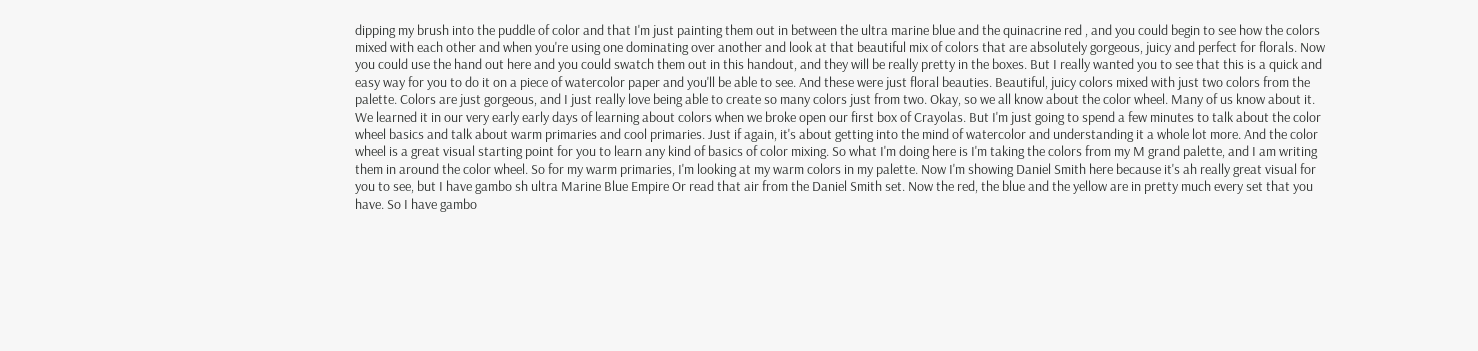dipping my brush into the puddle of color and that I'm just painting them out in between the ultra marine blue and the quinacrine red , and you could begin to see how the colors mixed with each other and when you're using one dominating over another and look at that beautiful mix of colors that are absolutely gorgeous, juicy and perfect for florals. Now you could use the hand out here and you could swatch them out in this handout, and they will be really pretty in the boxes. But I really wanted you to see that this is a quick and easy way for you to do it on a piece of watercolor paper and you'll be able to see. And these were just floral beauties. Beautiful, juicy colors mixed with just two colors from the palette. Colors are just gorgeous, and I just really love being able to create so many colors just from two. Okay, so we all know about the color wheel. Many of us know about it. We learned it in our very early early days of learning about colors when we broke open our first box of Crayolas. But I'm just going to spend a few minutes to talk about the color wheel basics and talk about warm primaries and cool primaries. Just if again, it's about getting into the mind of watercolor and understanding it a whole lot more. And the color wheel is a great visual starting point for you to learn any kind of basics of color mixing. So what I'm doing here is I'm taking the colors from my M grand palette, and I am writing them in around the color wheel. So for my warm primaries, I'm looking at my warm colors in my palette. Now I'm showing Daniel Smith here because it's ah really great visual for you to see, but I have gambo sh ultra Marine Blue Empire Or read that air from the Daniel Smith set. Now the red, the blue and the yellow are in pretty much every set that you have. So I have gambo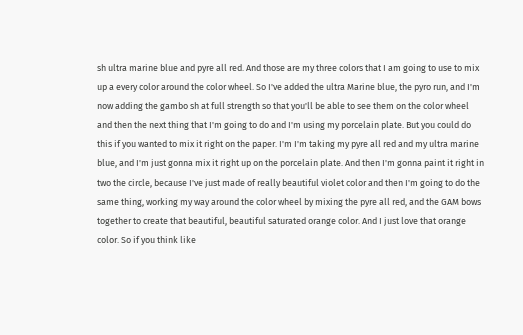sh ultra marine blue and pyre all red. And those are my three colors that I am going to use to mix up a every color around the color wheel. So I've added the ultra Marine blue, the pyro run, and I'm now adding the gambo sh at full strength so that you'll be able to see them on the color wheel and then the next thing that I'm going to do and I'm using my porcelain plate. But you could do this if you wanted to mix it right on the paper. I'm I'm taking my pyre all red and my ultra marine blue, and I'm just gonna mix it right up on the porcelain plate. And then I'm gonna paint it right in two the circle, because I've just made of really beautiful violet color and then I'm going to do the same thing, working my way around the color wheel by mixing the pyre all red, and the GAM bows together to create that beautiful, beautiful saturated orange color. And I just love that orange color. So if you think like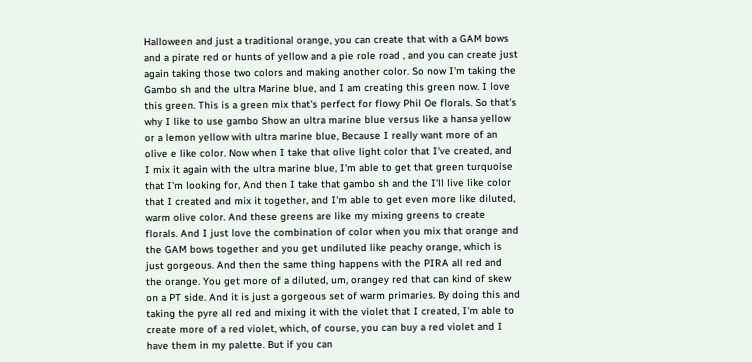Halloween and just a traditional orange, you can create that with a GAM bows and a pirate red or hunts of yellow and a pie role road , and you can create just again taking those two colors and making another color. So now I'm taking the Gambo sh and the ultra Marine blue, and I am creating this green now. I love this green. This is a green mix that's perfect for flowy Phil Oe florals. So that's why I like to use gambo Show an ultra marine blue versus like a hansa yellow or a lemon yellow with ultra marine blue, Because I really want more of an olive e like color. Now when I take that olive light color that I've created, and I mix it again with the ultra marine blue, I'm able to get that green turquoise that I'm looking for, And then I take that gambo sh and the I'll live like color that I created and mix it together, and I'm able to get even more like diluted, warm olive color. And these greens are like my mixing greens to create florals. And I just love the combination of color when you mix that orange and the GAM bows together and you get undiluted like peachy orange, which is just gorgeous. And then the same thing happens with the PIRA all red and the orange. You get more of a diluted, um, orangey red that can kind of skew on a PT side. And it is just a gorgeous set of warm primaries. By doing this and taking the pyre all red and mixing it with the violet that I created, I'm able to create more of a red violet, which, of course, you can buy a red violet and I have them in my palette. But if you can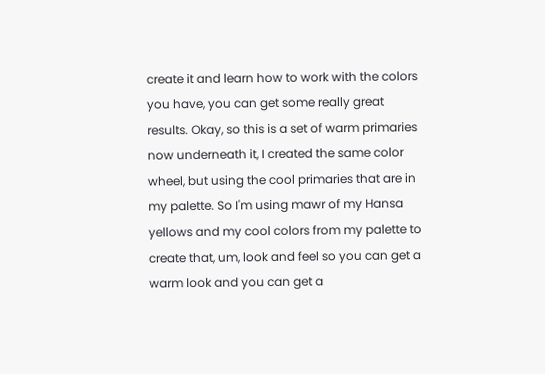create it and learn how to work with the colors you have, you can get some really great results. Okay, so this is a set of warm primaries now underneath it, I created the same color wheel, but using the cool primaries that are in my palette. So I'm using mawr of my Hansa yellows and my cool colors from my palette to create that, um, look and feel so you can get a warm look and you can get a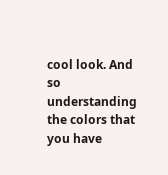cool look. And so understanding the colors that you have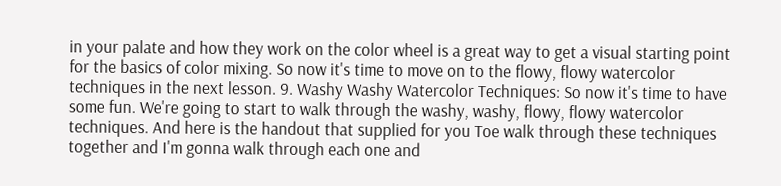in your palate and how they work on the color wheel is a great way to get a visual starting point for the basics of color mixing. So now it's time to move on to the flowy, flowy watercolor techniques in the next lesson. 9. Washy Washy Watercolor Techniques: So now it's time to have some fun. We're going to start to walk through the washy, washy, flowy, flowy watercolor techniques. And here is the handout that supplied for you Toe walk through these techniques together and I'm gonna walk through each one and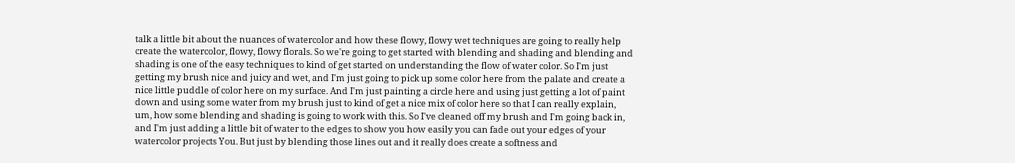talk a little bit about the nuances of watercolor and how these flowy, flowy wet techniques are going to really help create the watercolor, flowy, flowy florals. So we're going to get started with blending and shading and blending and shading is one of the easy techniques to kind of get started on understanding the flow of water color. So I'm just getting my brush nice and juicy and wet, and I'm just going to pick up some color here from the palate and create a nice little puddle of color here on my surface. And I'm just painting a circle here and using just getting a lot of paint down and using some water from my brush just to kind of get a nice mix of color here so that I can really explain, um, how some blending and shading is going to work with this. So I've cleaned off my brush and I'm going back in, and I'm just adding a little bit of water to the edges to show you how easily you can fade out your edges of your watercolor projects You. But just by blending those lines out and it really does create a softness and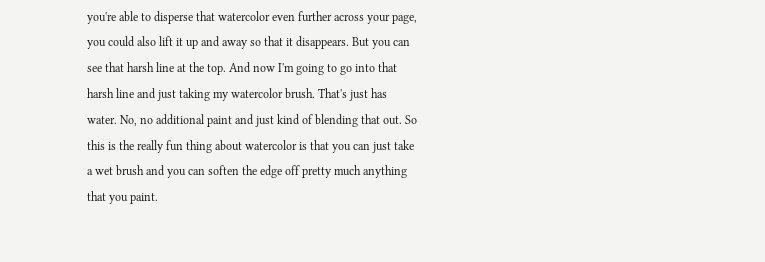you're able to disperse that watercolor even further across your page, you could also lift it up and away so that it disappears. But you can see that harsh line at the top. And now I'm going to go into that harsh line and just taking my watercolor brush. That's just has water. No, no additional paint and just kind of blending that out. So this is the really fun thing about watercolor is that you can just take a wet brush and you can soften the edge off pretty much anything that you paint.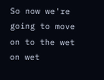So now we're going to move on to the wet on wet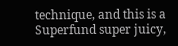technique, and this is a Superfund super juicy,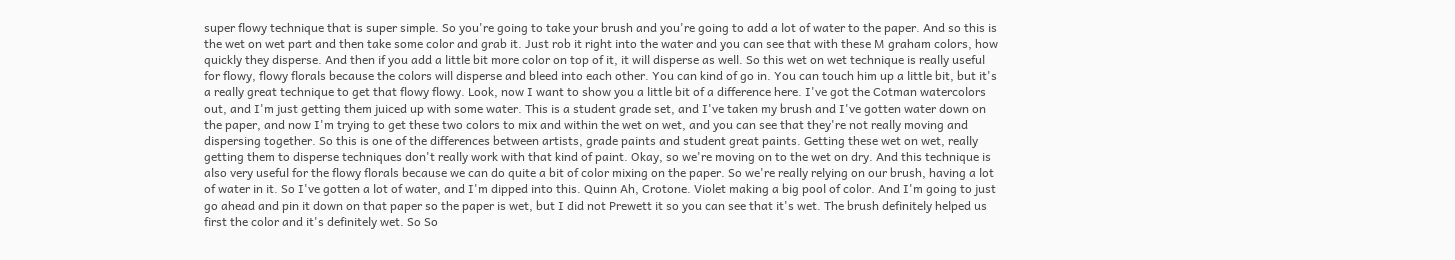super flowy technique that is super simple. So you're going to take your brush and you're going to add a lot of water to the paper. And so this is the wet on wet part and then take some color and grab it. Just rob it right into the water and you can see that with these M graham colors, how quickly they disperse. And then if you add a little bit more color on top of it, it will disperse as well. So this wet on wet technique is really useful for flowy, flowy florals because the colors will disperse and bleed into each other. You can kind of go in. You can touch him up a little bit, but it's a really great technique to get that flowy flowy. Look, now I want to show you a little bit of a difference here. I've got the Cotman watercolors out, and I'm just getting them juiced up with some water. This is a student grade set, and I've taken my brush and I've gotten water down on the paper, and now I'm trying to get these two colors to mix and within the wet on wet, and you can see that they're not really moving and dispersing together. So this is one of the differences between artists, grade paints and student great paints. Getting these wet on wet, really getting them to disperse techniques don't really work with that kind of paint. Okay, so we're moving on to the wet on dry. And this technique is also very useful for the flowy florals because we can do quite a bit of color mixing on the paper. So we're really relying on our brush, having a lot of water in it. So I've gotten a lot of water, and I'm dipped into this. Quinn Ah, Crotone. Violet making a big pool of color. And I'm going to just go ahead and pin it down on that paper so the paper is wet, but I did not Prewett it so you can see that it's wet. The brush definitely helped us first the color and it's definitely wet. So So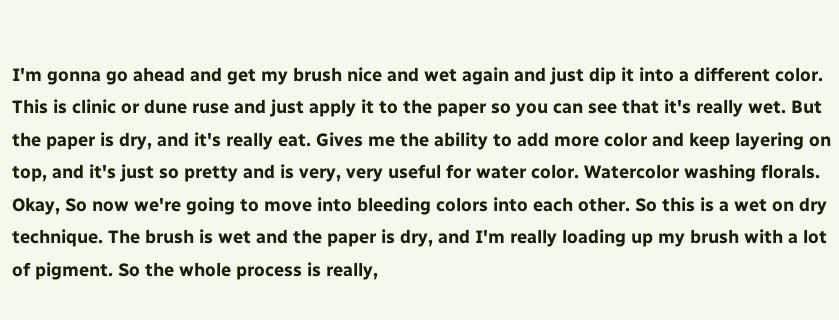I'm gonna go ahead and get my brush nice and wet again and just dip it into a different color. This is clinic or dune ruse and just apply it to the paper so you can see that it's really wet. But the paper is dry, and it's really eat. Gives me the ability to add more color and keep layering on top, and it's just so pretty and is very, very useful for water color. Watercolor washing florals. Okay, So now we're going to move into bleeding colors into each other. So this is a wet on dry technique. The brush is wet and the paper is dry, and I'm really loading up my brush with a lot of pigment. So the whole process is really,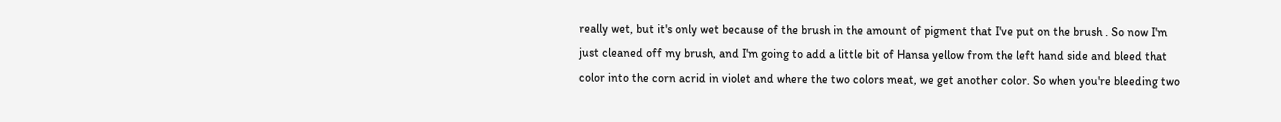really wet, but it's only wet because of the brush in the amount of pigment that I've put on the brush . So now I'm just cleaned off my brush, and I'm going to add a little bit of Hansa yellow from the left hand side and bleed that color into the corn acrid in violet and where the two colors meat, we get another color. So when you're bleeding two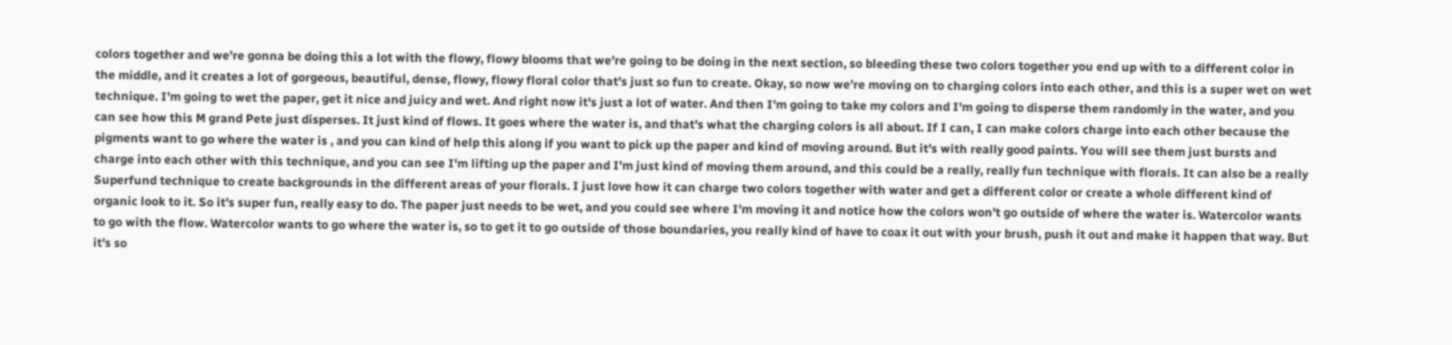colors together and we're gonna be doing this a lot with the flowy, flowy blooms that we're going to be doing in the next section, so bleeding these two colors together you end up with to a different color in the middle, and it creates a lot of gorgeous, beautiful, dense, flowy, flowy floral color that's just so fun to create. Okay, so now we're moving on to charging colors into each other, and this is a super wet on wet technique. I'm going to wet the paper, get it nice and juicy and wet. And right now it's just a lot of water. And then I'm going to take my colors and I'm going to disperse them randomly in the water, and you can see how this M grand Pete just disperses. It just kind of flows. It goes where the water is, and that's what the charging colors is all about. If I can, I can make colors charge into each other because the pigments want to go where the water is , and you can kind of help this along if you want to pick up the paper and kind of moving around. But it's with really good paints. You will see them just bursts and charge into each other with this technique, and you can see I'm lifting up the paper and I'm just kind of moving them around, and this could be a really, really fun technique with florals. It can also be a really Superfund technique to create backgrounds in the different areas of your florals. I just love how it can charge two colors together with water and get a different color or create a whole different kind of organic look to it. So it's super fun, really easy to do. The paper just needs to be wet, and you could see where I'm moving it and notice how the colors won't go outside of where the water is. Watercolor wants to go with the flow. Watercolor wants to go where the water is, so to get it to go outside of those boundaries, you really kind of have to coax it out with your brush, push it out and make it happen that way. But it's so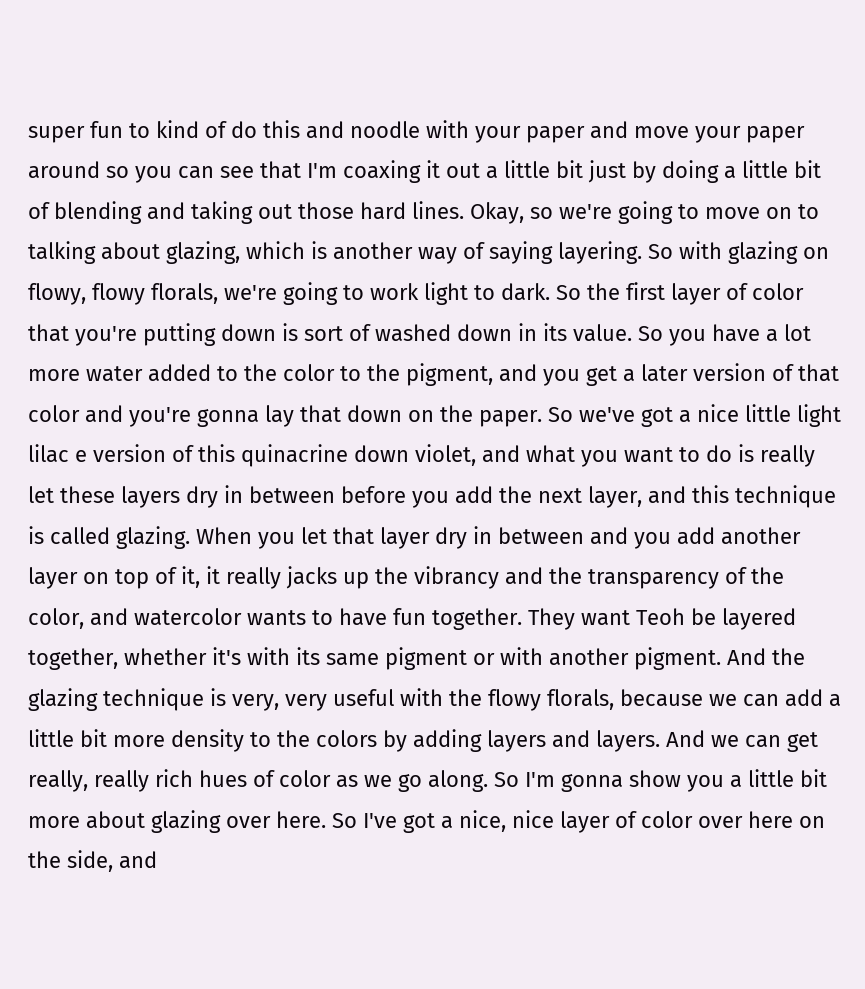super fun to kind of do this and noodle with your paper and move your paper around so you can see that I'm coaxing it out a little bit just by doing a little bit of blending and taking out those hard lines. Okay, so we're going to move on to talking about glazing, which is another way of saying layering. So with glazing on flowy, flowy florals, we're going to work light to dark. So the first layer of color that you're putting down is sort of washed down in its value. So you have a lot more water added to the color to the pigment, and you get a later version of that color and you're gonna lay that down on the paper. So we've got a nice little light lilac e version of this quinacrine down violet, and what you want to do is really let these layers dry in between before you add the next layer, and this technique is called glazing. When you let that layer dry in between and you add another layer on top of it, it really jacks up the vibrancy and the transparency of the color, and watercolor wants to have fun together. They want Teoh be layered together, whether it's with its same pigment or with another pigment. And the glazing technique is very, very useful with the flowy florals, because we can add a little bit more density to the colors by adding layers and layers. And we can get really, really rich hues of color as we go along. So I'm gonna show you a little bit more about glazing over here. So I've got a nice, nice layer of color over here on the side, and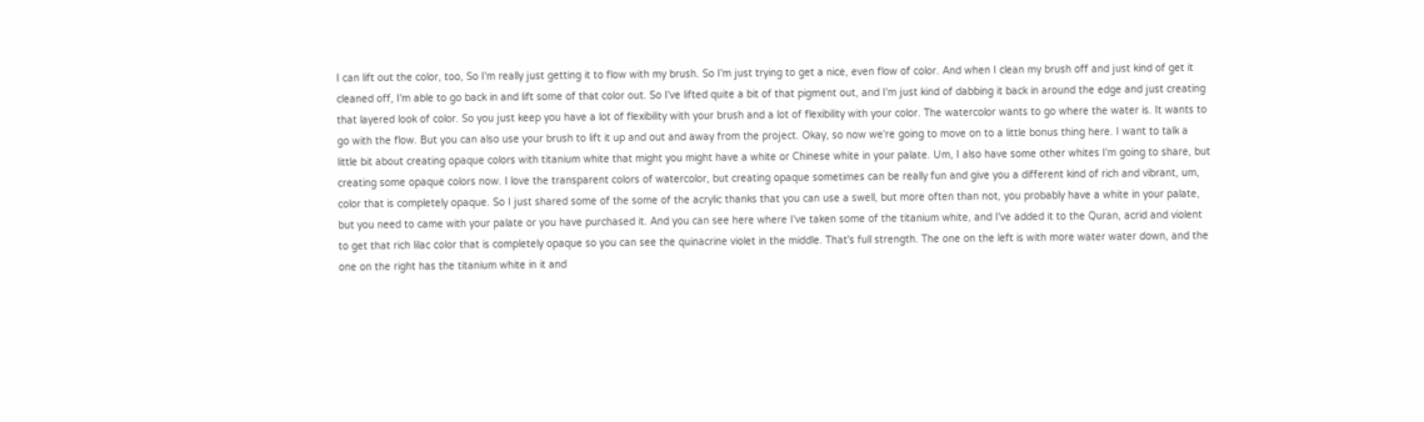I can lift out the color, too, So I'm really just getting it to flow with my brush. So I'm just trying to get a nice, even flow of color. And when I clean my brush off and just kind of get it cleaned off, I'm able to go back in and lift some of that color out. So I've lifted quite a bit of that pigment out, and I'm just kind of dabbing it back in around the edge and just creating that layered look of color. So you just keep you have a lot of flexibility with your brush and a lot of flexibility with your color. The watercolor wants to go where the water is. It wants to go with the flow. But you can also use your brush to lift it up and out and away from the project. Okay, so now we're going to move on to a little bonus thing here. I want to talk a little bit about creating opaque colors with titanium white that might you might have a white or Chinese white in your palate. Um, I also have some other whites I'm going to share, but creating some opaque colors now. I love the transparent colors of watercolor, but creating opaque sometimes can be really fun and give you a different kind of rich and vibrant, um, color that is completely opaque. So I just shared some of the some of the acrylic thanks that you can use a swell, but more often than not, you probably have a white in your palate, but you need to came with your palate or you have purchased it. And you can see here where I've taken some of the titanium white, and I've added it to the Quran, acrid and violent to get that rich lilac color that is completely opaque so you can see the quinacrine violet in the middle. That's full strength. The one on the left is with more water water down, and the one on the right has the titanium white in it and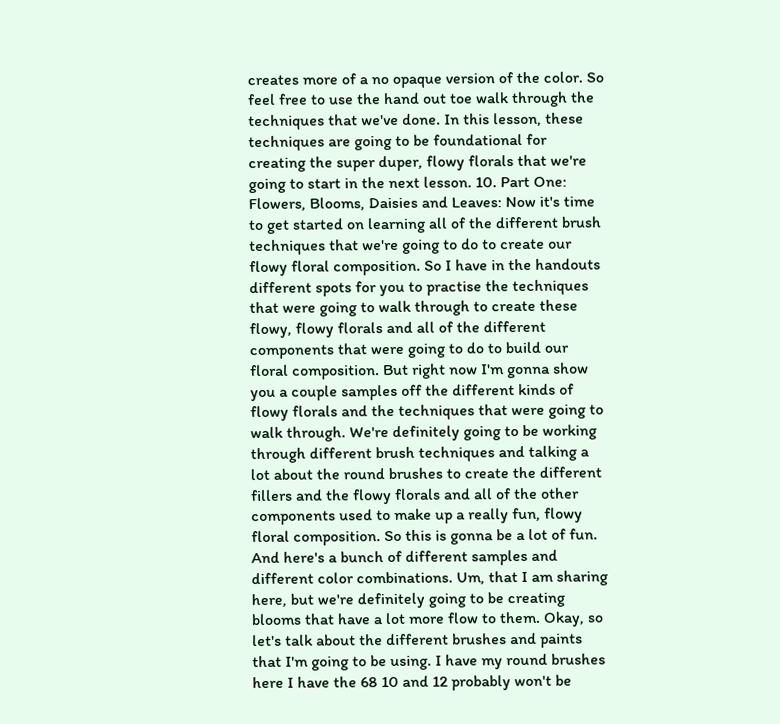creates more of a no opaque version of the color. So feel free to use the hand out toe walk through the techniques that we've done. In this lesson, these techniques are going to be foundational for creating the super duper, flowy florals that we're going to start in the next lesson. 10. Part One: Flowers, Blooms, Daisies and Leaves: Now it's time to get started on learning all of the different brush techniques that we're going to do to create our flowy floral composition. So I have in the handouts different spots for you to practise the techniques that were going to walk through to create these flowy, flowy florals and all of the different components that were going to do to build our floral composition. But right now I'm gonna show you a couple samples off the different kinds of flowy florals and the techniques that were going to walk through. We're definitely going to be working through different brush techniques and talking a lot about the round brushes to create the different fillers and the flowy florals and all of the other components used to make up a really fun, flowy floral composition. So this is gonna be a lot of fun. And here's a bunch of different samples and different color combinations. Um, that I am sharing here, but we're definitely going to be creating blooms that have a lot more flow to them. Okay, so let's talk about the different brushes and paints that I'm going to be using. I have my round brushes here I have the 68 10 and 12 probably won't be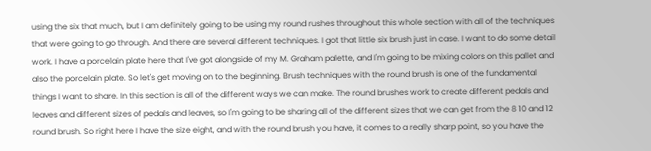using the six that much, but I am definitely going to be using my round rushes throughout this whole section with all of the techniques that were going to go through. And there are several different techniques. I got that little six brush just in case. I want to do some detail work. I have a porcelain plate here that I've got alongside of my M. Graham palette, and I'm going to be mixing colors on this pallet and also the porcelain plate. So let's get moving on to the beginning. Brush techniques with the round brush is one of the fundamental things I want to share. In this section is all of the different ways we can make. The round brushes work to create different pedals and leaves and different sizes of pedals and leaves, so I'm going to be sharing all of the different sizes that we can get from the 8 10 and 12 round brush. So right here I have the size eight, and with the round brush you have, it comes to a really sharp point, so you have the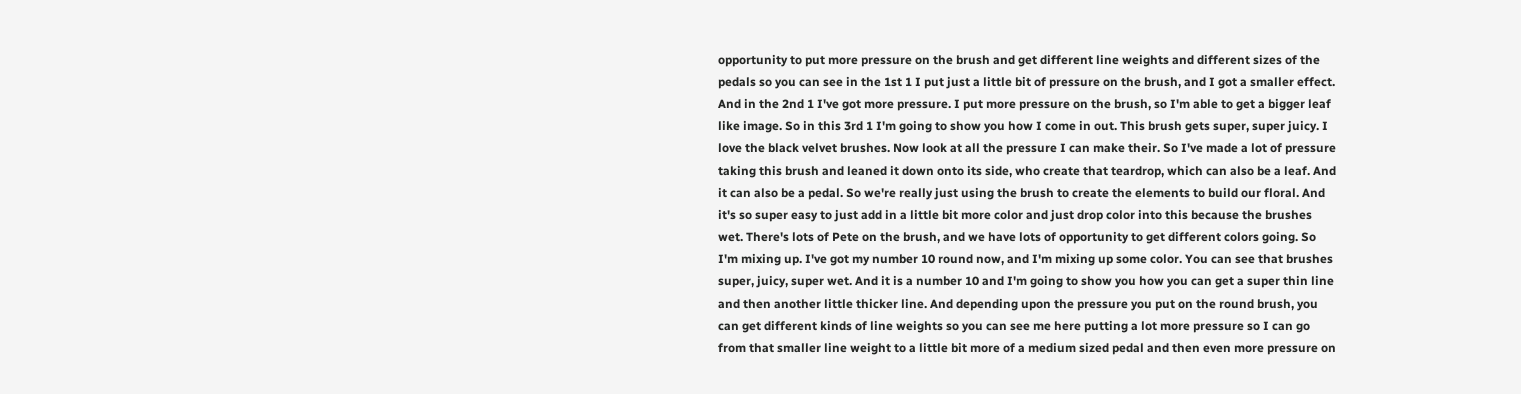opportunity to put more pressure on the brush and get different line weights and different sizes of the pedals so you can see in the 1st 1 I put just a little bit of pressure on the brush, and I got a smaller effect. And in the 2nd 1 I've got more pressure. I put more pressure on the brush, so I'm able to get a bigger leaf like image. So in this 3rd 1 I'm going to show you how I come in out. This brush gets super, super juicy. I love the black velvet brushes. Now look at all the pressure I can make their. So I've made a lot of pressure taking this brush and leaned it down onto its side, who create that teardrop, which can also be a leaf. And it can also be a pedal. So we're really just using the brush to create the elements to build our floral. And it's so super easy to just add in a little bit more color and just drop color into this because the brushes wet. There's lots of Pete on the brush, and we have lots of opportunity to get different colors going. So I'm mixing up. I've got my number 10 round now, and I'm mixing up some color. You can see that brushes super, juicy, super wet. And it is a number 10 and I'm going to show you how you can get a super thin line and then another little thicker line. And depending upon the pressure you put on the round brush, you can get different kinds of line weights so you can see me here putting a lot more pressure so I can go from that smaller line weight to a little bit more of a medium sized pedal and then even more pressure on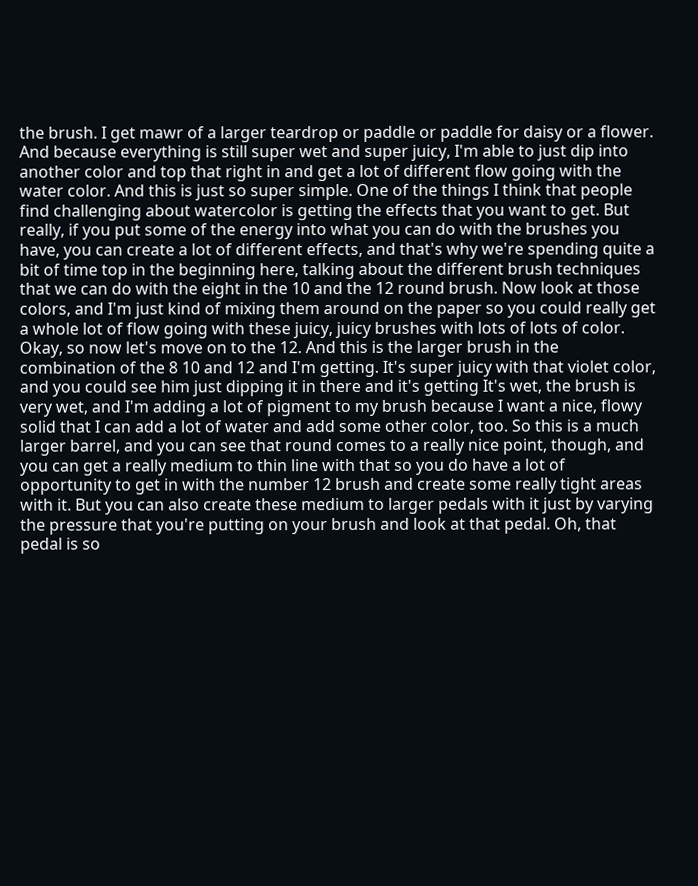the brush. I get mawr of a larger teardrop or paddle or paddle for daisy or a flower. And because everything is still super wet and super juicy, I'm able to just dip into another color and top that right in and get a lot of different flow going with the water color. And this is just so super simple. One of the things I think that people find challenging about watercolor is getting the effects that you want to get. But really, if you put some of the energy into what you can do with the brushes you have, you can create a lot of different effects, and that's why we're spending quite a bit of time top in the beginning here, talking about the different brush techniques that we can do with the eight in the 10 and the 12 round brush. Now look at those colors, and I'm just kind of mixing them around on the paper so you could really get a whole lot of flow going with these juicy, juicy brushes with lots of lots of color. Okay, so now let's move on to the 12. And this is the larger brush in the combination of the 8 10 and 12 and I'm getting. It's super juicy with that violet color, and you could see him just dipping it in there and it's getting It's wet, the brush is very wet, and I'm adding a lot of pigment to my brush because I want a nice, flowy solid that I can add a lot of water and add some other color, too. So this is a much larger barrel, and you can see that round comes to a really nice point, though, and you can get a really medium to thin line with that so you do have a lot of opportunity to get in with the number 12 brush and create some really tight areas with it. But you can also create these medium to larger pedals with it just by varying the pressure that you're putting on your brush and look at that pedal. Oh, that pedal is so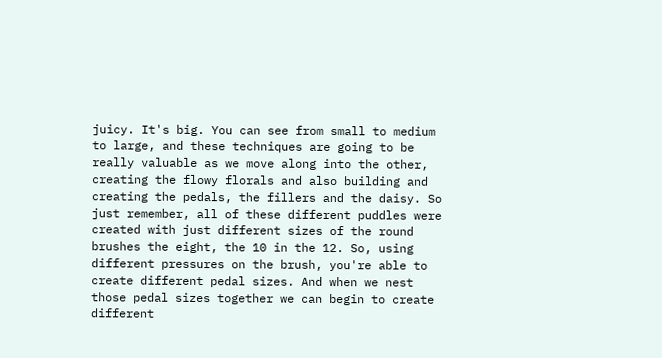juicy. It's big. You can see from small to medium to large, and these techniques are going to be really valuable as we move along into the other, creating the flowy florals and also building and creating the pedals, the fillers and the daisy. So just remember, all of these different puddles were created with just different sizes of the round brushes the eight, the 10 in the 12. So, using different pressures on the brush, you're able to create different pedal sizes. And when we nest those pedal sizes together we can begin to create different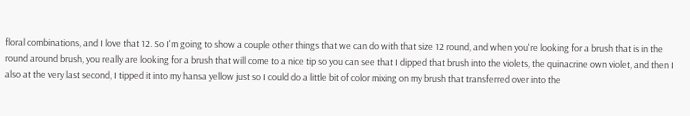floral combinations, and I love that 12. So I'm going to show a couple other things that we can do with that size 12 round, and when you're looking for a brush that is in the round around brush, you really are looking for a brush that will come to a nice tip so you can see that I dipped that brush into the violets, the quinacrine own violet, and then I also at the very last second, I tipped it into my hansa yellow just so I could do a little bit of color mixing on my brush that transferred over into the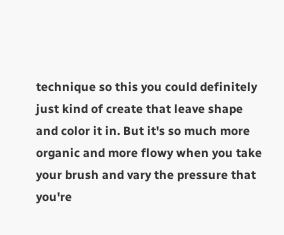technique so this you could definitely just kind of create that leave shape and color it in. But it's so much more organic and more flowy when you take your brush and vary the pressure that you're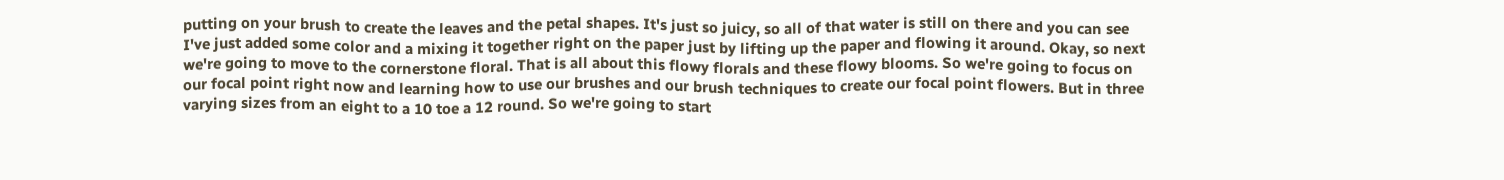putting on your brush to create the leaves and the petal shapes. It's just so juicy, so all of that water is still on there and you can see I've just added some color and a mixing it together right on the paper just by lifting up the paper and flowing it around. Okay, so next we're going to move to the cornerstone floral. That is all about this flowy florals and these flowy blooms. So we're going to focus on our focal point right now and learning how to use our brushes and our brush techniques to create our focal point flowers. But in three varying sizes from an eight to a 10 toe a 12 round. So we're going to start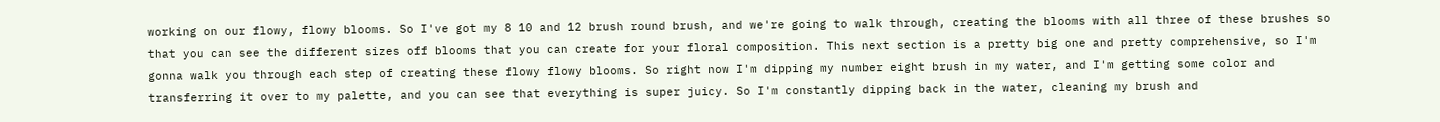working on our flowy, flowy blooms. So I've got my 8 10 and 12 brush round brush, and we're going to walk through, creating the blooms with all three of these brushes so that you can see the different sizes off blooms that you can create for your floral composition. This next section is a pretty big one and pretty comprehensive, so I'm gonna walk you through each step of creating these flowy flowy blooms. So right now I'm dipping my number eight brush in my water, and I'm getting some color and transferring it over to my palette, and you can see that everything is super juicy. So I'm constantly dipping back in the water, cleaning my brush and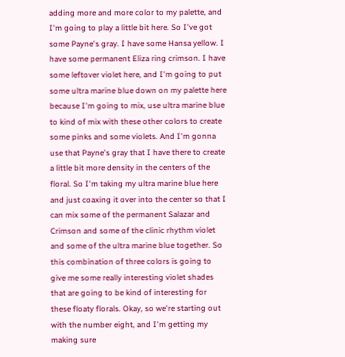adding more and more color to my palette, and I'm going to play a little bit here. So I've got some Payne's gray. I have some Hansa yellow. I have some permanent Eliza ring crimson. I have some leftover violet here, and I'm going to put some ultra marine blue down on my palette here because I'm going to mix, use ultra marine blue to kind of mix with these other colors to create some pinks and some violets. And I'm gonna use that Payne's gray that I have there to create a little bit more density in the centers of the floral. So I'm taking my ultra marine blue here and just coaxing it over into the center so that I can mix some of the permanent Salazar and Crimson and some of the clinic rhythm violet and some of the ultra marine blue together. So this combination of three colors is going to give me some really interesting violet shades that are going to be kind of interesting for these floaty florals. Okay, so we're starting out with the number eight, and I'm getting my making sure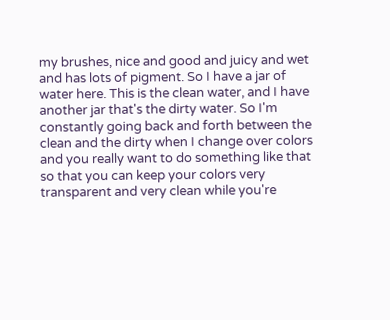my brushes, nice and good and juicy and wet and has lots of pigment. So I have a jar of water here. This is the clean water, and I have another jar that's the dirty water. So I'm constantly going back and forth between the clean and the dirty when I change over colors and you really want to do something like that so that you can keep your colors very transparent and very clean while you're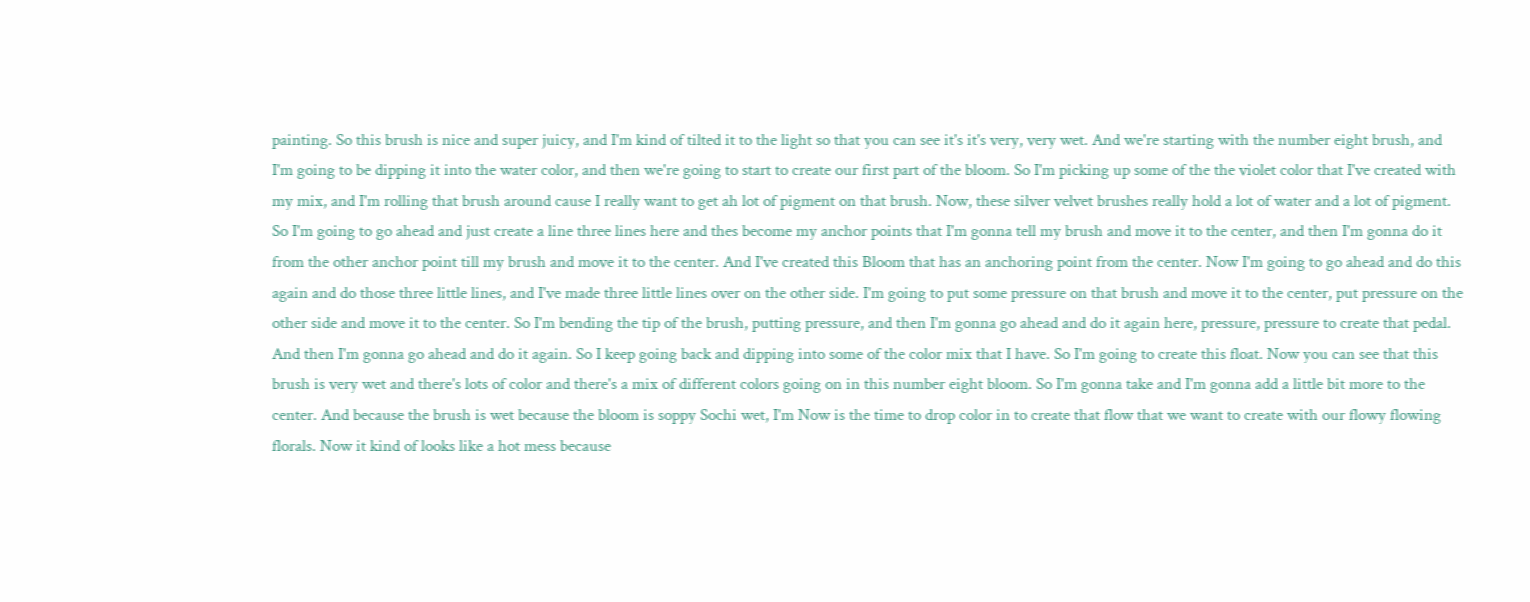painting. So this brush is nice and super juicy, and I'm kind of tilted it to the light so that you can see it's it's very, very wet. And we're starting with the number eight brush, and I'm going to be dipping it into the water color, and then we're going to start to create our first part of the bloom. So I'm picking up some of the the violet color that I've created with my mix, and I'm rolling that brush around cause I really want to get ah lot of pigment on that brush. Now, these silver velvet brushes really hold a lot of water and a lot of pigment. So I'm going to go ahead and just create a line three lines here and thes become my anchor points that I'm gonna tell my brush and move it to the center, and then I'm gonna do it from the other anchor point till my brush and move it to the center. And I've created this Bloom that has an anchoring point from the center. Now I'm going to go ahead and do this again and do those three little lines, and I've made three little lines over on the other side. I'm going to put some pressure on that brush and move it to the center, put pressure on the other side and move it to the center. So I'm bending the tip of the brush, putting pressure, and then I'm gonna go ahead and do it again here, pressure, pressure to create that pedal. And then I'm gonna go ahead and do it again. So I keep going back and dipping into some of the color mix that I have. So I'm going to create this float. Now you can see that this brush is very wet and there's lots of color and there's a mix of different colors going on in this number eight bloom. So I'm gonna take and I'm gonna add a little bit more to the center. And because the brush is wet because the bloom is soppy Sochi wet, I'm Now is the time to drop color in to create that flow that we want to create with our flowy flowing florals. Now it kind of looks like a hot mess because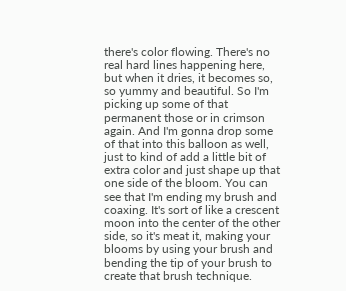there's color flowing. There's no real hard lines happening here, but when it dries, it becomes so, so yummy and beautiful. So I'm picking up some of that permanent those or in crimson again. And I'm gonna drop some of that into this balloon as well, just to kind of add a little bit of extra color and just shape up that one side of the bloom. You can see that I'm ending my brush and coaxing. It's sort of like a crescent moon into the center of the other side, so it's meat it, making your blooms by using your brush and bending the tip of your brush to create that brush technique.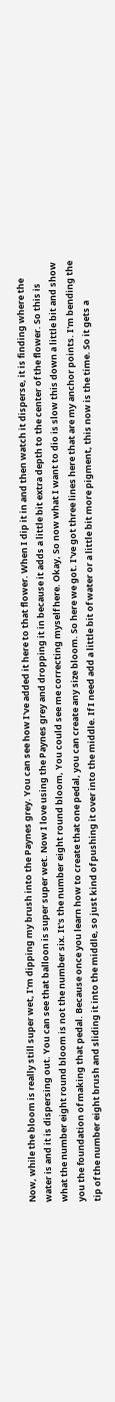Now, while the bloom is really still super wet, I'm dipping my brush into the Paynes grey. You can see how I've added it here to that flower. When I dip it in and then watch it disperse, it is finding where the water is and it is dispersing out. You can see that balloon is super super wet. Now I love using the Paynes grey and dropping it in because it adds a little bit extra depth to the center of the flower. So this is what the number eight round bloom is not the number six. It's the number eight round bloom, You could see me correcting myself here. Okay, So now what I want to dio is slow this down a little bit and show you the foundation of making that pedal. Because once you learn how to create that one pedal, you can create any size bloom. So here we got. I've got three lines here that are my anchor points. I'm bending the tip of the number eight brush and sliding it into the middle, so just kind of pushing it over into the middle. If I need add a little bit of water or a little bit more pigment, this now is the time. So it gets a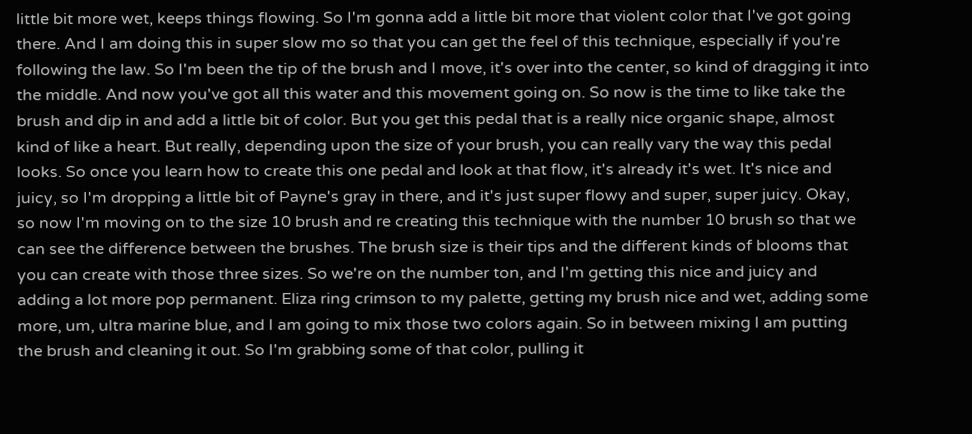little bit more wet, keeps things flowing. So I'm gonna add a little bit more that violent color that I've got going there. And I am doing this in super slow mo so that you can get the feel of this technique, especially if you're following the law. So I'm been the tip of the brush and I move, it's over into the center, so kind of dragging it into the middle. And now you've got all this water and this movement going on. So now is the time to like take the brush and dip in and add a little bit of color. But you get this pedal that is a really nice organic shape, almost kind of like a heart. But really, depending upon the size of your brush, you can really vary the way this pedal looks. So once you learn how to create this one pedal and look at that flow, it's already it's wet. It's nice and juicy, so I'm dropping a little bit of Payne's gray in there, and it's just super flowy and super, super juicy. Okay, so now I'm moving on to the size 10 brush and re creating this technique with the number 10 brush so that we can see the difference between the brushes. The brush size is their tips and the different kinds of blooms that you can create with those three sizes. So we're on the number ton, and I'm getting this nice and juicy and adding a lot more pop permanent. Eliza ring crimson to my palette, getting my brush nice and wet, adding some more, um, ultra marine blue, and I am going to mix those two colors again. So in between mixing I am putting the brush and cleaning it out. So I'm grabbing some of that color, pulling it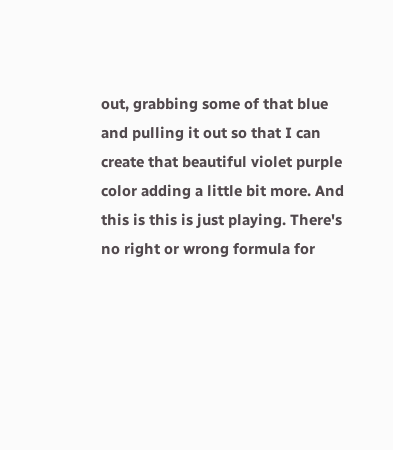out, grabbing some of that blue and pulling it out so that I can create that beautiful violet purple color adding a little bit more. And this is this is just playing. There's no right or wrong formula for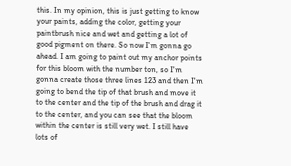this. In my opinion, this is just getting to know your paints, adding the color, getting your paintbrush nice and wet and getting a lot of good pigment on there. So now I'm gonna go ahead. I am going to paint out my anchor points for this bloom with the number ton, so I'm gonna create those three lines 123 and then I'm going to bend the tip of that brush and move it to the center and the tip of the brush and drag it to the center, and you can see that the bloom within the center is still very wet. I still have lots of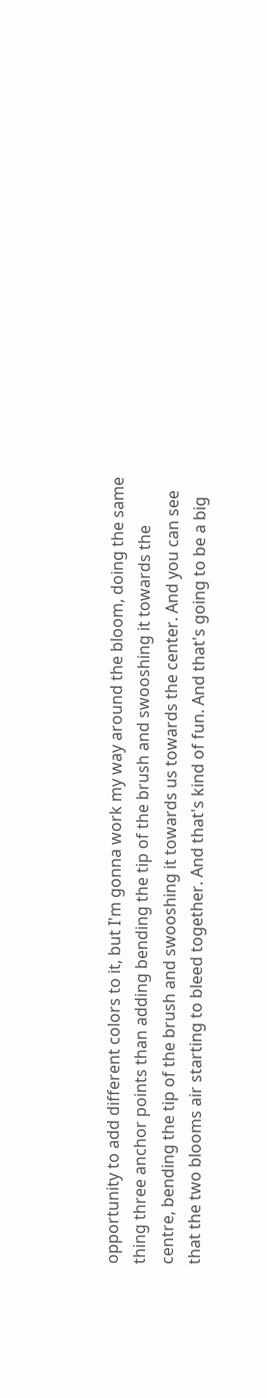opportunity to add different colors to it, but I'm gonna work my way around the bloom, doing the same thing three anchor points than adding bending the tip of the brush and swooshing it towards the centre, bending the tip of the brush and swooshing it towards us towards the center. And you can see that the two blooms air starting to bleed together. And that's kind of fun. And that's going to be a big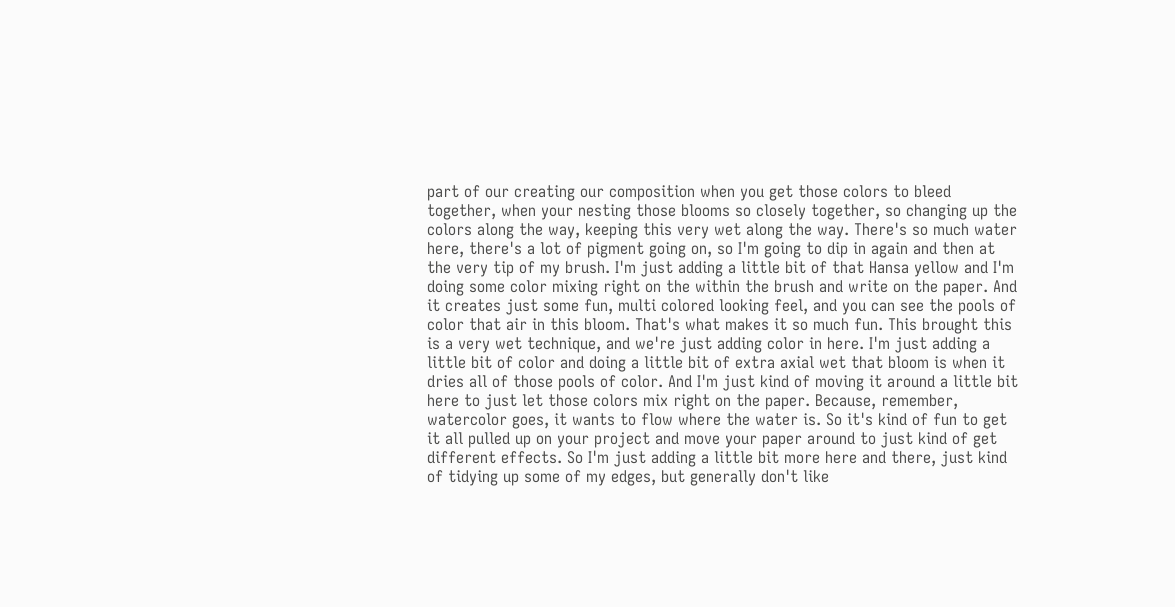part of our creating our composition when you get those colors to bleed together, when your nesting those blooms so closely together, so changing up the colors along the way, keeping this very wet along the way. There's so much water here, there's a lot of pigment going on, so I'm going to dip in again and then at the very tip of my brush. I'm just adding a little bit of that Hansa yellow and I'm doing some color mixing right on the within the brush and write on the paper. And it creates just some fun, multi colored looking feel, and you can see the pools of color that air in this bloom. That's what makes it so much fun. This brought this is a very wet technique, and we're just adding color in here. I'm just adding a little bit of color and doing a little bit of extra axial wet that bloom is when it dries all of those pools of color. And I'm just kind of moving it around a little bit here to just let those colors mix right on the paper. Because, remember, watercolor goes, it wants to flow where the water is. So it's kind of fun to get it all pulled up on your project and move your paper around to just kind of get different effects. So I'm just adding a little bit more here and there, just kind of tidying up some of my edges, but generally don't like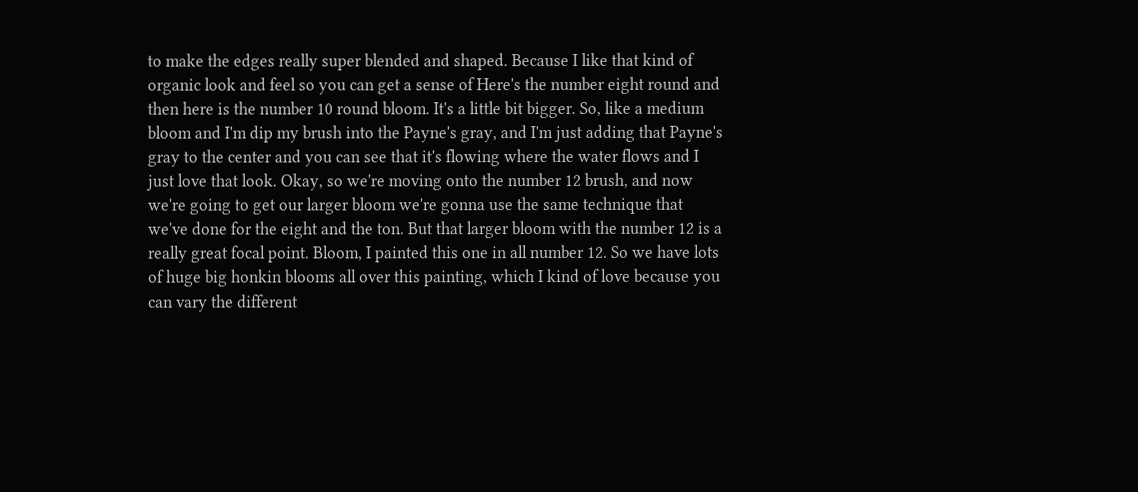to make the edges really super blended and shaped. Because I like that kind of organic look and feel so you can get a sense of Here's the number eight round and then here is the number 10 round bloom. It's a little bit bigger. So, like a medium bloom and I'm dip my brush into the Payne's gray, and I'm just adding that Payne's gray to the center and you can see that it's flowing where the water flows and I just love that look. Okay, so we're moving onto the number 12 brush, and now we're going to get our larger bloom we're gonna use the same technique that we've done for the eight and the ton. But that larger bloom with the number 12 is a really great focal point. Bloom, I painted this one in all number 12. So we have lots of huge big honkin blooms all over this painting, which I kind of love because you can vary the different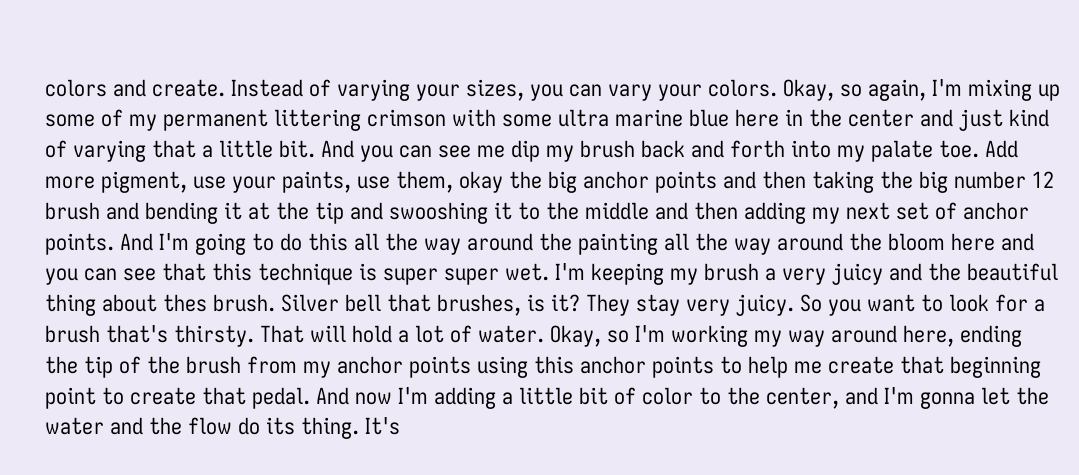colors and create. Instead of varying your sizes, you can vary your colors. Okay, so again, I'm mixing up some of my permanent littering crimson with some ultra marine blue here in the center and just kind of varying that a little bit. And you can see me dip my brush back and forth into my palate toe. Add more pigment, use your paints, use them, okay the big anchor points and then taking the big number 12 brush and bending it at the tip and swooshing it to the middle and then adding my next set of anchor points. And I'm going to do this all the way around the painting all the way around the bloom here and you can see that this technique is super super wet. I'm keeping my brush a very juicy and the beautiful thing about thes brush. Silver bell that brushes, is it? They stay very juicy. So you want to look for a brush that's thirsty. That will hold a lot of water. Okay, so I'm working my way around here, ending the tip of the brush from my anchor points using this anchor points to help me create that beginning point to create that pedal. And now I'm adding a little bit of color to the center, and I'm gonna let the water and the flow do its thing. It's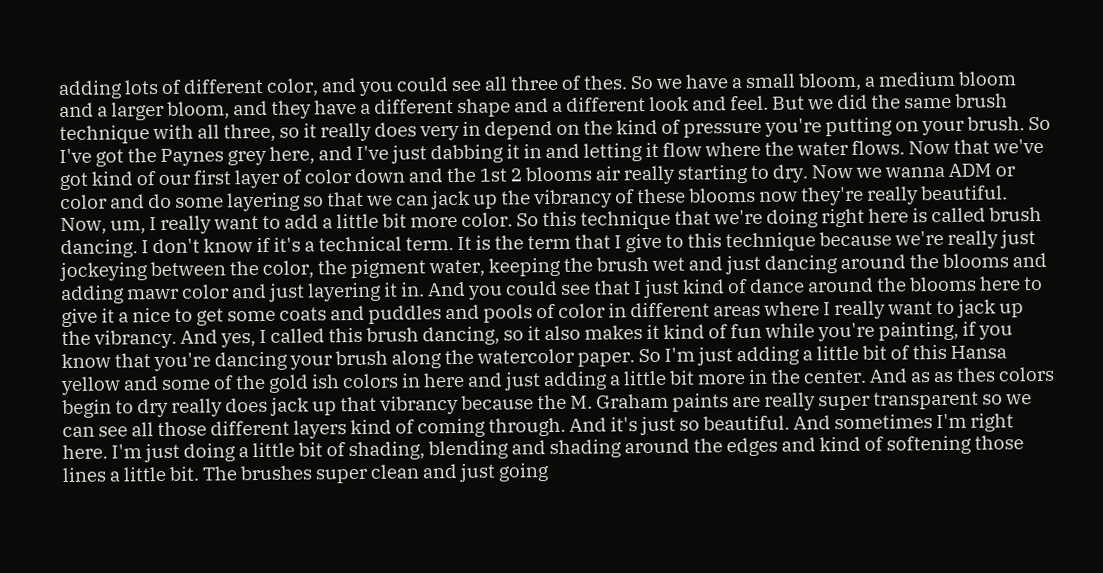adding lots of different color, and you could see all three of thes. So we have a small bloom, a medium bloom and a larger bloom, and they have a different shape and a different look and feel. But we did the same brush technique with all three, so it really does very in depend on the kind of pressure you're putting on your brush. So I've got the Paynes grey here, and I've just dabbing it in and letting it flow where the water flows. Now that we've got kind of our first layer of color down and the 1st 2 blooms air really starting to dry. Now we wanna ADM or color and do some layering so that we can jack up the vibrancy of these blooms now they're really beautiful. Now, um, I really want to add a little bit more color. So this technique that we're doing right here is called brush dancing. I don't know if it's a technical term. It is the term that I give to this technique because we're really just jockeying between the color, the pigment water, keeping the brush wet and just dancing around the blooms and adding mawr color and just layering it in. And you could see that I just kind of dance around the blooms here to give it a nice to get some coats and puddles and pools of color in different areas where I really want to jack up the vibrancy. And yes, I called this brush dancing, so it also makes it kind of fun while you're painting, if you know that you're dancing your brush along the watercolor paper. So I'm just adding a little bit of this Hansa yellow and some of the gold ish colors in here and just adding a little bit more in the center. And as as thes colors begin to dry really does jack up that vibrancy because the M. Graham paints are really super transparent so we can see all those different layers kind of coming through. And it's just so beautiful. And sometimes I'm right here. I'm just doing a little bit of shading, blending and shading around the edges and kind of softening those lines a little bit. The brushes super clean and just going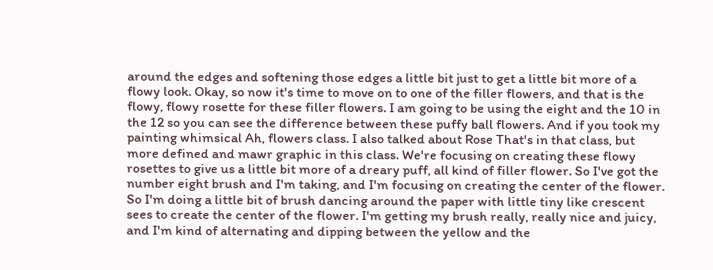around the edges and softening those edges a little bit just to get a little bit more of a flowy look. Okay, so now it's time to move on to one of the filler flowers, and that is the flowy, flowy rosette for these filler flowers. I am going to be using the eight and the 10 in the 12 so you can see the difference between these puffy ball flowers. And if you took my painting whimsical Ah, flowers class. I also talked about Rose That's in that class, but more defined and mawr graphic in this class. We're focusing on creating these flowy rosettes to give us a little bit more of a dreary puff, all kind of filler flower. So I've got the number eight brush and I'm taking, and I'm focusing on creating the center of the flower. So I'm doing a little bit of brush dancing around the paper with little tiny like crescent sees to create the center of the flower. I'm getting my brush really, really nice and juicy, and I'm kind of alternating and dipping between the yellow and the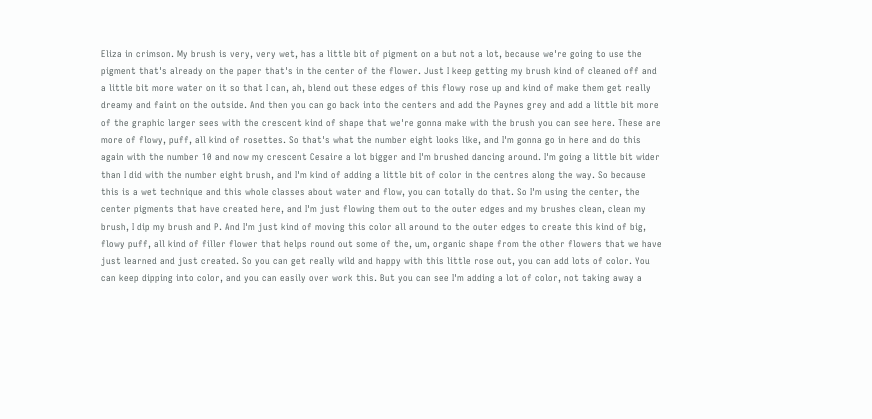Eliza in crimson. My brush is very, very wet, has a little bit of pigment on a but not a lot, because we're going to use the pigment that's already on the paper that's in the center of the flower. Just I keep getting my brush kind of cleaned off and a little bit more water on it so that I can, ah, blend out these edges of this flowy rose up and kind of make them get really dreamy and faint on the outside. And then you can go back into the centers and add the Paynes grey and add a little bit more of the graphic larger sees with the crescent kind of shape that we're gonna make with the brush you can see here. These are more of flowy, puff, all kind of rosettes. So that's what the number eight looks like, and I'm gonna go in here and do this again with the number 10 and now my crescent Cesaire a lot bigger and I'm brushed dancing around. I'm going a little bit wider than I did with the number eight brush, and I'm kind of adding a little bit of color in the centres along the way. So because this is a wet technique and this whole classes about water and flow, you can totally do that. So I'm using the center, the center pigments that have created here, and I'm just flowing them out to the outer edges and my brushes clean, clean my brush, I dip my brush and P. And I'm just kind of moving this color all around to the outer edges to create this kind of big, flowy puff, all kind of filler flower that helps round out some of the, um, organic shape from the other flowers that we have just learned and just created. So you can get really wild and happy with this little rose out, you can add lots of color. You can keep dipping into color, and you can easily over work this. But you can see I'm adding a lot of color, not taking away a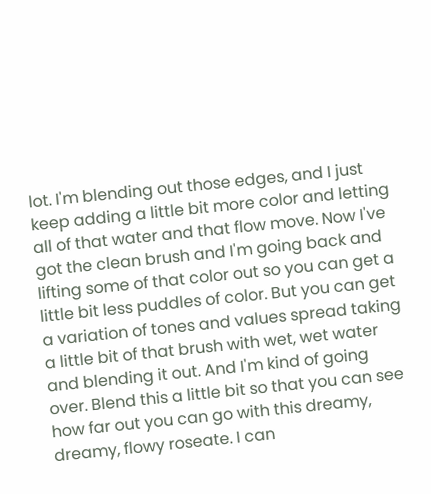lot. I'm blending out those edges, and I just keep adding a little bit more color and letting all of that water and that flow move. Now I've got the clean brush and I'm going back and lifting some of that color out so you can get a little bit less puddles of color. But you can get a variation of tones and values spread taking a little bit of that brush with wet, wet water and blending it out. And I'm kind of going over. Blend this a little bit so that you can see how far out you can go with this dreamy, dreamy, flowy roseate. I can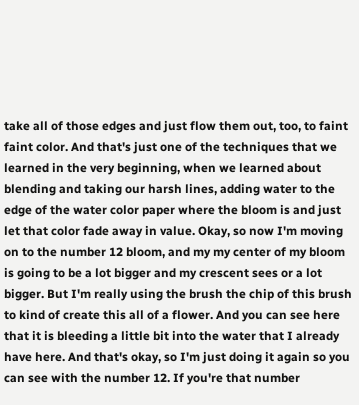take all of those edges and just flow them out, too, to faint faint color. And that's just one of the techniques that we learned in the very beginning, when we learned about blending and taking our harsh lines, adding water to the edge of the water color paper where the bloom is and just let that color fade away in value. Okay, so now I'm moving on to the number 12 bloom, and my my center of my bloom is going to be a lot bigger and my crescent sees or a lot bigger. But I'm really using the brush the chip of this brush to kind of create this all of a flower. And you can see here that it is bleeding a little bit into the water that I already have here. And that's okay, so I'm just doing it again so you can see with the number 12. If you're that number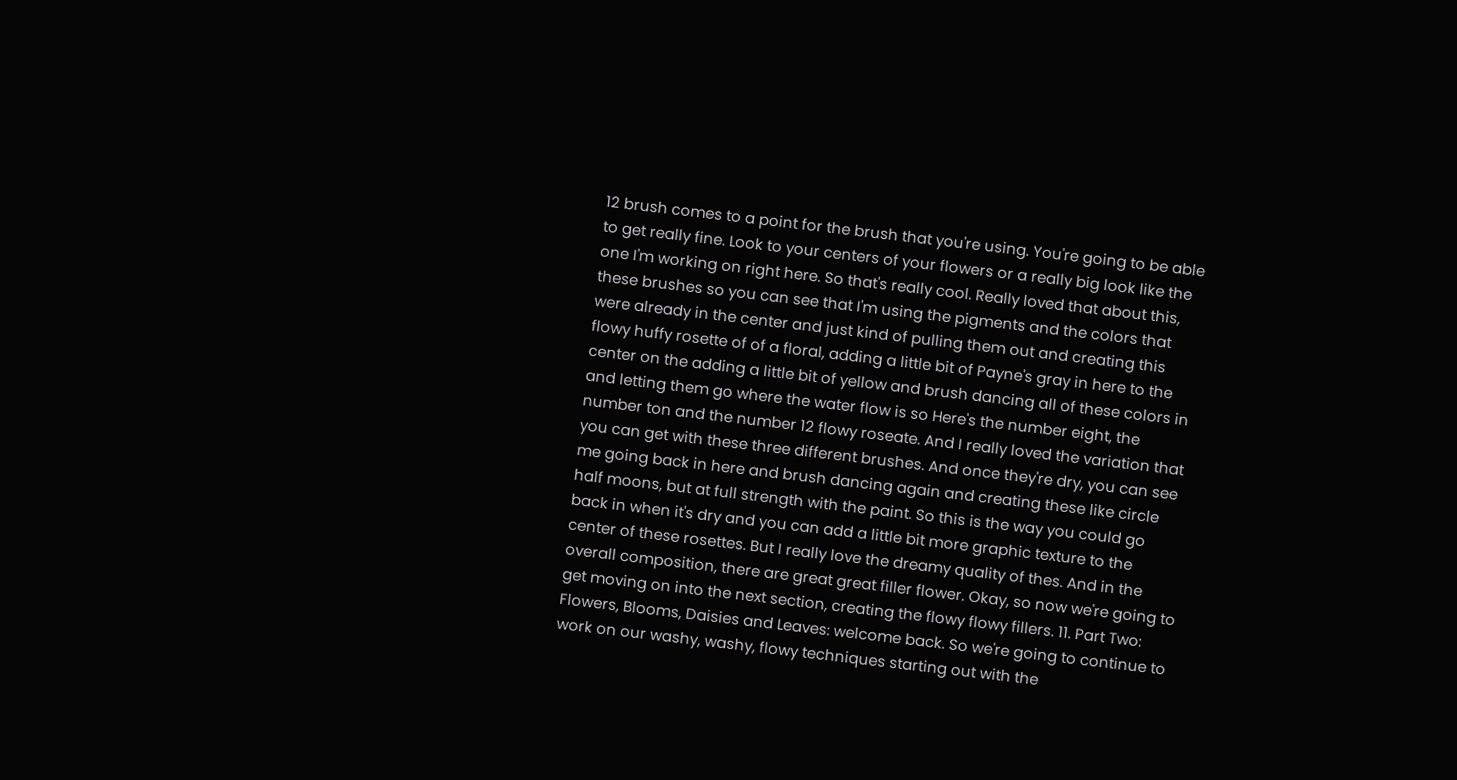12 brush comes to a point for the brush that you're using. You're going to be able to get really fine. Look to your centers of your flowers or a really big look like the one I'm working on right here. So that's really cool. Really loved that about this, these brushes so you can see that I'm using the pigments and the colors that were already in the center and just kind of pulling them out and creating this flowy huffy rosette of of a floral, adding a little bit of Payne's gray in here to the center on the adding a little bit of yellow and brush dancing all of these colors in and letting them go where the water flow is so Here's the number eight, the number ton and the number 12 flowy roseate. And I really loved the variation that you can get with these three different brushes. And once they're dry, you can see me going back in here and brush dancing again and creating these like circle half moons, but at full strength with the paint. So this is the way you could go back in when it's dry and you can add a little bit more graphic texture to the center of these rosettes. But I really love the dreamy quality of thes. And in the overall composition, there are great great filler flower. Okay, so now we're going to get moving on into the next section, creating the flowy flowy fillers. 11. Part Two: Flowers, Blooms, Daisies and Leaves: welcome back. So we're going to continue to work on our washy, washy, flowy techniques starting out with the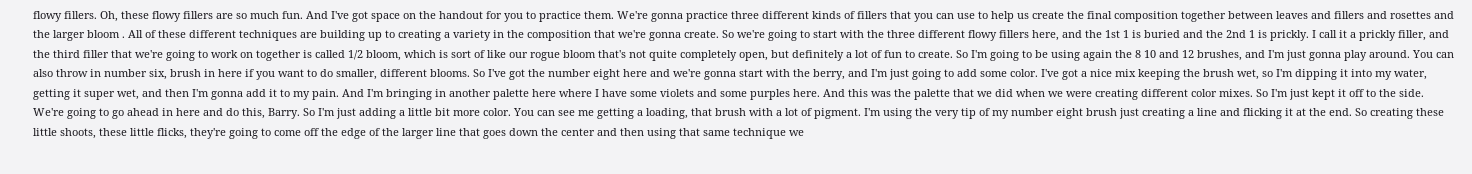flowy fillers. Oh, these flowy fillers are so much fun. And I've got space on the handout for you to practice them. We're gonna practice three different kinds of fillers that you can use to help us create the final composition together between leaves and fillers and rosettes and the larger bloom . All of these different techniques are building up to creating a variety in the composition that we're gonna create. So we're going to start with the three different flowy fillers here, and the 1st 1 is buried and the 2nd 1 is prickly. I call it a prickly filler, and the third filler that we're going to work on together is called 1/2 bloom, which is sort of like our rogue bloom that's not quite completely open, but definitely a lot of fun to create. So I'm going to be using again the 8 10 and 12 brushes, and I'm just gonna play around. You can also throw in number six, brush in here if you want to do smaller, different blooms. So I've got the number eight here and we're gonna start with the berry, and I'm just going to add some color. I've got a nice mix keeping the brush wet, so I'm dipping it into my water, getting it super wet, and then I'm gonna add it to my pain. And I'm bringing in another palette here where I have some violets and some purples here. And this was the palette that we did when we were creating different color mixes. So I'm just kept it off to the side. We're going to go ahead in here and do this, Barry. So I'm just adding a little bit more color. You can see me getting a loading, that brush with a lot of pigment. I'm using the very tip of my number eight brush just creating a line and flicking it at the end. So creating these little shoots, these little flicks, they're going to come off the edge of the larger line that goes down the center and then using that same technique we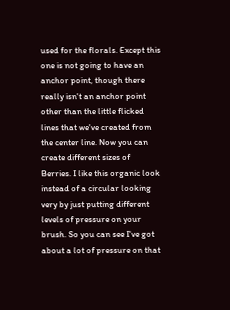used for the florals. Except this one is not going to have an anchor point, though there really isn't an anchor point other than the little flicked lines that we've created from the center line. Now you can create different sizes of Berries. I like this organic look instead of a circular looking very by just putting different levels of pressure on your brush. So you can see I've got about a lot of pressure on that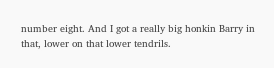number eight. And I got a really big honkin Barry in that, lower on that lower tendrils.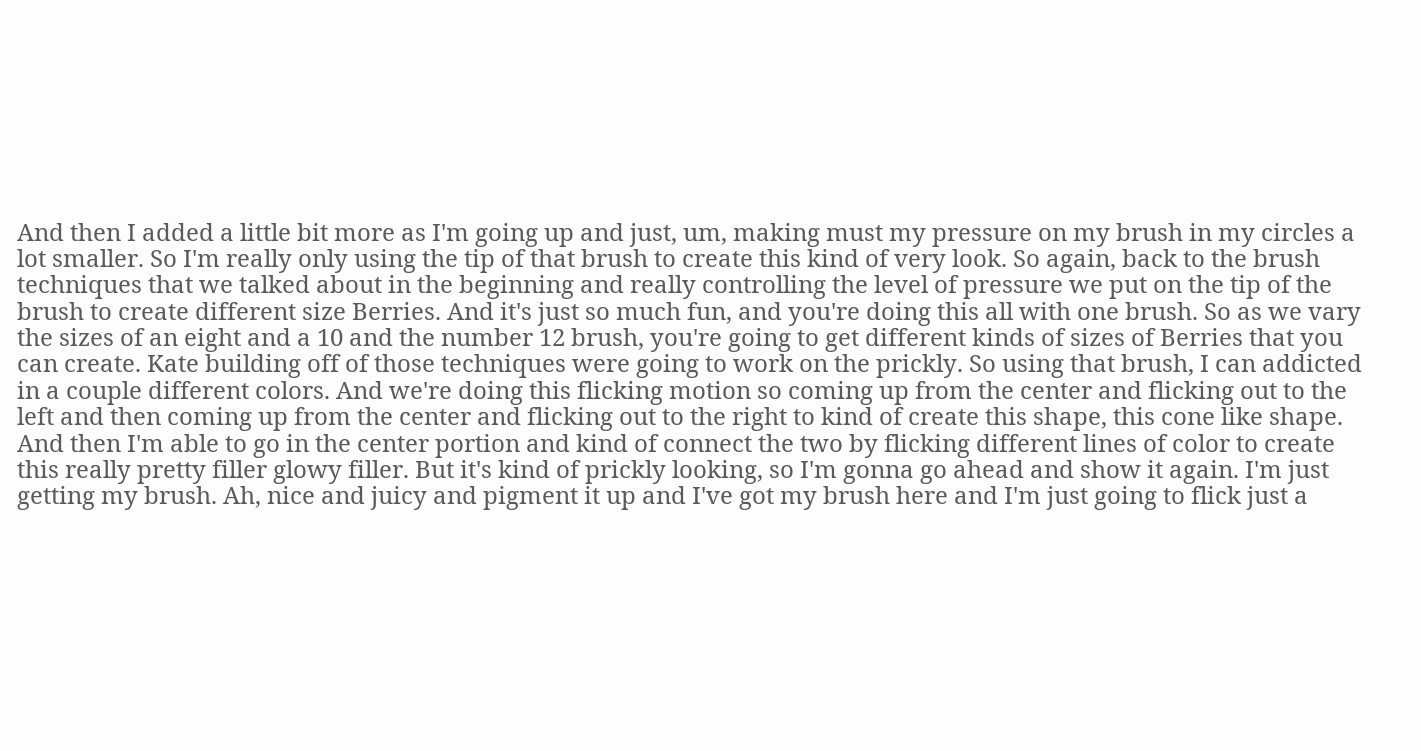And then I added a little bit more as I'm going up and just, um, making must my pressure on my brush in my circles a lot smaller. So I'm really only using the tip of that brush to create this kind of very look. So again, back to the brush techniques that we talked about in the beginning and really controlling the level of pressure we put on the tip of the brush to create different size Berries. And it's just so much fun, and you're doing this all with one brush. So as we vary the sizes of an eight and a 10 and the number 12 brush, you're going to get different kinds of sizes of Berries that you can create. Kate building off of those techniques were going to work on the prickly. So using that brush, I can addicted in a couple different colors. And we're doing this flicking motion so coming up from the center and flicking out to the left and then coming up from the center and flicking out to the right to kind of create this shape, this cone like shape. And then I'm able to go in the center portion and kind of connect the two by flicking different lines of color to create this really pretty filler glowy filler. But it's kind of prickly looking, so I'm gonna go ahead and show it again. I'm just getting my brush. Ah, nice and juicy and pigment it up and I've got my brush here and I'm just going to flick just a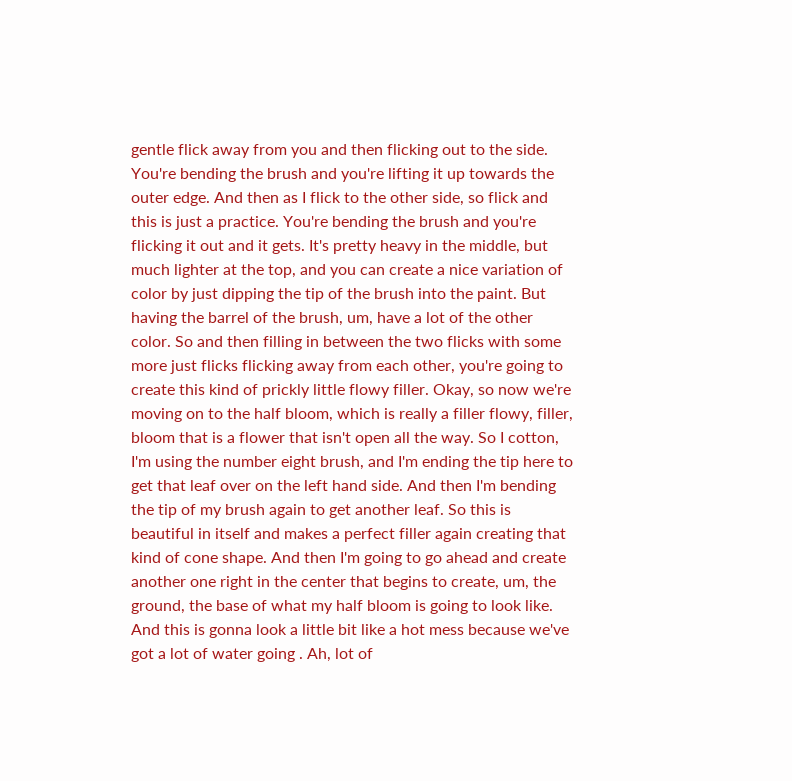gentle flick away from you and then flicking out to the side. You're bending the brush and you're lifting it up towards the outer edge. And then as I flick to the other side, so flick and this is just a practice. You're bending the brush and you're flicking it out and it gets. It's pretty heavy in the middle, but much lighter at the top, and you can create a nice variation of color by just dipping the tip of the brush into the paint. But having the barrel of the brush, um, have a lot of the other color. So and then filling in between the two flicks with some more just flicks flicking away from each other, you're going to create this kind of prickly little flowy filler. Okay, so now we're moving on to the half bloom, which is really a filler flowy, filler, bloom that is a flower that isn't open all the way. So I cotton, I'm using the number eight brush, and I'm ending the tip here to get that leaf over on the left hand side. And then I'm bending the tip of my brush again to get another leaf. So this is beautiful in itself and makes a perfect filler again creating that kind of cone shape. And then I'm going to go ahead and create another one right in the center that begins to create, um, the ground, the base of what my half bloom is going to look like. And this is gonna look a little bit like a hot mess because we've got a lot of water going . Ah, lot of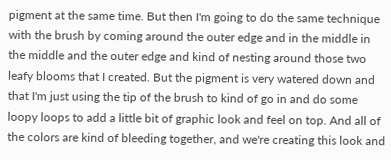pigment at the same time. But then I'm going to do the same technique with the brush by coming around the outer edge and in the middle in the middle and the outer edge and kind of nesting around those two leafy blooms that I created. But the pigment is very watered down and that I'm just using the tip of the brush to kind of go in and do some loopy loops to add a little bit of graphic look and feel on top. And all of the colors are kind of bleeding together, and we're creating this look and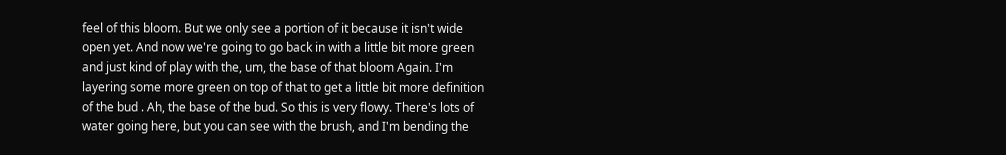feel of this bloom. But we only see a portion of it because it isn't wide open yet. And now we're going to go back in with a little bit more green and just kind of play with the, um, the base of that bloom Again. I'm layering some more green on top of that to get a little bit more definition of the bud . Ah, the base of the bud. So this is very flowy. There's lots of water going here, but you can see with the brush, and I'm bending the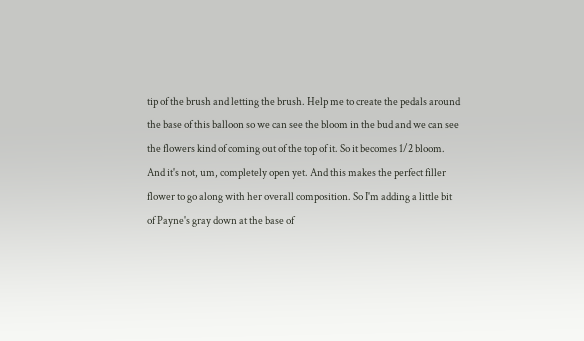tip of the brush and letting the brush. Help me to create the pedals around the base of this balloon so we can see the bloom in the bud and we can see the flowers kind of coming out of the top of it. So it becomes 1/2 bloom. And it's not, um, completely open yet. And this makes the perfect filler flower to go along with her overall composition. So I'm adding a little bit of Payne's gray down at the base of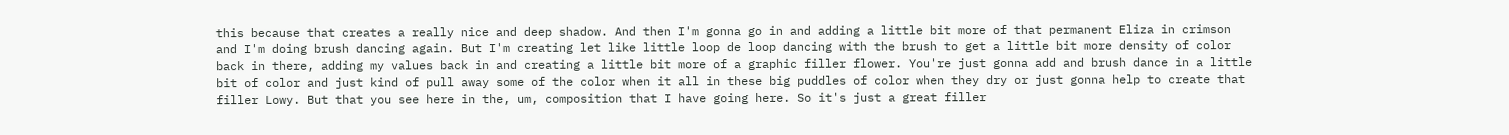this because that creates a really nice and deep shadow. And then I'm gonna go in and adding a little bit more of that permanent Eliza in crimson and I'm doing brush dancing again. But I'm creating let like little loop de loop dancing with the brush to get a little bit more density of color back in there, adding my values back in and creating a little bit more of a graphic filler flower. You're just gonna add and brush dance in a little bit of color and just kind of pull away some of the color when it all in these big puddles of color when they dry or just gonna help to create that filler Lowy. But that you see here in the, um, composition that I have going here. So it's just a great filler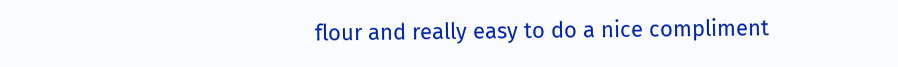flour and really easy to do a nice compliment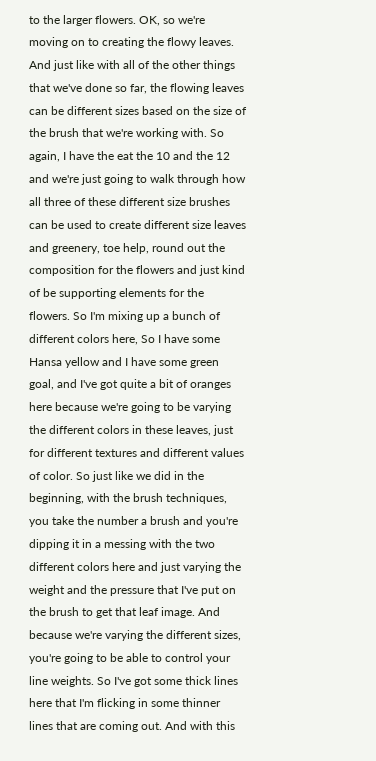to the larger flowers. OK, so we're moving on to creating the flowy leaves. And just like with all of the other things that we've done so far, the flowing leaves can be different sizes based on the size of the brush that we're working with. So again, I have the eat the 10 and the 12 and we're just going to walk through how all three of these different size brushes can be used to create different size leaves and greenery, toe help, round out the composition for the flowers and just kind of be supporting elements for the flowers. So I'm mixing up a bunch of different colors here, So I have some Hansa yellow and I have some green goal, and I've got quite a bit of oranges here because we're going to be varying the different colors in these leaves, just for different textures and different values of color. So just like we did in the beginning, with the brush techniques, you take the number a brush and you're dipping it in a messing with the two different colors here and just varying the weight and the pressure that I've put on the brush to get that leaf image. And because we're varying the different sizes, you're going to be able to control your line weights. So I've got some thick lines here that I'm flicking in some thinner lines that are coming out. And with this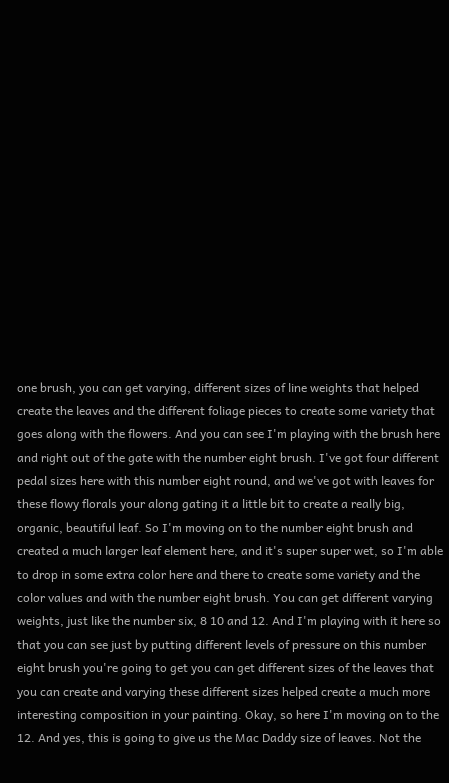one brush, you can get varying, different sizes of line weights that helped create the leaves and the different foliage pieces to create some variety that goes along with the flowers. And you can see I'm playing with the brush here and right out of the gate with the number eight brush. I've got four different pedal sizes here with this number eight round, and we've got with leaves for these flowy florals your along gating it a little bit to create a really big, organic, beautiful leaf. So I'm moving on to the number eight brush and created a much larger leaf element here, and it's super super wet, so I'm able to drop in some extra color here and there to create some variety and the color values and with the number eight brush. You can get different varying weights, just like the number six, 8 10 and 12. And I'm playing with it here so that you can see just by putting different levels of pressure on this number eight brush you're going to get you can get different sizes of the leaves that you can create and varying these different sizes helped create a much more interesting composition in your painting. Okay, so here I'm moving on to the 12. And yes, this is going to give us the Mac Daddy size of leaves. Not the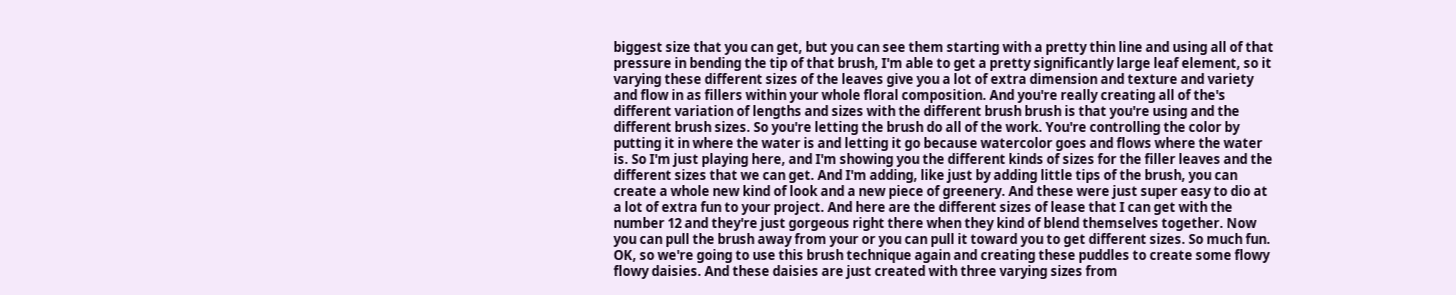biggest size that you can get, but you can see them starting with a pretty thin line and using all of that pressure in bending the tip of that brush, I'm able to get a pretty significantly large leaf element, so it varying these different sizes of the leaves give you a lot of extra dimension and texture and variety and flow in as fillers within your whole floral composition. And you're really creating all of the's different variation of lengths and sizes with the different brush brush is that you're using and the different brush sizes. So you're letting the brush do all of the work. You're controlling the color by putting it in where the water is and letting it go because watercolor goes and flows where the water is. So I'm just playing here, and I'm showing you the different kinds of sizes for the filler leaves and the different sizes that we can get. And I'm adding, like just by adding little tips of the brush, you can create a whole new kind of look and a new piece of greenery. And these were just super easy to dio at a lot of extra fun to your project. And here are the different sizes of lease that I can get with the number 12 and they're just gorgeous right there when they kind of blend themselves together. Now you can pull the brush away from your or you can pull it toward you to get different sizes. So much fun. OK, so we're going to use this brush technique again and creating these puddles to create some flowy flowy daisies. And these daisies are just created with three varying sizes from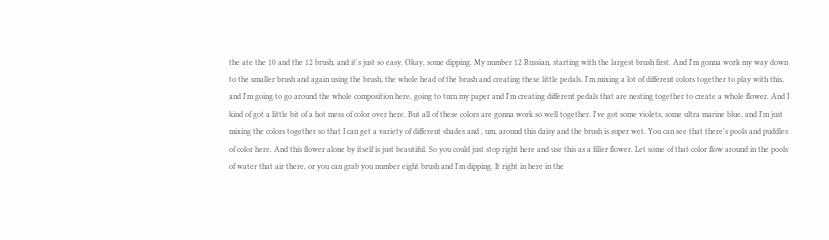the ate the 10 and the 12 brush, and it's just so easy. Okay, some dipping. My number 12 Russian, starting with the largest brush first. And I'm gonna work my way down to the smaller brush and again using the brush, the whole head of the brush and creating these little pedals. I'm mixing a lot of different colors together to play with this, and I'm going to go around the whole composition here, going to turn my paper and I'm creating different pedals that are nesting together to create a whole flower. And I kind of got a little bit of a hot mess of color over here. But all of these colors are gonna work so well together. I've got some violets, some ultra marine blue, and I'm just mixing the colors together so that I can get a variety of different shades and , um, around this daisy and the brush is super wet. You can see that there's pools and puddles of color here. And this flower alone by itself is just beautiful. So you could just stop right here and use this as a filler flower. Let some of that color flow around in the pools of water that air there, or you can grab you number eight brush and I'm dipping. It right in here in the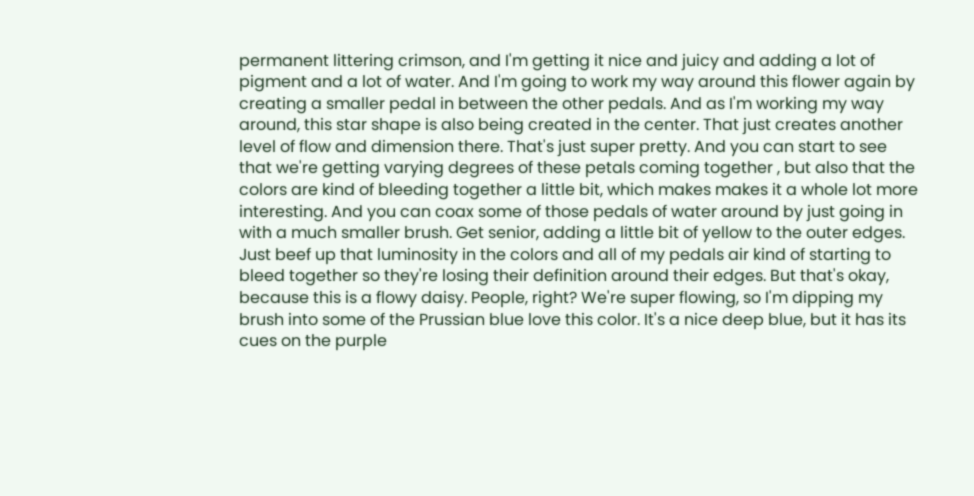permanent littering crimson, and I'm getting it nice and juicy and adding a lot of pigment and a lot of water. And I'm going to work my way around this flower again by creating a smaller pedal in between the other pedals. And as I'm working my way around, this star shape is also being created in the center. That just creates another level of flow and dimension there. That's just super pretty. And you can start to see that we're getting varying degrees of these petals coming together , but also that the colors are kind of bleeding together a little bit, which makes makes it a whole lot more interesting. And you can coax some of those pedals of water around by just going in with a much smaller brush. Get senior, adding a little bit of yellow to the outer edges. Just beef up that luminosity in the colors and all of my pedals air kind of starting to bleed together so they're losing their definition around their edges. But that's okay, because this is a flowy daisy. People, right? We're super flowing, so I'm dipping my brush into some of the Prussian blue love this color. It's a nice deep blue, but it has its cues on the purple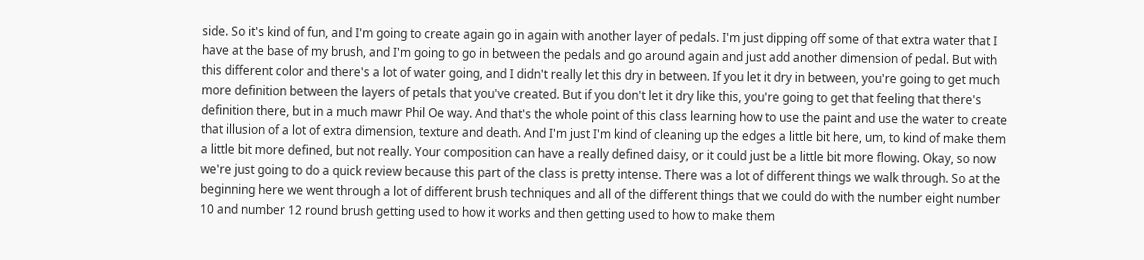side. So it's kind of fun, and I'm going to create again go in again with another layer of pedals. I'm just dipping off some of that extra water that I have at the base of my brush, and I'm going to go in between the pedals and go around again and just add another dimension of pedal. But with this different color and there's a lot of water going, and I didn't really let this dry in between. If you let it dry in between, you're going to get much more definition between the layers of petals that you've created. But if you don't let it dry like this, you're going to get that feeling that there's definition there, but in a much mawr Phil Oe way. And that's the whole point of this class learning how to use the paint and use the water to create that illusion of a lot of extra dimension, texture and death. And I'm just I'm kind of cleaning up the edges a little bit here, um, to kind of make them a little bit more defined, but not really. Your composition can have a really defined daisy, or it could just be a little bit more flowing. Okay, so now we're just going to do a quick review because this part of the class is pretty intense. There was a lot of different things we walk through. So at the beginning here we went through a lot of different brush techniques and all of the different things that we could do with the number eight number 10 and number 12 round brush getting used to how it works and then getting used to how to make them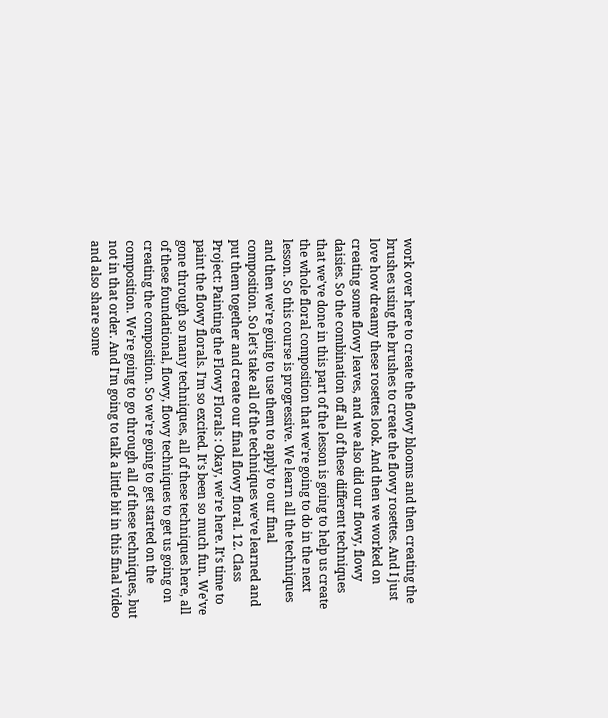work over here to create the flowy blooms and then creating the brushes using the brushes to create the flowy rosettes. And I just love how dreamy these rosettes look. And then we worked on creating some flowy leaves, and we also did our flowy, flowy daisies. So the combination off all of these different techniques that we've done in this part of the lesson is going to help us create the whole floral composition that we're going to do in the next lesson. So this course is progressive. We learn all the techniques and then we're going to use them to apply to our final composition. So let's take all of the techniques we've learned and put them together and create our final flowy floral. 12. Class Project: Painting the Flowy Florals : Okay, we're here. It's time to paint the flowy florals. I'm so excited. It's been so much fun. We've gone through so many techniques, all of these techniques here, all of these foundational, flowy, flowy techniques to get us going on creating the composition. So we're going to get started on the composition. We're going to go through all of these techniques, but not in that order. And I'm going to talk a little bit in this final video and also share some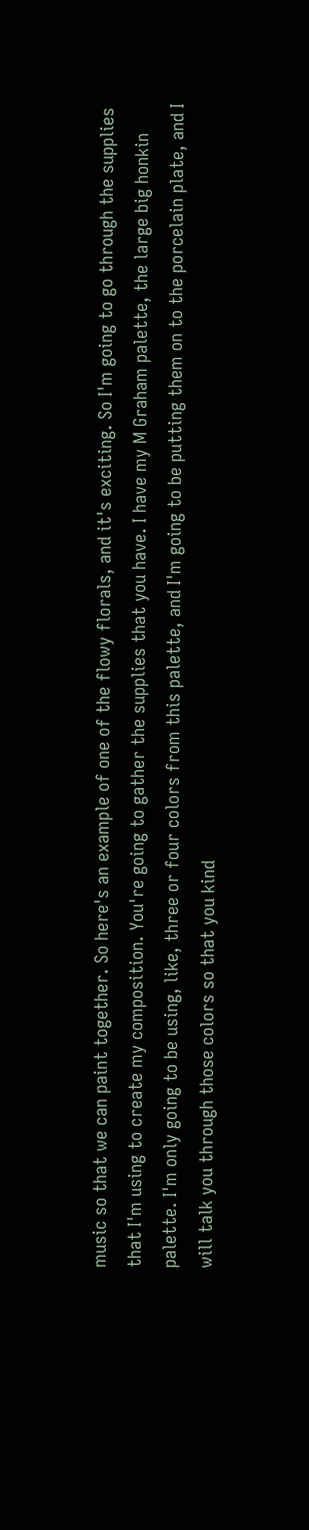music so that we can paint together. So here's an example of one of the flowy florals, and it's exciting. So I'm going to go through the supplies that I'm using to create my composition. You're going to gather the supplies that you have. I have my M Graham palette, the large big honkin palette. I'm only going to be using, like, three or four colors from this palette, and I'm going to be putting them on to the porcelain plate, and I will talk you through those colors so that you kind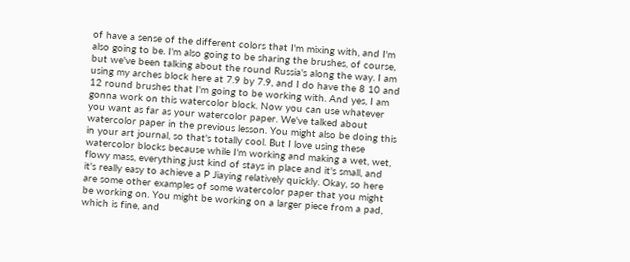of have a sense of the different colors that I'm mixing with, and I'm also going to be. I'm also going to be sharing the brushes, of course, but we've been talking about the round Russia's along the way. I am using my arches block here at 7.9 by 7.9, and I do have the 8 10 and 12 round brushes that I'm going to be working with. And yes, I am gonna work on this watercolor block. Now you can use whatever you want as far as your watercolor paper. We've talked about watercolor paper in the previous lesson. You might also be doing this in your art journal, so that's totally cool. But I love using these watercolor blocks because while I'm working and making a wet, wet, flowy mass, everything just kind of stays in place and it's small, and it's really easy to achieve a P Jiaying relatively quickly. Okay, so here are some other examples of some watercolor paper that you might be working on. You might be working on a larger piece from a pad, which is fine, and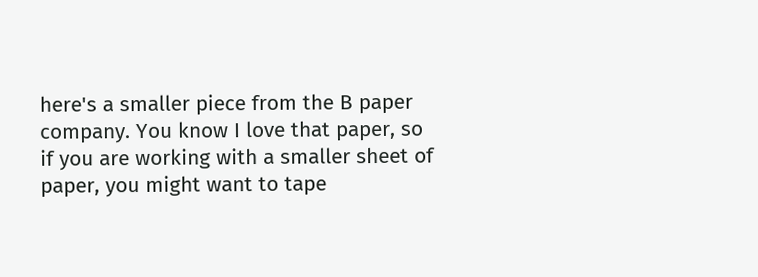here's a smaller piece from the B paper company. You know I love that paper, so if you are working with a smaller sheet of paper, you might want to tape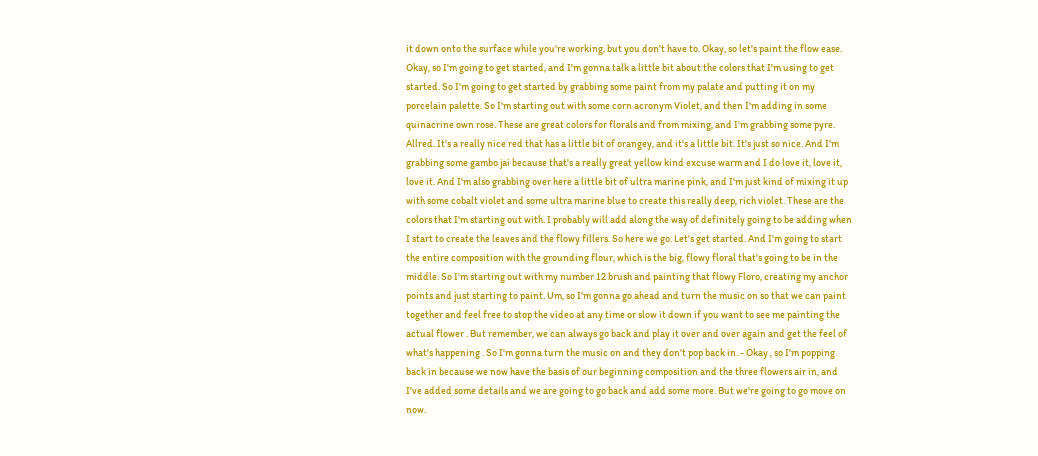it down onto the surface while you're working, but you don't have to. Okay, so let's paint the flow ease. Okay, so I'm going to get started, and I'm gonna talk a little bit about the colors that I'm using to get started. So I'm going to get started by grabbing some paint from my palate and putting it on my porcelain palette. So I'm starting out with some corn acronym Violet, and then I'm adding in some quinacrine own rose. These are great colors for florals and from mixing, and I'm grabbing some pyre. Allred. It's a really nice red that has a little bit of orangey, and it's a little bit. It's just so nice. And I'm grabbing some gambo jai because that's a really great yellow kind excuse warm and I do love it, love it, love it. And I'm also grabbing over here a little bit of ultra marine pink, and I'm just kind of mixing it up with some cobalt violet and some ultra marine blue to create this really deep, rich violet. These are the colors that I'm starting out with. I probably will add along the way of definitely going to be adding when I start to create the leaves and the flowy fillers. So here we go. Let's get started. And I'm going to start the entire composition with the grounding flour, which is the big, flowy floral that's going to be in the middle. So I'm starting out with my number 12 brush and painting that flowy Floro, creating my anchor points and just starting to paint. Um, so I'm gonna go ahead and turn the music on so that we can paint together and feel free to stop the video at any time or slow it down if you want to see me painting the actual flower . But remember, we can always go back and play it over and over again and get the feel of what's happening . So I'm gonna turn the music on and they don't pop back in. - Okay , so I'm popping back in because we now have the basis of our beginning composition and the three flowers air in, and I've added some details and we are going to go back and add some more. But we're going to go move on now.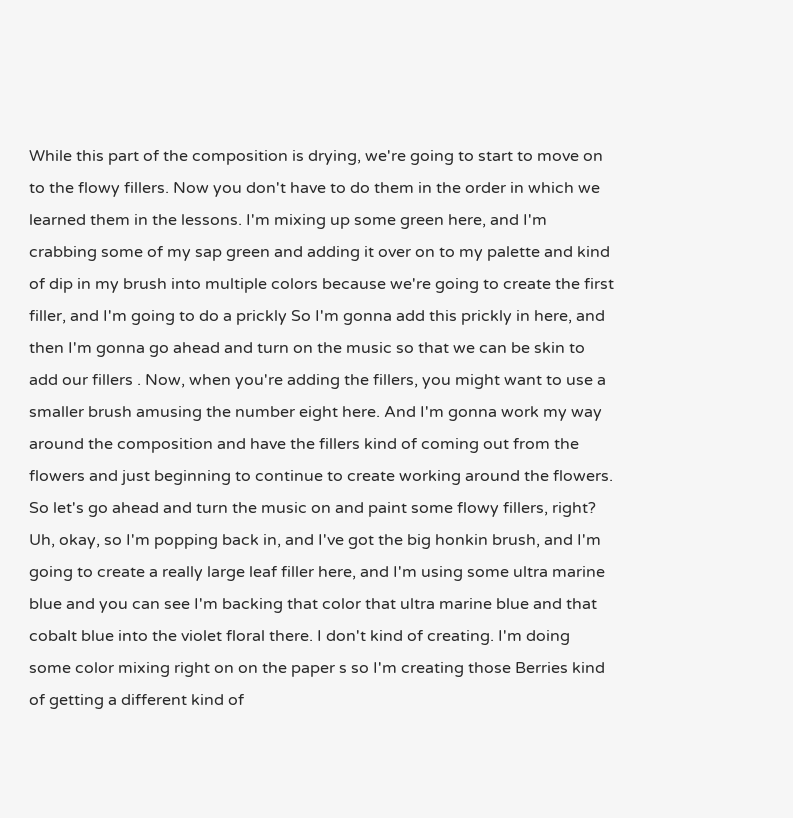While this part of the composition is drying, we're going to start to move on to the flowy fillers. Now you don't have to do them in the order in which we learned them in the lessons. I'm mixing up some green here, and I'm crabbing some of my sap green and adding it over on to my palette and kind of dip in my brush into multiple colors because we're going to create the first filler, and I'm going to do a prickly So I'm gonna add this prickly in here, and then I'm gonna go ahead and turn on the music so that we can be skin to add our fillers . Now, when you're adding the fillers, you might want to use a smaller brush amusing the number eight here. And I'm gonna work my way around the composition and have the fillers kind of coming out from the flowers and just beginning to continue to create working around the flowers. So let's go ahead and turn the music on and paint some flowy fillers, right? Uh, okay, so I'm popping back in, and I've got the big honkin brush, and I'm going to create a really large leaf filler here, and I'm using some ultra marine blue and you can see I'm backing that color that ultra marine blue and that cobalt blue into the violet floral there. I don't kind of creating. I'm doing some color mixing right on on the paper s so I'm creating those Berries kind of getting a different kind of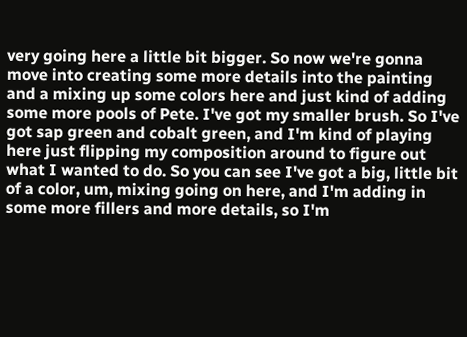very going here a little bit bigger. So now we're gonna move into creating some more details into the painting and a mixing up some colors here and just kind of adding some more pools of Pete. I've got my smaller brush. So I've got sap green and cobalt green, and I'm kind of playing here just flipping my composition around to figure out what I wanted to do. So you can see I've got a big, little bit of a color, um, mixing going on here, and I'm adding in some more fillers and more details, so I'm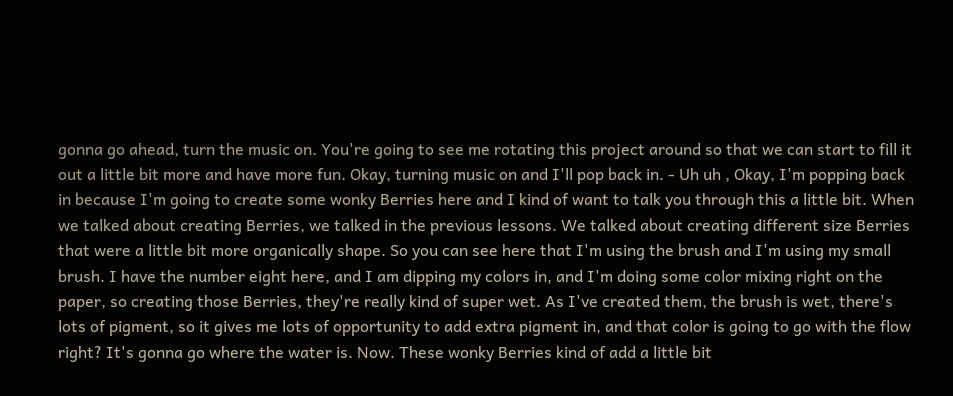gonna go ahead, turn the music on. You're going to see me rotating this project around so that we can start to fill it out a little bit more and have more fun. Okay, turning music on and I'll pop back in. - Uh uh , Okay, I'm popping back in because I'm going to create some wonky Berries here and I kind of want to talk you through this a little bit. When we talked about creating Berries, we talked in the previous lessons. We talked about creating different size Berries that were a little bit more organically shape. So you can see here that I'm using the brush and I'm using my small brush. I have the number eight here, and I am dipping my colors in, and I'm doing some color mixing right on the paper, so creating those Berries, they're really kind of super wet. As I've created them, the brush is wet, there's lots of pigment, so it gives me lots of opportunity to add extra pigment in, and that color is going to go with the flow right? It's gonna go where the water is. Now. These wonky Berries kind of add a little bit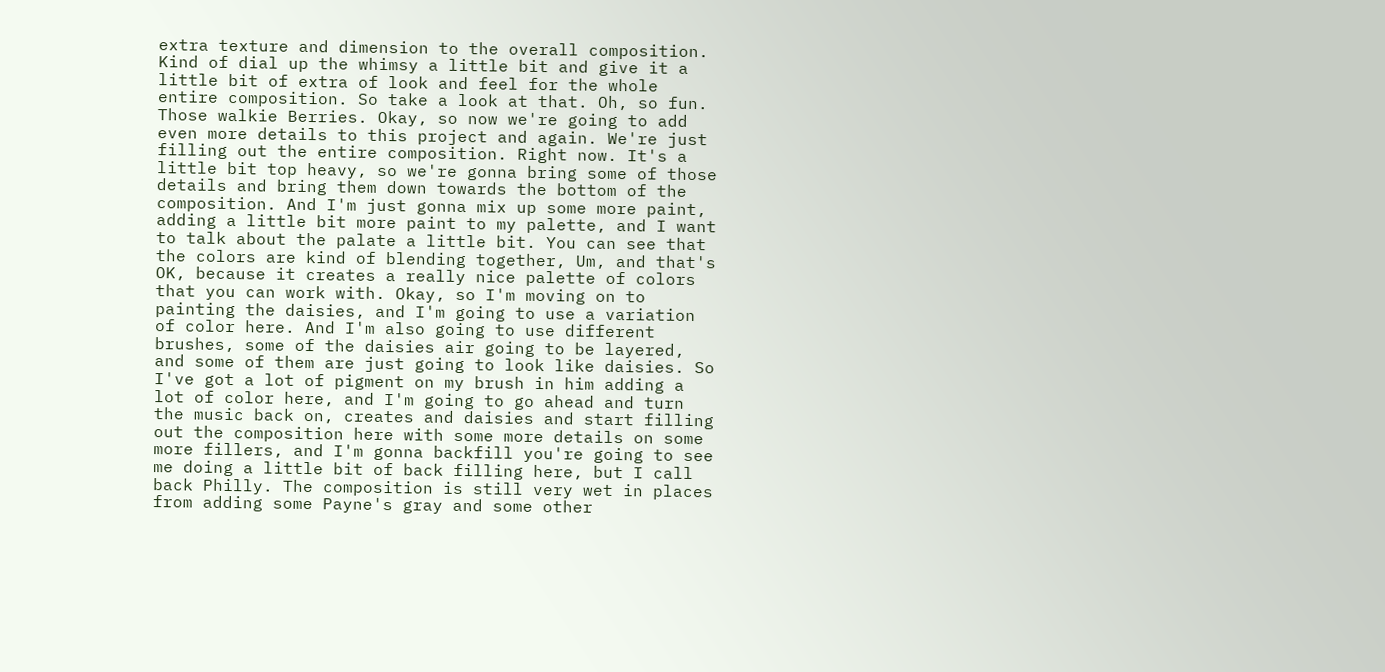extra texture and dimension to the overall composition. Kind of dial up the whimsy a little bit and give it a little bit of extra of look and feel for the whole entire composition. So take a look at that. Oh, so fun. Those walkie Berries. Okay, so now we're going to add even more details to this project and again. We're just filling out the entire composition. Right now. It's a little bit top heavy, so we're gonna bring some of those details and bring them down towards the bottom of the composition. And I'm just gonna mix up some more paint, adding a little bit more paint to my palette, and I want to talk about the palate a little bit. You can see that the colors are kind of blending together, Um, and that's OK, because it creates a really nice palette of colors that you can work with. Okay, so I'm moving on to painting the daisies, and I'm going to use a variation of color here. And I'm also going to use different brushes, some of the daisies air going to be layered, and some of them are just going to look like daisies. So I've got a lot of pigment on my brush in him adding a lot of color here, and I'm going to go ahead and turn the music back on, creates and daisies and start filling out the composition here with some more details on some more fillers, and I'm gonna backfill you're going to see me doing a little bit of back filling here, but I call back Philly. The composition is still very wet in places from adding some Payne's gray and some other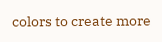colors to create more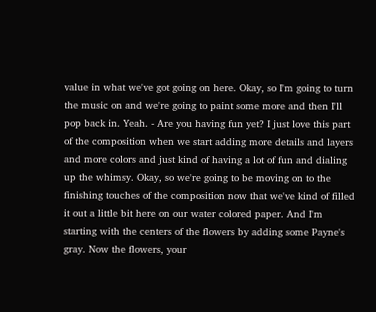value in what we've got going on here. Okay, so I'm going to turn the music on and we're going to paint some more and then I'll pop back in. Yeah. - Are you having fun yet? I just love this part of the composition when we start adding more details and layers and more colors and just kind of having a lot of fun and dialing up the whimsy. Okay, so we're going to be moving on to the finishing touches of the composition now that we've kind of filled it out a little bit here on our water colored paper. And I'm starting with the centers of the flowers by adding some Payne's gray. Now the flowers, your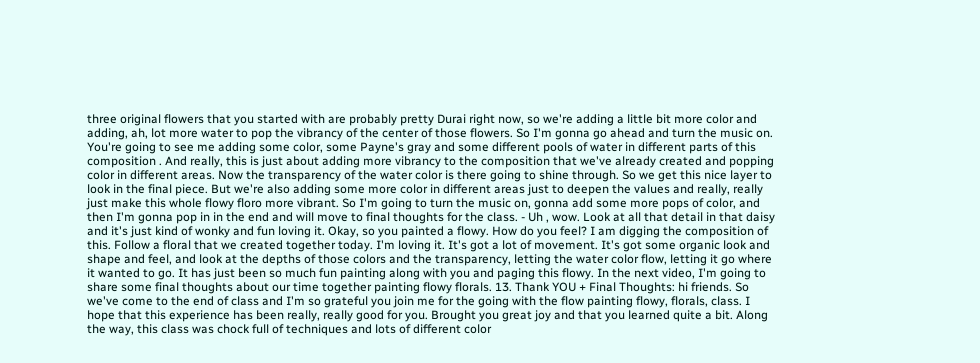three original flowers that you started with are probably pretty Durai right now, so we're adding a little bit more color and adding, ah, lot more water to pop the vibrancy of the center of those flowers. So I'm gonna go ahead and turn the music on. You're going to see me adding some color, some Payne's gray and some different pools of water in different parts of this composition . And really, this is just about adding more vibrancy to the composition that we've already created and popping color in different areas. Now the transparency of the water color is there going to shine through. So we get this nice layer to look in the final piece. But we're also adding some more color in different areas just to deepen the values and really, really just make this whole flowy floro more vibrant. So I'm going to turn the music on, gonna add some more pops of color, and then I'm gonna pop in in the end and will move to final thoughts for the class. - Uh , wow. Look at all that detail in that daisy and it's just kind of wonky and fun loving it. Okay, so you painted a flowy. How do you feel? I am digging the composition of this. Follow a floral that we created together today. I'm loving it. It's got a lot of movement. It's got some organic look and shape and feel, and look at the depths of those colors and the transparency, letting the water color flow, letting it go where it wanted to go. It has just been so much fun painting along with you and paging this flowy. In the next video, I'm going to share some final thoughts about our time together painting flowy florals. 13. Thank YOU + Final Thoughts: hi friends. So we've come to the end of class and I'm so grateful you join me for the going with the flow painting flowy, florals, class. I hope that this experience has been really, really good for you. Brought you great joy and that you learned quite a bit. Along the way, this class was chock full of techniques and lots of different color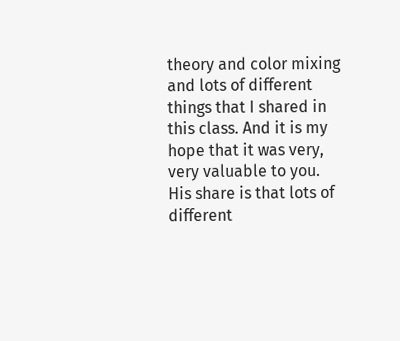theory and color mixing and lots of different things that I shared in this class. And it is my hope that it was very, very valuable to you. His share is that lots of different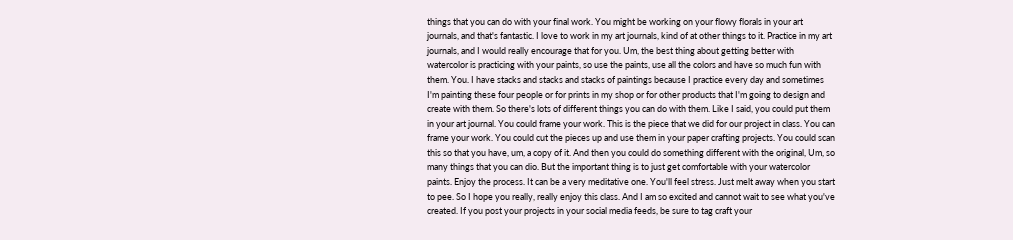things that you can do with your final work. You might be working on your flowy florals in your art journals, and that's fantastic. I love to work in my art journals, kind of at other things to it. Practice in my art journals, and I would really encourage that for you. Um, the best thing about getting better with watercolor is practicing with your paints, so use the paints, use all the colors and have so much fun with them. You. I have stacks and stacks and stacks of paintings because I practice every day and sometimes I'm painting these four people or for prints in my shop or for other products that I'm going to design and create with them. So there's lots of different things you can do with them. Like I said, you could put them in your art journal. You could frame your work. This is the piece that we did for our project in class. You can frame your work. You could cut the pieces up and use them in your paper crafting projects. You could scan this so that you have, um, a copy of it. And then you could do something different with the original, Um, so many things that you can dio. But the important thing is to just get comfortable with your watercolor paints. Enjoy the process. It can be a very meditative one. You'll feel stress. Just melt away when you start to pee. So I hope you really, really enjoy this class. And I am so excited and cannot wait to see what you've created. If you post your projects in your social media feeds, be sure to tag craft your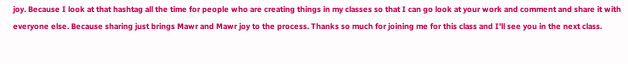joy. Because I look at that hashtag all the time for people who are creating things in my classes so that I can go look at your work and comment and share it with everyone else. Because sharing just brings Mawr and Mawr joy to the process. Thanks so much for joining me for this class and I'll see you in the next class.